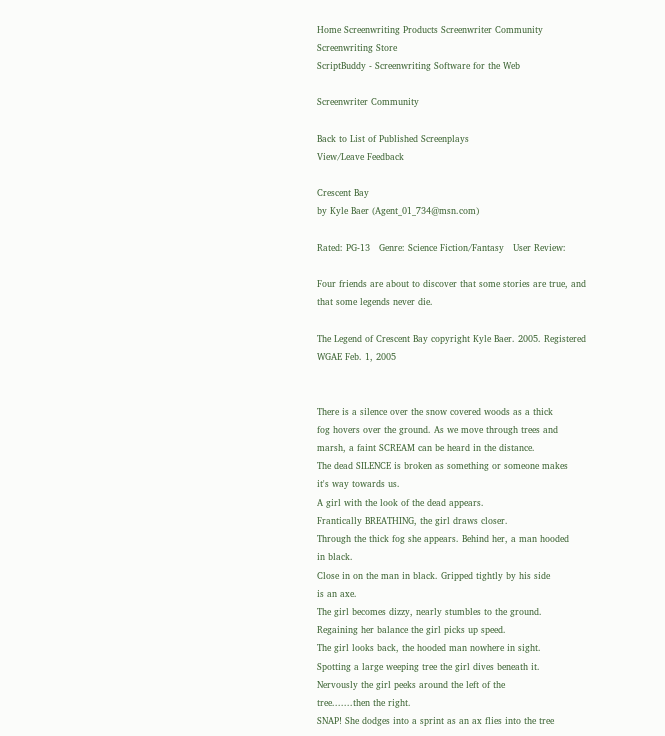Home Screenwriting Products Screenwriter Community Screenwriting Store
ScriptBuddy - Screenwriting Software for the Web

Screenwriter Community

Back to List of Published Screenplays
View/Leave Feedback

Crescent Bay
by Kyle Baer (Agent_01_734@msn.com)

Rated: PG-13   Genre: Science Fiction/Fantasy   User Review:

Four friends are about to discover that some stories are true, and that some legends never die.

The Legend of Crescent Bay copyright Kyle Baer. 2005. Registered WGAE Feb. 1, 2005


There is a silence over the snow covered woods as a thick
fog hovers over the ground. As we move through trees and
marsh, a faint SCREAM can be heard in the distance.
The dead SILENCE is broken as something or someone makes
it's way towards us.
A girl with the look of the dead appears.
Frantically BREATHING, the girl draws closer.
Through the thick fog she appears. Behind her, a man hooded
in black.
Close in on the man in black. Gripped tightly by his side
is an axe.
The girl becomes dizzy, nearly stumbles to the ground.
Regaining her balance the girl picks up speed.
The girl looks back, the hooded man nowhere in sight.
Spotting a large weeping tree the girl dives beneath it.
Nervously the girl peeks around the left of the
tree.......then the right.
SNAP! She dodges into a sprint as an ax flies into the tree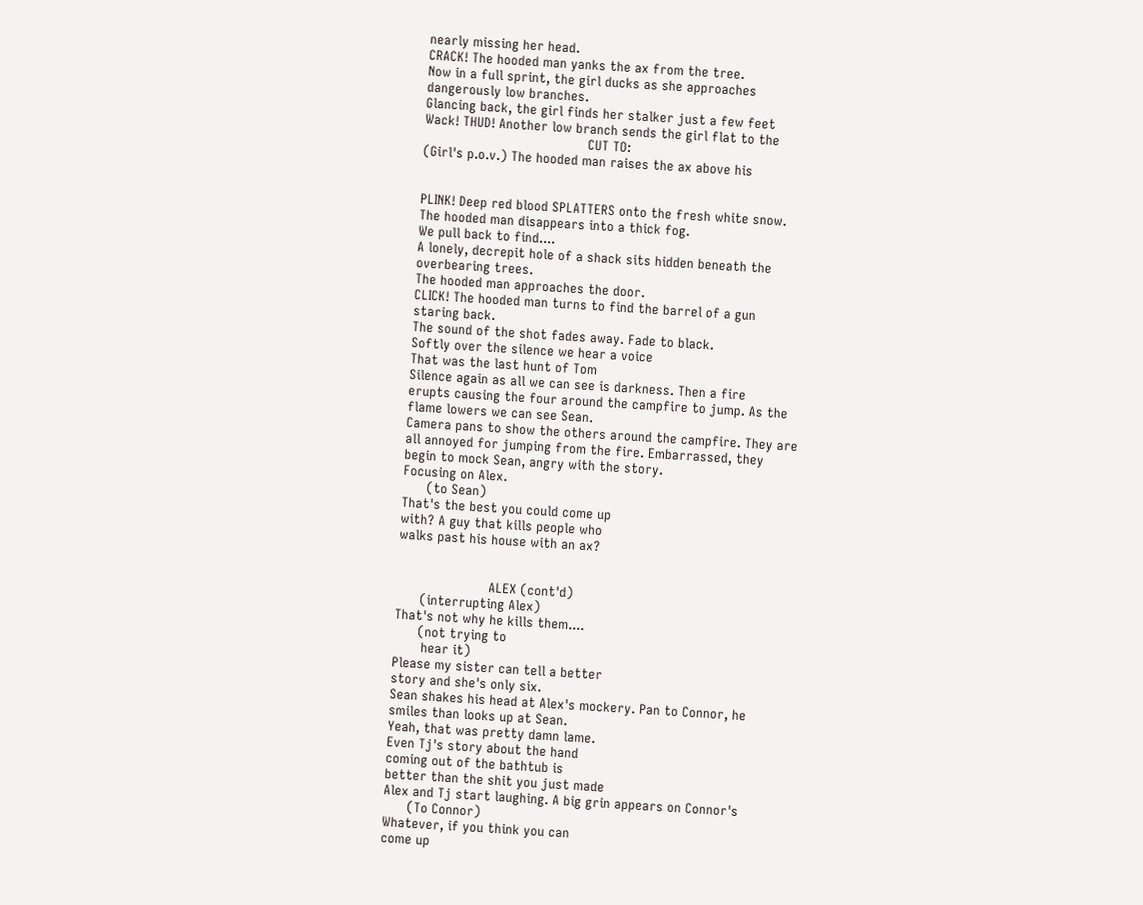nearly missing her head.
CRACK! The hooded man yanks the ax from the tree.
Now in a full sprint, the girl ducks as she approaches
dangerously low branches.
Glancing back, the girl finds her stalker just a few feet
Wack! THUD! Another low branch sends the girl flat to the
                                         CUT TO:
(Girl's p.o.v.) The hooded man raises the ax above his


PLINK! Deep red blood SPLATTERS onto the fresh white snow.
The hooded man disappears into a thick fog.
We pull back to find....
A lonely, decrepit hole of a shack sits hidden beneath the
overbearing trees.
The hooded man approaches the door.
CLICK! The hooded man turns to find the barrel of a gun
staring back.
The sound of the shot fades away. Fade to black.
Softly over the silence we hear a voice
That was the last hunt of Tom
Silence again as all we can see is darkness. Then a fire
erupts causing the four around the campfire to jump. As the
flame lowers we can see Sean.
Camera pans to show the others around the campfire. They are
all annoyed for jumping from the fire. Embarrassed, they
begin to mock Sean, angry with the story.
Focusing on Alex.
      (to Sean)
That's the best you could come up
with? A guy that kills people who
walks past his house with an ax?


                       ALEX (cont'd)
      (interrupting Alex)
That's not why he kills them....
      (not trying to
       hear it)
Please my sister can tell a better
story and she's only six.
Sean shakes his head at Alex's mockery. Pan to Connor, he
smiles than looks up at Sean.
Yeah, that was pretty damn lame.
Even Tj's story about the hand
coming out of the bathtub is
better than the shit you just made
Alex and Tj start laughing. A big grin appears on Connor's
      (To Connor)
Whatever, if you think you can
come up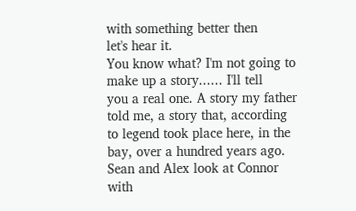with something better then
let's hear it.
You know what? I'm not going to
make up a story...... I'll tell
you a real one. A story my father
told me, a story that, according
to legend took place here, in the
bay, over a hundred years ago.
Sean and Alex look at Connor with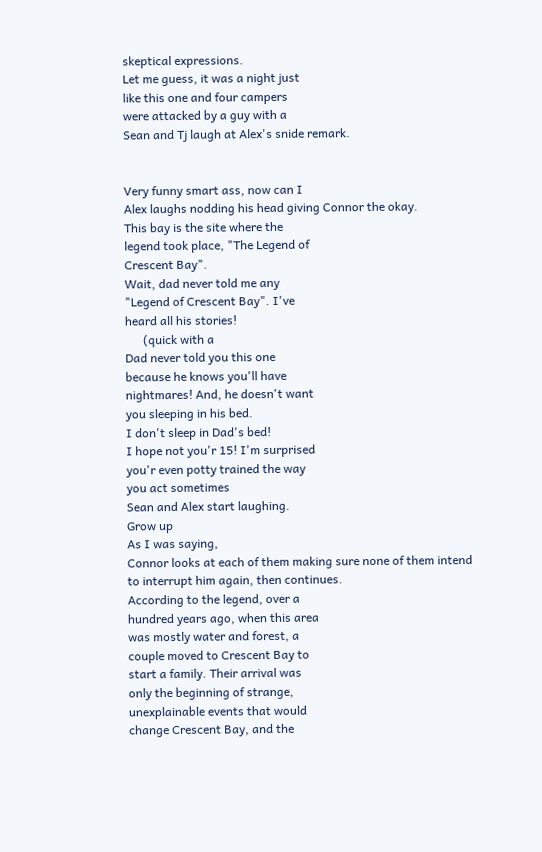skeptical expressions.
Let me guess, it was a night just
like this one and four campers
were attacked by a guy with a
Sean and Tj laugh at Alex's snide remark.


Very funny smart ass, now can I
Alex laughs nodding his head giving Connor the okay.
This bay is the site where the
legend took place, "The Legend of
Crescent Bay".
Wait, dad never told me any
"Legend of Crescent Bay". I've
heard all his stories!
      (quick with a
Dad never told you this one
because he knows you'll have
nightmares! And, he doesn't want
you sleeping in his bed.
I don't sleep in Dad's bed!
I hope not you'r 15! I'm surprised
you'r even potty trained the way
you act sometimes
Sean and Alex start laughing.
Grow up
As I was saying,
Connor looks at each of them making sure none of them intend
to interrupt him again, then continues.
According to the legend, over a
hundred years ago, when this area
was mostly water and forest, a
couple moved to Crescent Bay to
start a family. Their arrival was
only the beginning of strange,
unexplainable events that would
change Crescent Bay, and the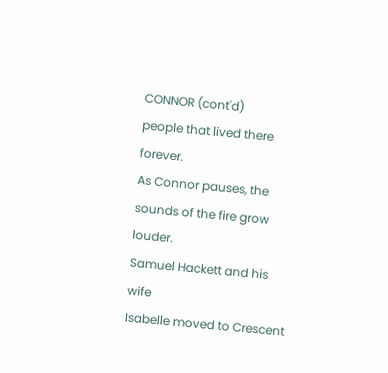CONNOR (cont'd)
people that lived there forever.
As Connor pauses, the sounds of the fire grow louder.
Samuel Hackett and his wife
Isabelle moved to Crescent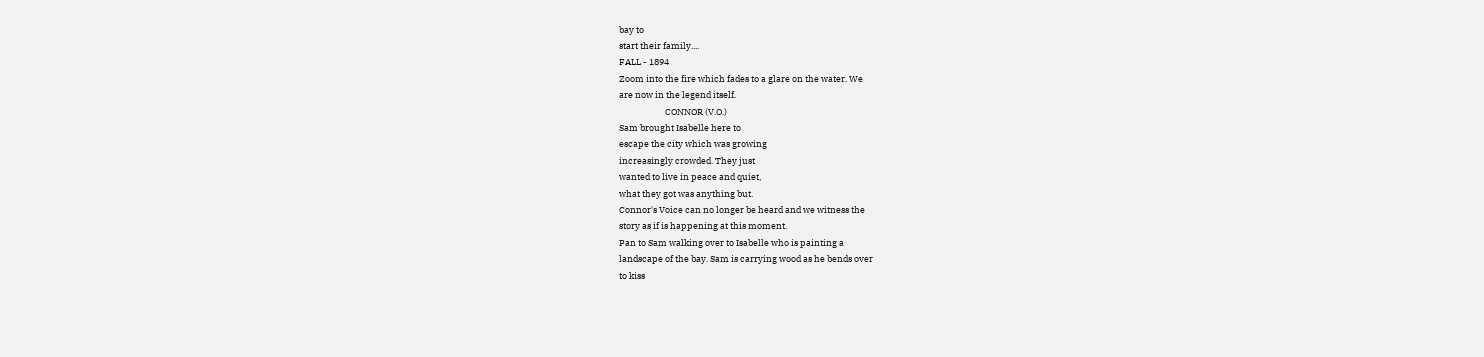bay to
start their family....
FALL - 1894
Zoom into the fire which fades to a glare on the water. We
are now in the legend itself.
                       CONNOR (V.O.)
Sam brought Isabelle here to
escape the city which was growing
increasingly crowded. They just
wanted to live in peace and quiet,
what they got was anything but.
Connor's Voice can no longer be heard and we witness the
story as if is happening at this moment.
Pan to Sam walking over to Isabelle who is painting a
landscape of the bay. Sam is carrying wood as he bends over
to kiss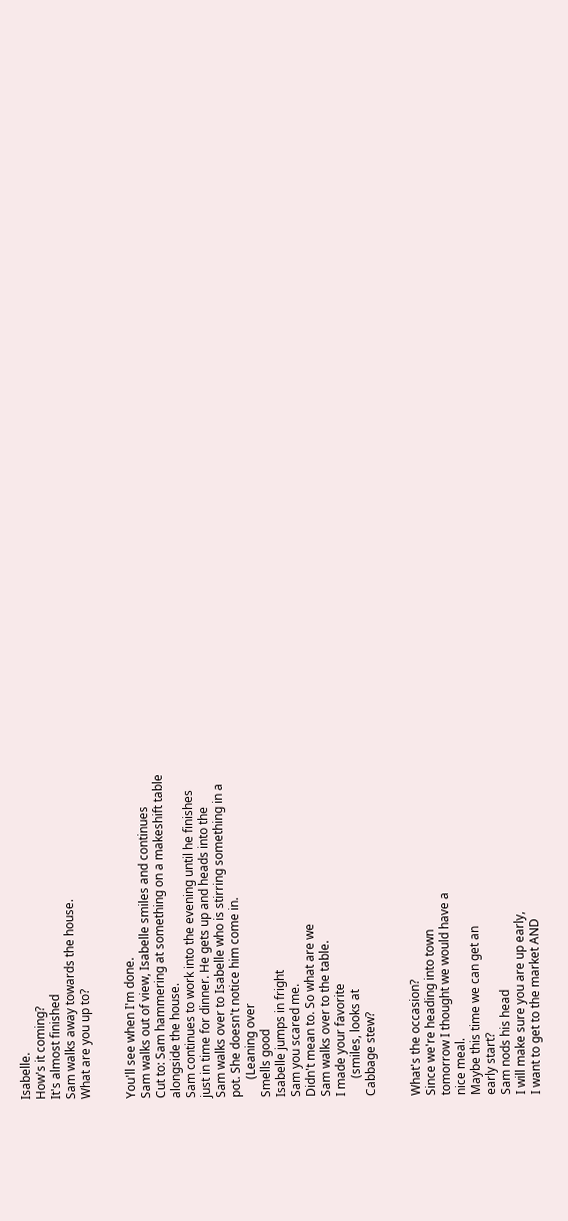Isabelle.
How's it coming?
It's almost finished
Sam walks away towards the house.
What are you up to?


You'll see when I'm done.
Sam walks out of view, Isabelle smiles and continues
Cut to: Sam hammering at something on a makeshift table
alongside the house.
Sam continues to work into the evening until he finishes
just in time for dinner. He gets up and heads into the
Sam walks over to Isabelle who is stirring something in a
pot. She doesn't notice him come in.
      (Leaning over
Smells good
Isabelle jumps in fright
Sam you scared me.
Didn't mean to. So what are we
Sam walks over to the table.
I made your favorite
      (smiles, looks at
Cabbage stew?


What's the occasion?
Since we're heading into town
tomorrow I thought we would have a
nice meal.
Maybe this time we can get an
early start?
Sam nods his head
I will make sure you are up early,
I want to get to the market AND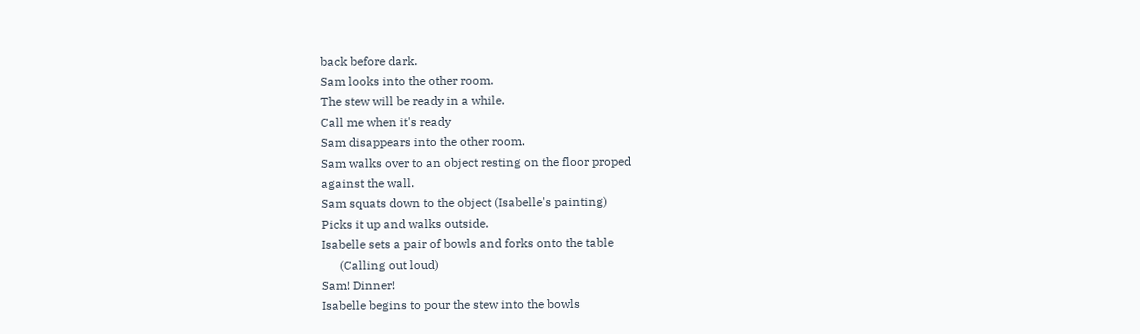back before dark.
Sam looks into the other room.
The stew will be ready in a while.
Call me when it's ready
Sam disappears into the other room.
Sam walks over to an object resting on the floor proped
against the wall.
Sam squats down to the object (Isabelle's painting)
Picks it up and walks outside.
Isabelle sets a pair of bowls and forks onto the table
      (Calling out loud)
Sam! Dinner!
Isabelle begins to pour the stew into the bowls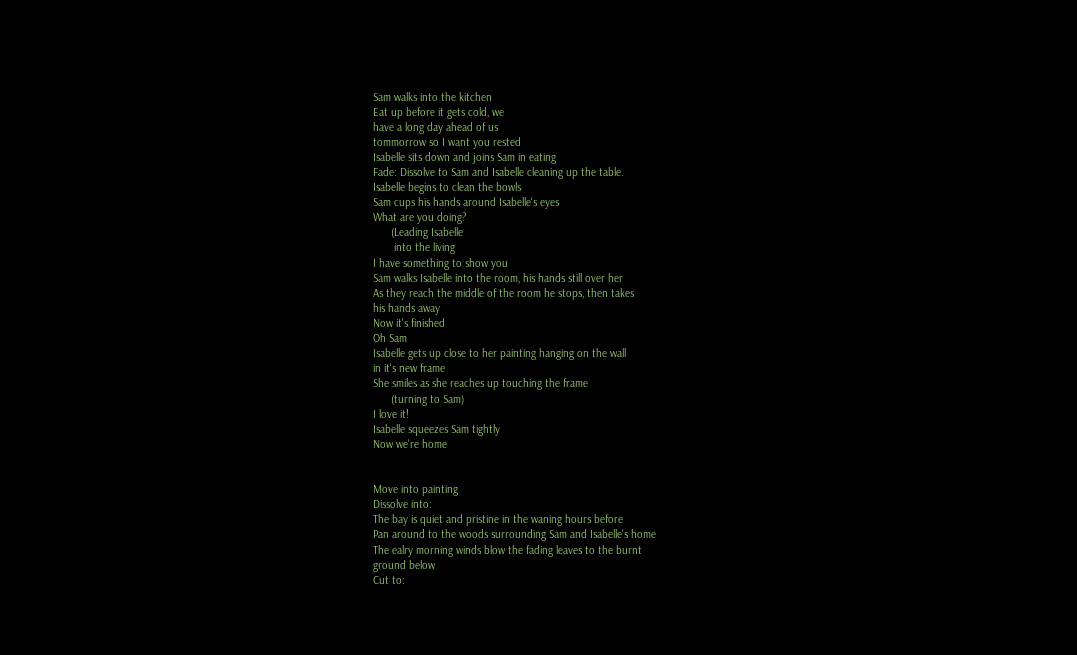Sam walks into the kitchen
Eat up before it gets cold, we
have a long day ahead of us
tommorrow so I want you rested
Isabelle sits down and joins Sam in eating
Fade: Dissolve to Sam and Isabelle cleaning up the table.
Isabelle begins to clean the bowls
Sam cups his hands around Isabelle's eyes
What are you doing?
      (Leading Isabelle
       into the living
I have something to show you
Sam walks Isabelle into the room, his hands still over her
As they reach the middle of the room he stops, then takes
his hands away
Now it's finished
Oh Sam
Isabelle gets up close to her painting hanging on the wall
in it's new frame
She smiles as she reaches up touching the frame
      (turning to Sam)
I love it!
Isabelle squeezes Sam tightly
Now we're home


Move into painting
Dissolve into:
The bay is quiet and pristine in the waning hours before
Pan around to the woods surrounding Sam and Isabelle's home
The ealry morning winds blow the fading leaves to the burnt
ground below
Cut to: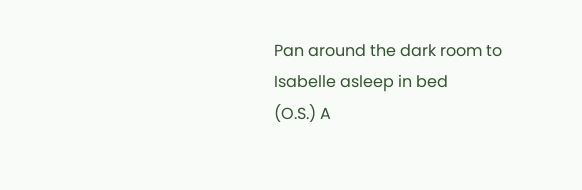Pan around the dark room to Isabelle asleep in bed
(O.S.) A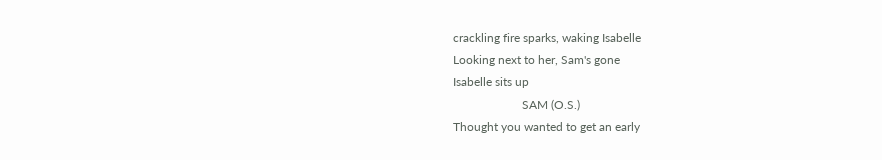crackling fire sparks, waking Isabelle
Looking next to her, Sam's gone
Isabelle sits up
                       SAM (O.S.)
Thought you wanted to get an early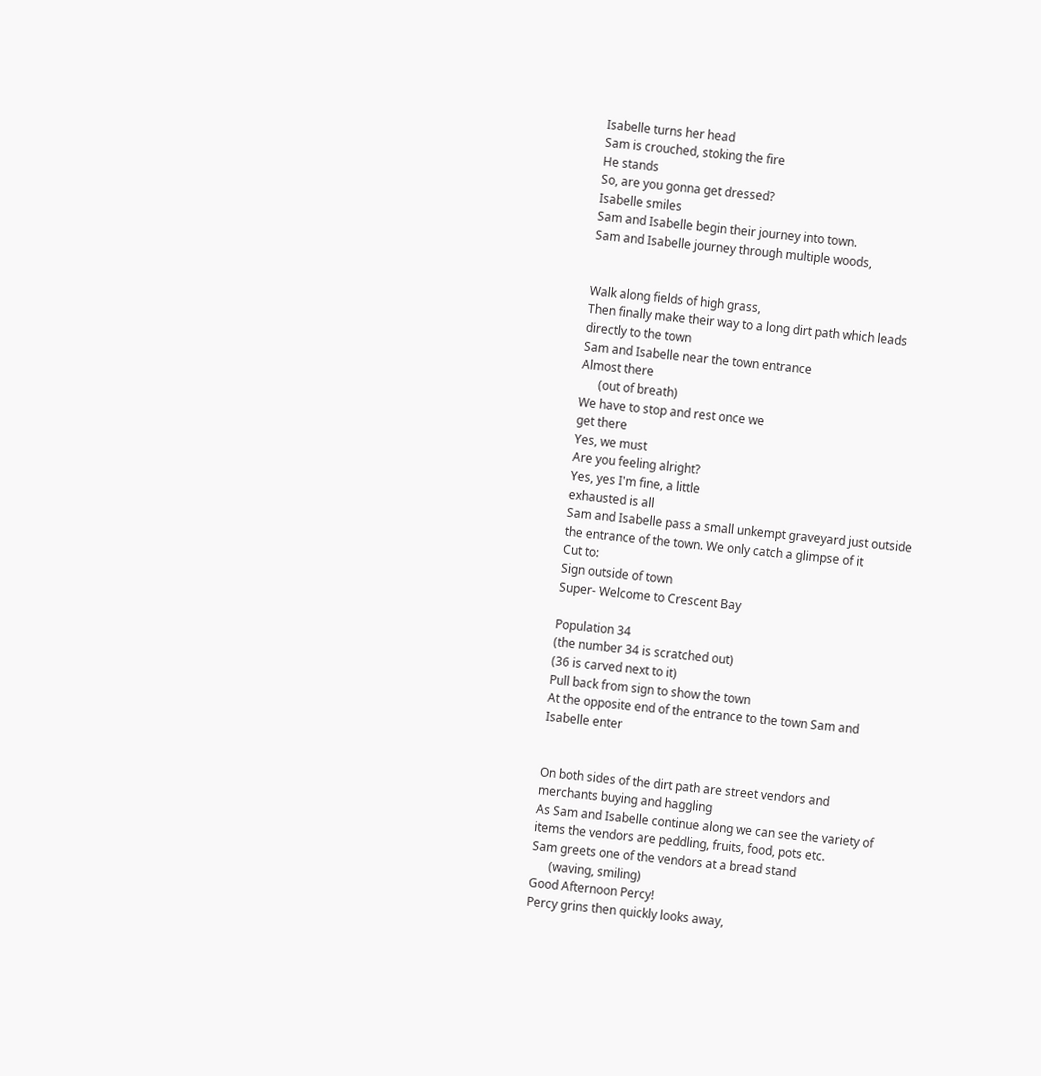Isabelle turns her head
Sam is crouched, stoking the fire
He stands
So, are you gonna get dressed?
Isabelle smiles
Sam and Isabelle begin their journey into town.
Sam and Isabelle journey through multiple woods,


Walk along fields of high grass,
Then finally make their way to a long dirt path which leads
directly to the town
Sam and Isabelle near the town entrance
Almost there
      (out of breath)
We have to stop and rest once we
get there
Yes, we must
Are you feeling alright?
Yes, yes I'm fine, a little
exhausted is all
Sam and Isabelle pass a small unkempt graveyard just outside
the entrance of the town. We only catch a glimpse of it
Cut to:
Sign outside of town
Super- Welcome to Crescent Bay

Population 34
(the number 34 is scratched out)
(36 is carved next to it)
Pull back from sign to show the town
At the opposite end of the entrance to the town Sam and
Isabelle enter


On both sides of the dirt path are street vendors and
merchants buying and haggling
As Sam and Isabelle continue along we can see the variety of
items the vendors are peddling, fruits, food, pots etc.
Sam greets one of the vendors at a bread stand
      (waving, smiling)
Good Afternoon Percy!
Percy grins then quickly looks away,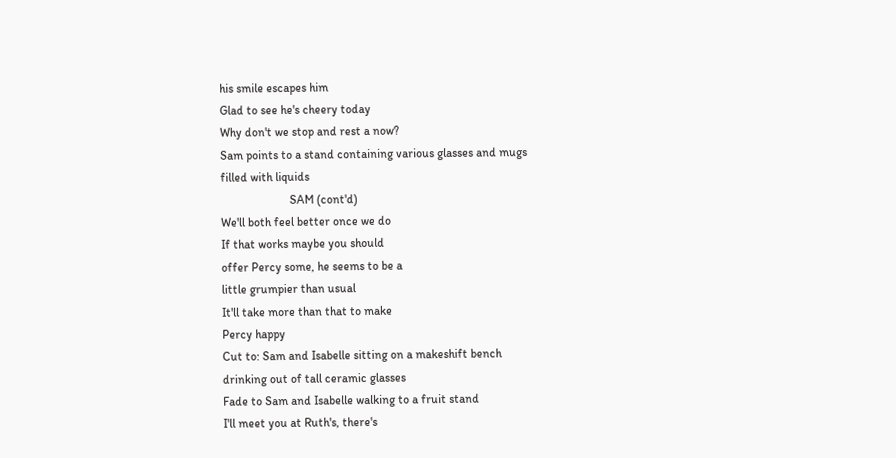his smile escapes him
Glad to see he's cheery today
Why don't we stop and rest a now?
Sam points to a stand containing various glasses and mugs
filled with liquids
                       SAM (cont'd)
We'll both feel better once we do
If that works maybe you should
offer Percy some, he seems to be a
little grumpier than usual
It'll take more than that to make
Percy happy
Cut to: Sam and Isabelle sitting on a makeshift bench
drinking out of tall ceramic glasses
Fade to Sam and Isabelle walking to a fruit stand
I'll meet you at Ruth's, there's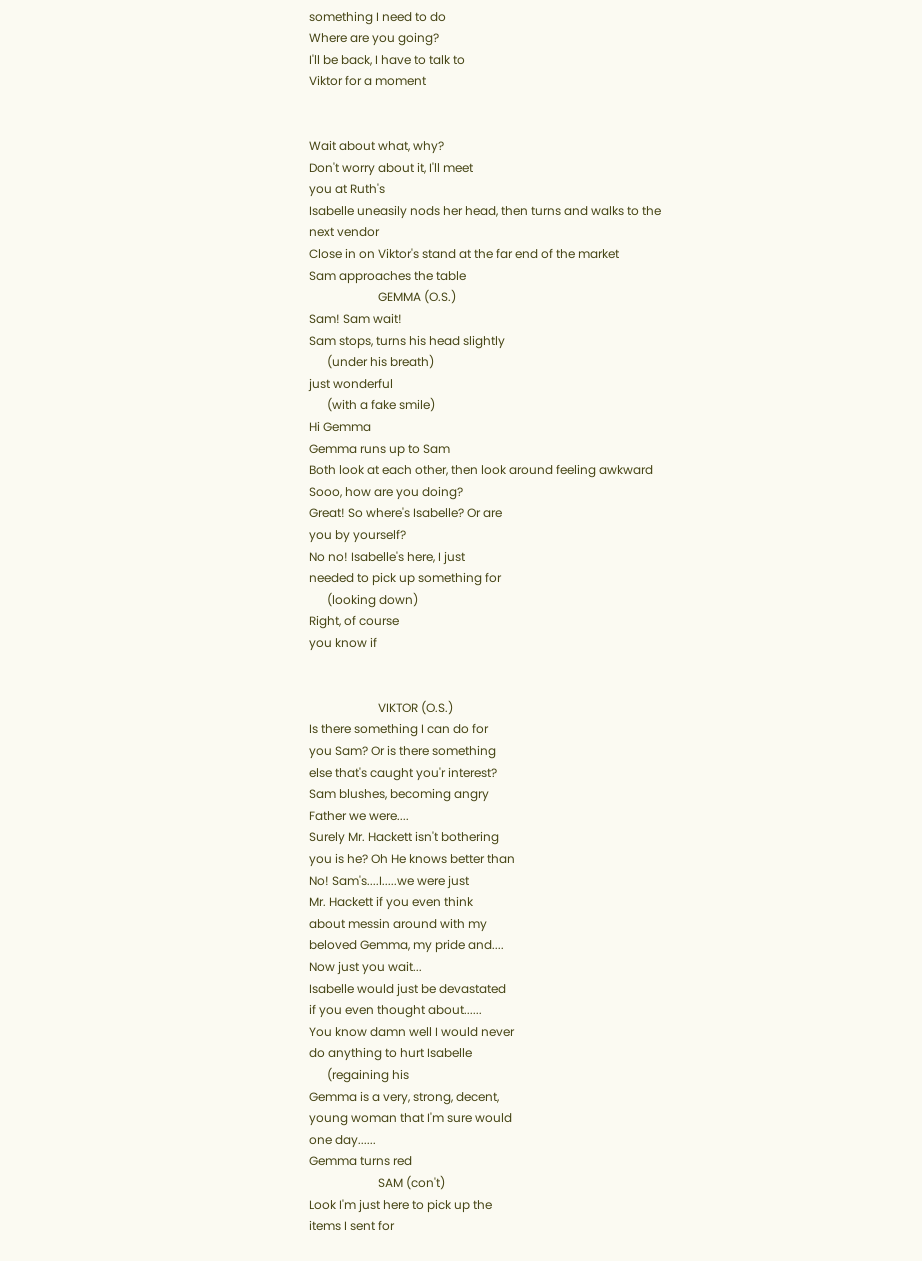something I need to do
Where are you going?
I'll be back, I have to talk to
Viktor for a moment


Wait about what, why?
Don't worry about it, I'll meet
you at Ruth's
Isabelle uneasily nods her head, then turns and walks to the
next vendor
Close in on Viktor's stand at the far end of the market
Sam approaches the table
                       GEMMA (O.S.)
Sam! Sam wait!
Sam stops, turns his head slightly
      (under his breath)
just wonderful
      (with a fake smile)
Hi Gemma
Gemma runs up to Sam
Both look at each other, then look around feeling awkward
Sooo, how are you doing?
Great! So where's Isabelle? Or are
you by yourself?
No no! Isabelle's here, I just
needed to pick up something for
      (looking down)
Right, of course
you know if


                       VIKTOR (O.S.)
Is there something I can do for
you Sam? Or is there something
else that's caught you'r interest?
Sam blushes, becoming angry
Father we were....
Surely Mr. Hackett isn't bothering
you is he? Oh He knows better than
No! Sam's....I.....we were just
Mr. Hackett if you even think
about messin around with my
beloved Gemma, my pride and....
Now just you wait...
Isabelle would just be devastated
if you even thought about......
You know damn well I would never
do anything to hurt Isabelle
      (regaining his
Gemma is a very, strong, decent,
young woman that I'm sure would
one day......
Gemma turns red
                       SAM (con't)
Look I'm just here to pick up the
items I sent for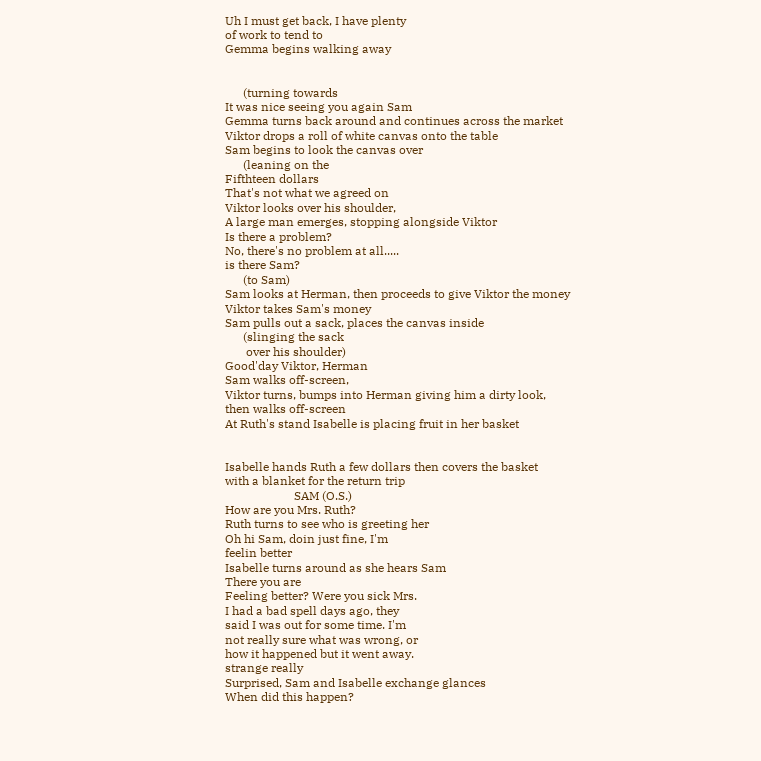Uh I must get back, I have plenty
of work to tend to
Gemma begins walking away


      (turning towards
It was nice seeing you again Sam
Gemma turns back around and continues across the market
Viktor drops a roll of white canvas onto the table
Sam begins to look the canvas over
      (leaning on the
Fifthteen dollars
That's not what we agreed on
Viktor looks over his shoulder,
A large man emerges, stopping alongside Viktor
Is there a problem?
No, there's no problem at all.....
is there Sam?
      (to Sam)
Sam looks at Herman, then proceeds to give Viktor the money
Viktor takes Sam's money
Sam pulls out a sack, places the canvas inside
      (slinging the sack
       over his shoulder)
Good'day Viktor, Herman
Sam walks off-screen,
Viktor turns, bumps into Herman giving him a dirty look,
then walks off-screen
At Ruth's stand Isabelle is placing fruit in her basket


Isabelle hands Ruth a few dollars then covers the basket
with a blanket for the return trip
                       SAM (O.S.)
How are you Mrs. Ruth?
Ruth turns to see who is greeting her
Oh hi Sam, doin just fine, I'm
feelin better
Isabelle turns around as she hears Sam
There you are
Feeling better? Were you sick Mrs.
I had a bad spell days ago, they
said I was out for some time. I'm
not really sure what was wrong, or
how it happened but it went away.
strange really
Surprised, Sam and Isabelle exchange glances
When did this happen?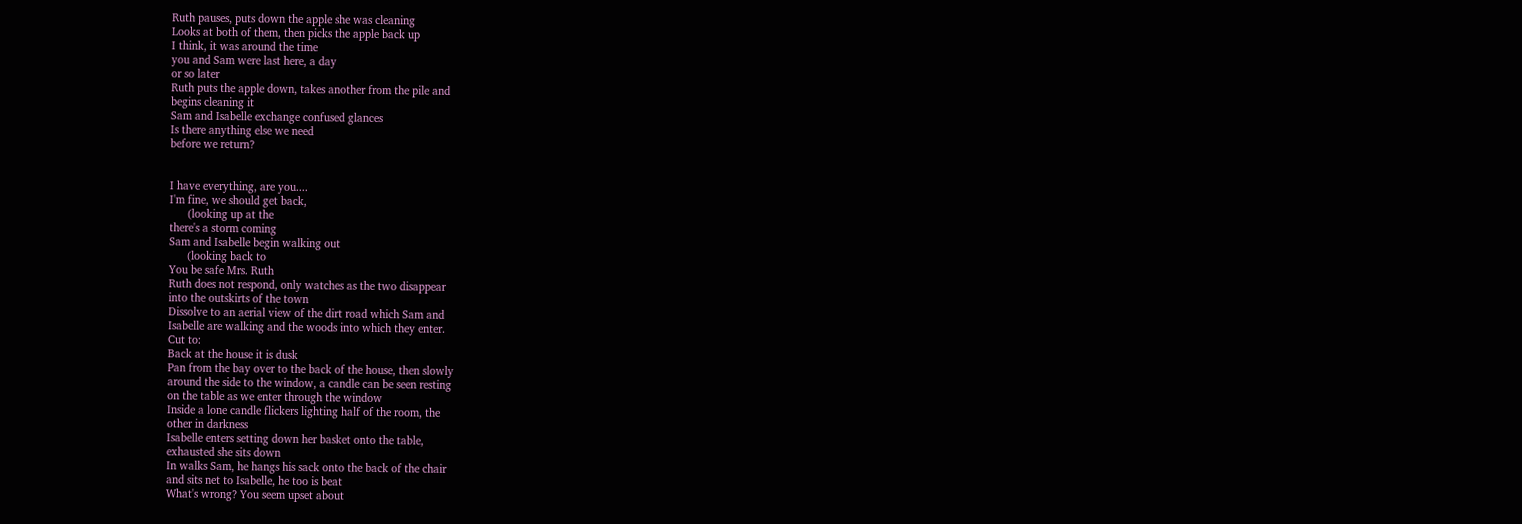Ruth pauses, puts down the apple she was cleaning
Looks at both of them, then picks the apple back up
I think, it was around the time
you and Sam were last here, a day
or so later
Ruth puts the apple down, takes another from the pile and
begins cleaning it
Sam and Isabelle exchange confused glances
Is there anything else we need
before we return?


I have everything, are you....
I'm fine, we should get back,
      (looking up at the
there's a storm coming
Sam and Isabelle begin walking out
      (looking back to
You be safe Mrs. Ruth
Ruth does not respond, only watches as the two disappear
into the outskirts of the town
Dissolve to an aerial view of the dirt road which Sam and
Isabelle are walking and the woods into which they enter.
Cut to:
Back at the house it is dusk
Pan from the bay over to the back of the house, then slowly
around the side to the window, a candle can be seen resting
on the table as we enter through the window
Inside a lone candle flickers lighting half of the room, the
other in darkness
Isabelle enters setting down her basket onto the table,
exhausted she sits down
In walks Sam, he hangs his sack onto the back of the chair
and sits net to Isabelle, he too is beat
What's wrong? You seem upset about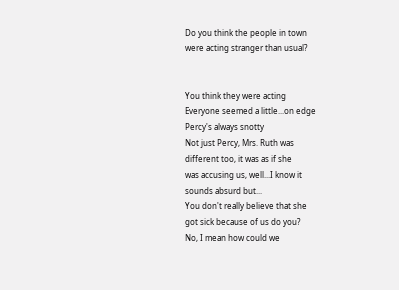Do you think the people in town
were acting stranger than usual?


You think they were acting
Everyone seemed a little...on edge
Percy's always snotty
Not just Percy, Mrs. Ruth was
different too, it was as if she
was accusing us, well...I know it
sounds absurd but...
You don't really believe that she
got sick because of us do you?
No, I mean how could we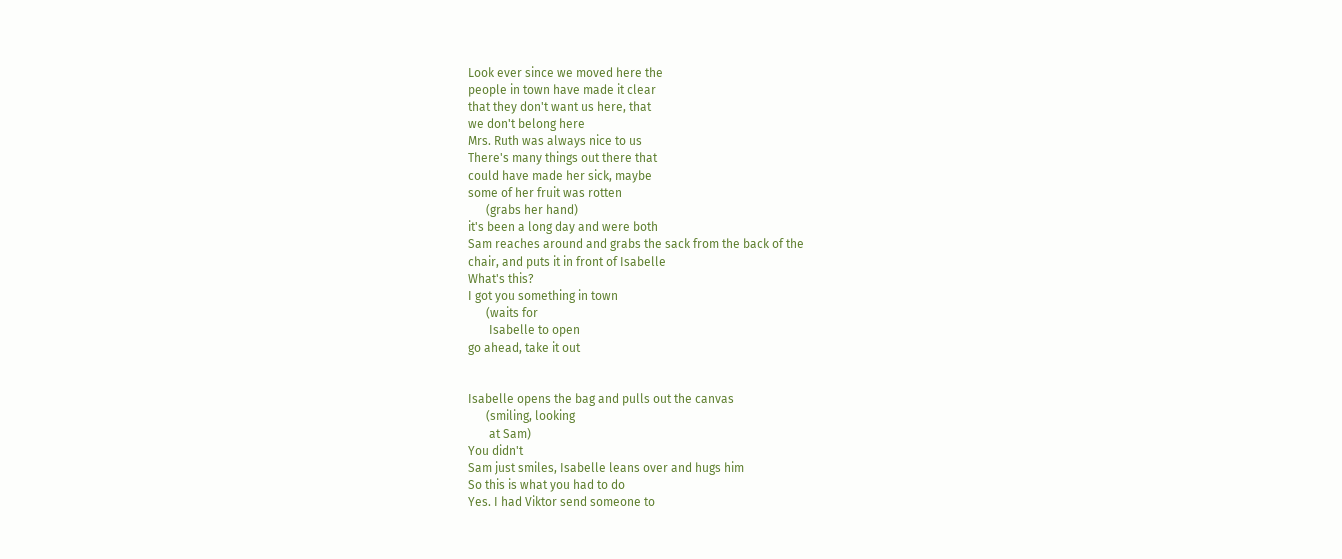Look ever since we moved here the
people in town have made it clear
that they don't want us here, that
we don't belong here
Mrs. Ruth was always nice to us
There's many things out there that
could have made her sick, maybe
some of her fruit was rotten
      (grabs her hand)
it's been a long day and were both
Sam reaches around and grabs the sack from the back of the
chair, and puts it in front of Isabelle
What's this?
I got you something in town
      (waits for
       Isabelle to open
go ahead, take it out


Isabelle opens the bag and pulls out the canvas
      (smiling, looking
       at Sam)
You didn't
Sam just smiles, Isabelle leans over and hugs him
So this is what you had to do
Yes. I had Viktor send someone to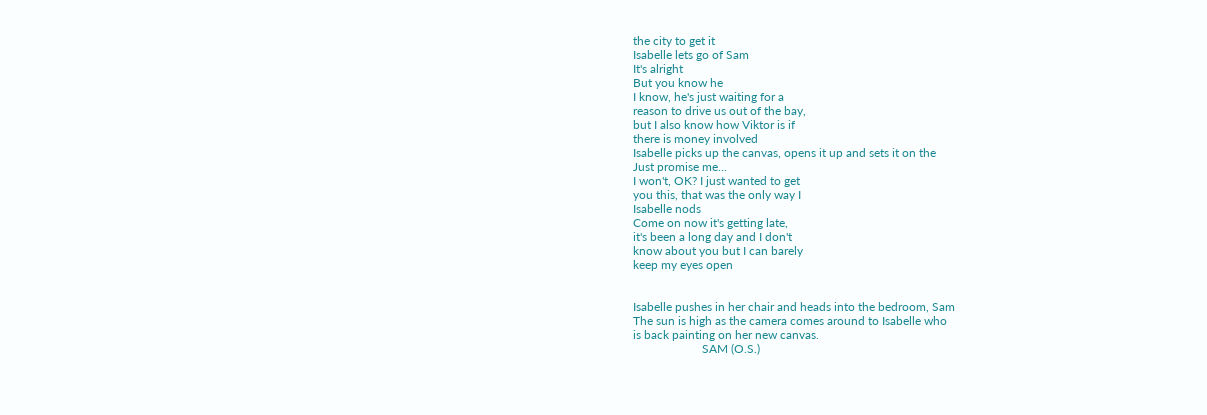the city to get it
Isabelle lets go of Sam
It's alright
But you know he
I know, he's just waiting for a
reason to drive us out of the bay,
but I also know how Viktor is if
there is money involved
Isabelle picks up the canvas, opens it up and sets it on the
Just promise me...
I won't, OK? I just wanted to get
you this, that was the only way I
Isabelle nods
Come on now it's getting late,
it's been a long day and I don't
know about you but I can barely
keep my eyes open


Isabelle pushes in her chair and heads into the bedroom, Sam
The sun is high as the camera comes around to Isabelle who
is back painting on her new canvas.
                       SAM (O.S.)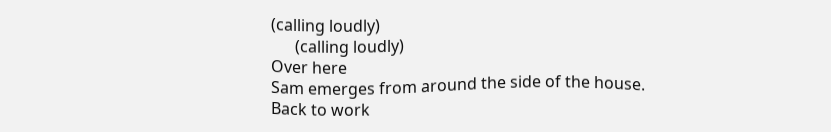(calling loudly)
      (calling loudly)
Over here
Sam emerges from around the side of the house.
Back to work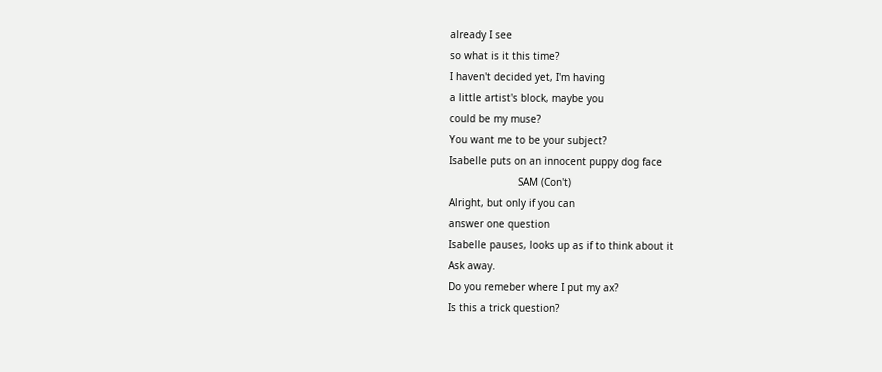already I see
so what is it this time?
I haven't decided yet, I'm having
a little artist's block, maybe you
could be my muse?
You want me to be your subject?
Isabelle puts on an innocent puppy dog face
                       SAM (Con't)
Alright, but only if you can
answer one question
Isabelle pauses, looks up as if to think about it
Ask away.
Do you remeber where I put my ax?
Is this a trick question?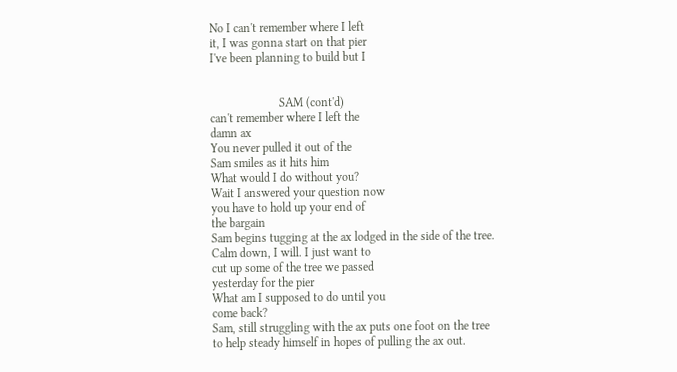No I can't remember where I left
it, I was gonna start on that pier
I've been planning to build but I


                       SAM (cont'd)
can't remember where I left the
damn ax
You never pulled it out of the
Sam smiles as it hits him
What would I do without you?
Wait I answered your question now
you have to hold up your end of
the bargain
Sam begins tugging at the ax lodged in the side of the tree.
Calm down, I will. I just want to
cut up some of the tree we passed
yesterday for the pier
What am I supposed to do until you
come back?
Sam, still struggling with the ax puts one foot on the tree
to help steady himself in hopes of pulling the ax out.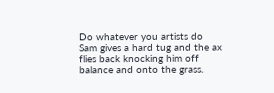Do whatever you artists do
Sam gives a hard tug and the ax flies back knocking him off
balance and onto the grass.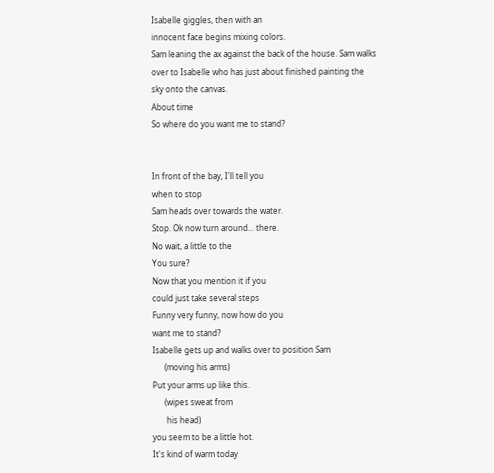Isabelle giggles, then with an
innocent face begins mixing colors.
Sam leaning the ax against the back of the house. Sam walks
over to Isabelle who has just about finished painting the
sky onto the canvas.
About time
So where do you want me to stand?


In front of the bay, I'll tell you
when to stop
Sam heads over towards the water.
Stop. Ok now turn around... there.
No wait, a little to the
You sure?
Now that you mention it if you
could just take several steps
Funny very funny, now how do you
want me to stand?
Isabelle gets up and walks over to position Sam
      (moving his arms)
Put your arms up like this.
      (wipes sweat from
       his head)
you seem to be a little hot.
It's kind of warm today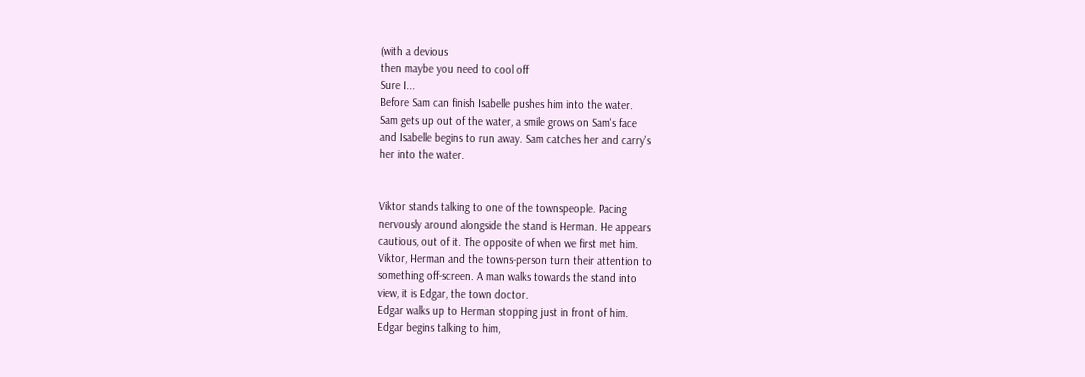(with a devious
then maybe you need to cool off
Sure I...
Before Sam can finish Isabelle pushes him into the water.
Sam gets up out of the water, a smile grows on Sam's face
and Isabelle begins to run away. Sam catches her and carry's
her into the water.


Viktor stands talking to one of the townspeople. Pacing
nervously around alongside the stand is Herman. He appears
cautious, out of it. The opposite of when we first met him.
Viktor, Herman and the towns-person turn their attention to
something off-screen. A man walks towards the stand into
view, it is Edgar, the town doctor.
Edgar walks up to Herman stopping just in front of him.
Edgar begins talking to him,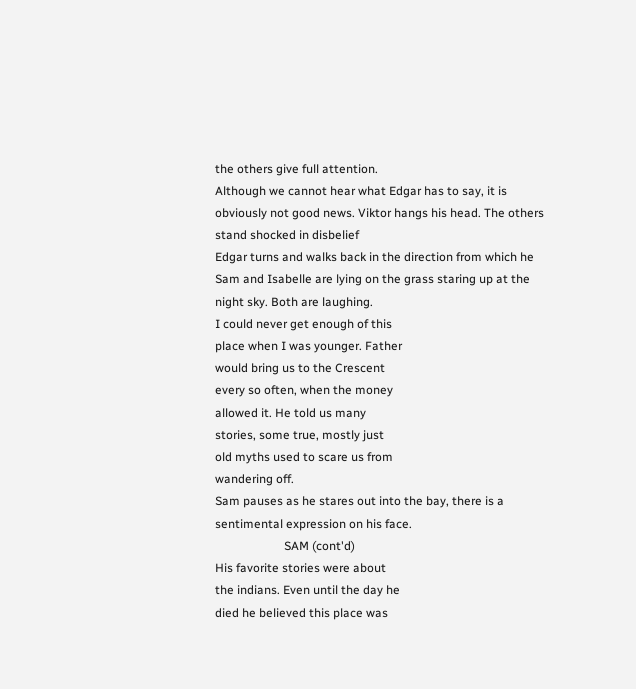the others give full attention.
Although we cannot hear what Edgar has to say, it is
obviously not good news. Viktor hangs his head. The others
stand shocked in disbelief
Edgar turns and walks back in the direction from which he
Sam and Isabelle are lying on the grass staring up at the
night sky. Both are laughing.
I could never get enough of this
place when I was younger. Father
would bring us to the Crescent
every so often, when the money
allowed it. He told us many
stories, some true, mostly just
old myths used to scare us from
wandering off.
Sam pauses as he stares out into the bay, there is a
sentimental expression on his face.
                       SAM (cont'd)
His favorite stories were about
the indians. Even until the day he
died he believed this place was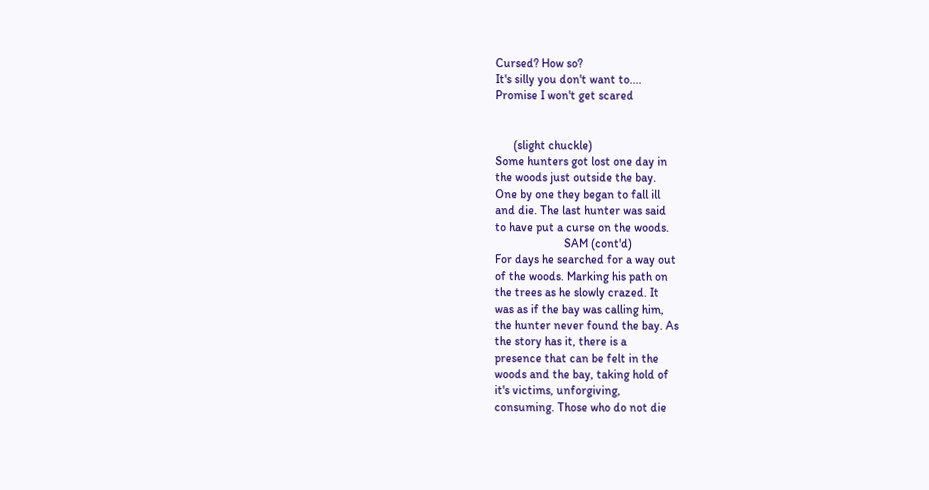Cursed? How so?
It's silly you don't want to....
Promise I won't get scared


      (slight chuckle)
Some hunters got lost one day in
the woods just outside the bay.
One by one they began to fall ill
and die. The last hunter was said
to have put a curse on the woods.
                       SAM (cont'd)
For days he searched for a way out
of the woods. Marking his path on
the trees as he slowly crazed. It
was as if the bay was calling him,
the hunter never found the bay. As
the story has it, there is a
presence that can be felt in the
woods and the bay, taking hold of
it's victims, unforgiving,
consuming. Those who do not die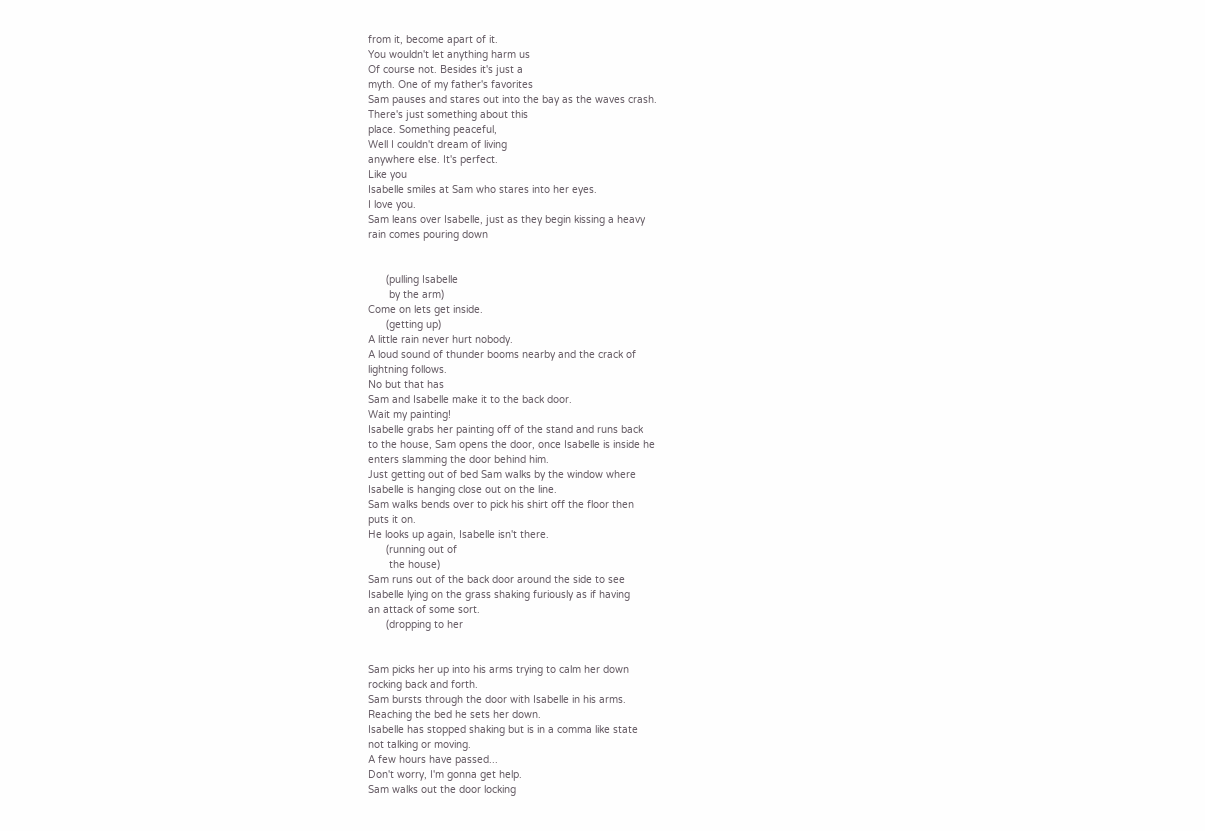from it, become apart of it.
You wouldn't let anything harm us
Of course not. Besides it's just a
myth. One of my father's favorites
Sam pauses and stares out into the bay as the waves crash.
There's just something about this
place. Something peaceful,
Well I couldn't dream of living
anywhere else. It's perfect.
Like you
Isabelle smiles at Sam who stares into her eyes.
I love you.
Sam leans over Isabelle, just as they begin kissing a heavy
rain comes pouring down


      (pulling Isabelle
       by the arm)
Come on lets get inside.
      (getting up)
A little rain never hurt nobody.
A loud sound of thunder booms nearby and the crack of
lightning follows.
No but that has
Sam and Isabelle make it to the back door.
Wait my painting!
Isabelle grabs her painting off of the stand and runs back
to the house, Sam opens the door, once Isabelle is inside he
enters slamming the door behind him.
Just getting out of bed Sam walks by the window where
Isabelle is hanging close out on the line.
Sam walks bends over to pick his shirt off the floor then
puts it on.
He looks up again, Isabelle isn't there.
      (running out of
       the house)
Sam runs out of the back door around the side to see
Isabelle lying on the grass shaking furiously as if having
an attack of some sort.
      (dropping to her


Sam picks her up into his arms trying to calm her down
rocking back and forth.
Sam bursts through the door with Isabelle in his arms.
Reaching the bed he sets her down.
Isabelle has stopped shaking but is in a comma like state
not talking or moving.
A few hours have passed...
Don't worry, I'm gonna get help.
Sam walks out the door locking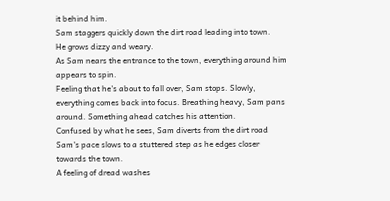it behind him.
Sam staggers quickly down the dirt road leading into town.
He grows dizzy and weary.
As Sam nears the entrance to the town, everything around him
appears to spin.
Feeling that he's about to fall over, Sam stops. Slowly,
everything comes back into focus. Breathing heavy, Sam pans
around. Something ahead catches his attention.
Confused by what he sees, Sam diverts from the dirt road
Sam's pace slows to a stuttered step as he edges closer
towards the town.
A feeling of dread washes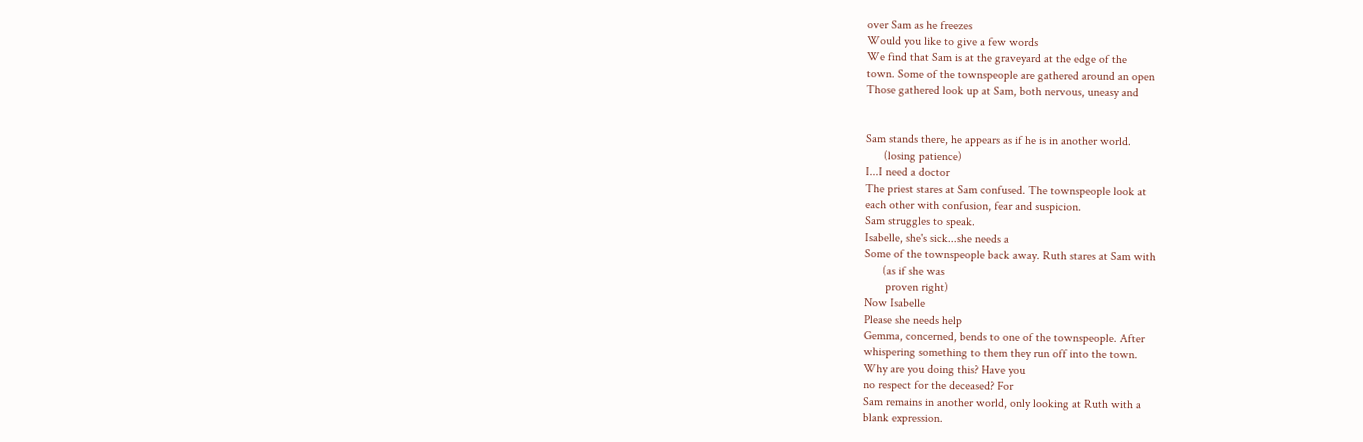over Sam as he freezes
Would you like to give a few words
We find that Sam is at the graveyard at the edge of the
town. Some of the townspeople are gathered around an open
Those gathered look up at Sam, both nervous, uneasy and


Sam stands there, he appears as if he is in another world.
      (losing patience)
I...I need a doctor
The priest stares at Sam confused. The townspeople look at
each other with confusion, fear and suspicion.
Sam struggles to speak.
Isabelle, she's sick...she needs a
Some of the townspeople back away. Ruth stares at Sam with
      (as if she was
       proven right)
Now Isabelle
Please she needs help
Gemma, concerned, bends to one of the townspeople. After
whispering something to them they run off into the town.
Why are you doing this? Have you
no respect for the deceased? For
Sam remains in another world, only looking at Ruth with a
blank expression.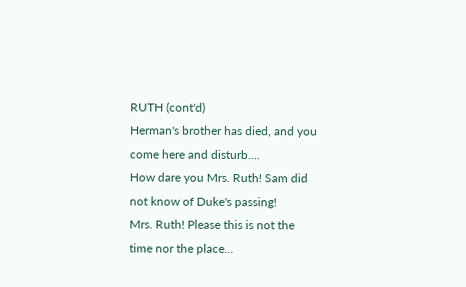RUTH (cont'd)
Herman's brother has died, and you
come here and disturb....
How dare you Mrs. Ruth! Sam did
not know of Duke's passing!
Mrs. Ruth! Please this is not the
time nor the place...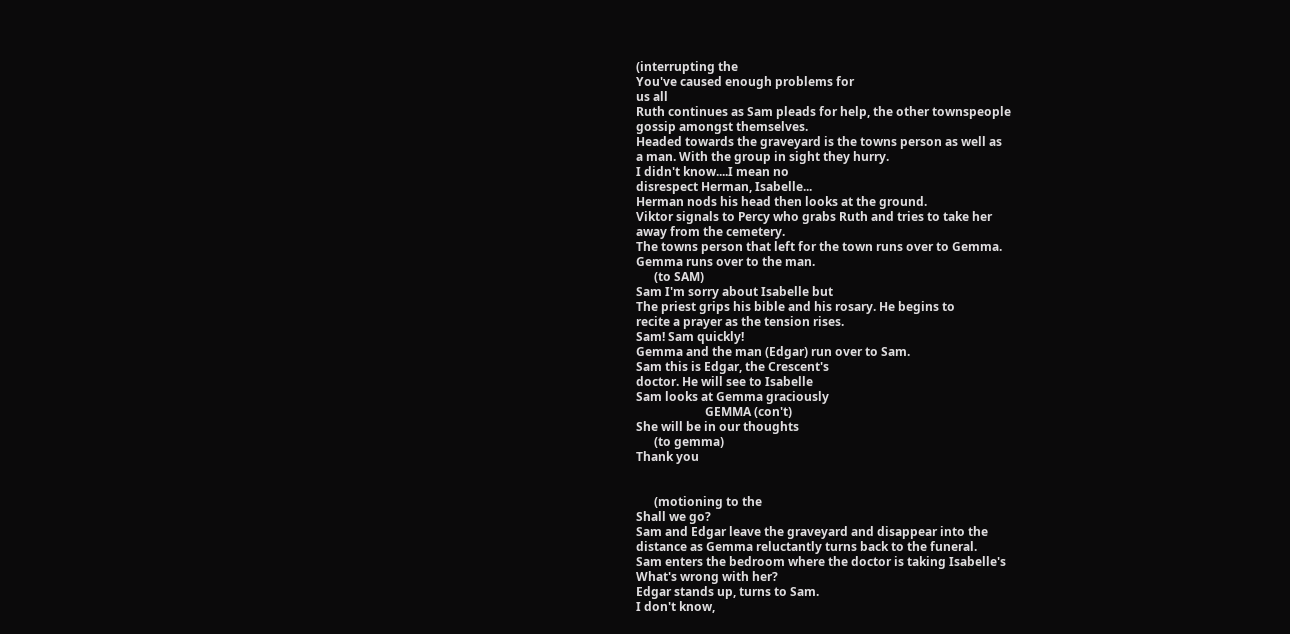(interrupting the
You've caused enough problems for
us all
Ruth continues as Sam pleads for help, the other townspeople
gossip amongst themselves.
Headed towards the graveyard is the towns person as well as
a man. With the group in sight they hurry.
I didn't know....I mean no
disrespect Herman, Isabelle...
Herman nods his head then looks at the ground.
Viktor signals to Percy who grabs Ruth and tries to take her
away from the cemetery.
The towns person that left for the town runs over to Gemma.
Gemma runs over to the man.
      (to SAM)
Sam I'm sorry about Isabelle but
The priest grips his bible and his rosary. He begins to
recite a prayer as the tension rises.
Sam! Sam quickly!
Gemma and the man (Edgar) run over to Sam.
Sam this is Edgar, the Crescent's
doctor. He will see to Isabelle
Sam looks at Gemma graciously
                       GEMMA (con't)
She will be in our thoughts
      (to gemma)
Thank you


      (motioning to the
Shall we go?
Sam and Edgar leave the graveyard and disappear into the
distance as Gemma reluctantly turns back to the funeral.
Sam enters the bedroom where the doctor is taking Isabelle's
What's wrong with her?
Edgar stands up, turns to Sam.
I don't know,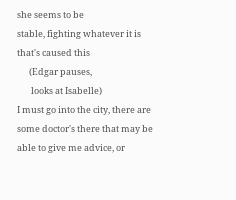she seems to be
stable, fighting whatever it is
that's caused this
      (Edgar pauses,
       looks at Isabelle)
I must go into the city, there are
some doctor's there that may be
able to give me advice, or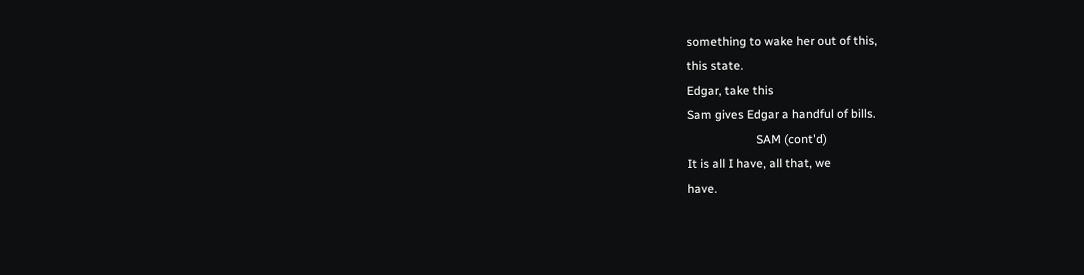something to wake her out of this,
this state.
Edgar, take this
Sam gives Edgar a handful of bills.
                       SAM (cont'd)
It is all I have, all that, we
have.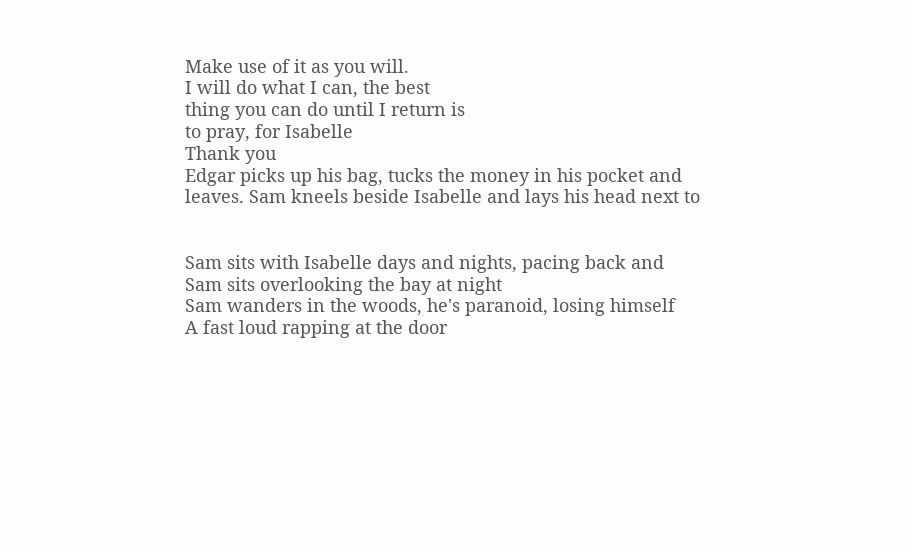Make use of it as you will.
I will do what I can, the best
thing you can do until I return is
to pray, for Isabelle
Thank you
Edgar picks up his bag, tucks the money in his pocket and
leaves. Sam kneels beside Isabelle and lays his head next to


Sam sits with Isabelle days and nights, pacing back and
Sam sits overlooking the bay at night
Sam wanders in the woods, he's paranoid, losing himself
A fast loud rapping at the door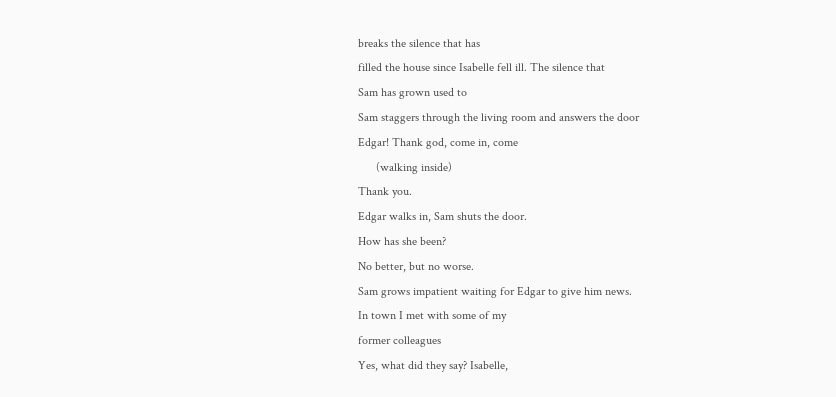breaks the silence that has
filled the house since Isabelle fell ill. The silence that
Sam has grown used to
Sam staggers through the living room and answers the door
Edgar! Thank god, come in, come
      (walking inside)
Thank you.
Edgar walks in, Sam shuts the door.
How has she been?
No better, but no worse.
Sam grows impatient waiting for Edgar to give him news.
In town I met with some of my
former colleagues
Yes, what did they say? Isabelle,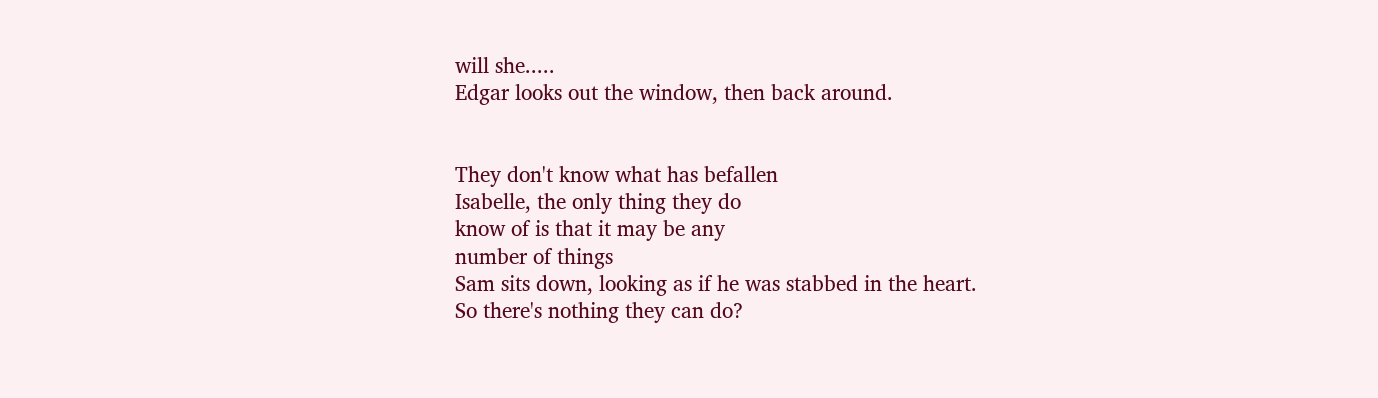will she.....
Edgar looks out the window, then back around.


They don't know what has befallen
Isabelle, the only thing they do
know of is that it may be any
number of things
Sam sits down, looking as if he was stabbed in the heart.
So there's nothing they can do?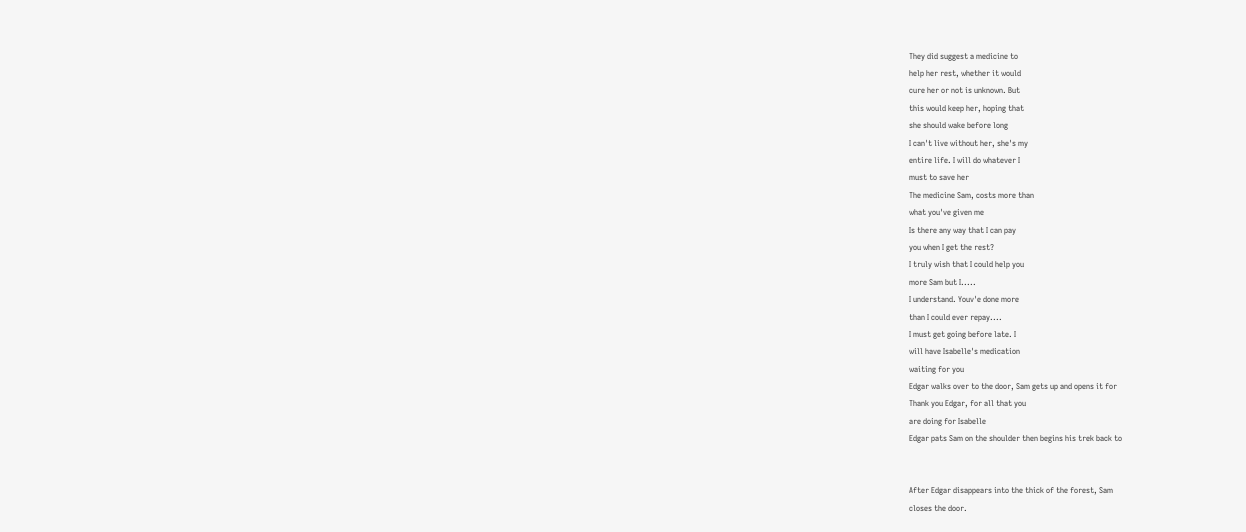They did suggest a medicine to
help her rest, whether it would
cure her or not is unknown. But
this would keep her, hoping that
she should wake before long
I can't live without her, she's my
entire life. I will do whatever I
must to save her
The medicine Sam, costs more than
what you've given me
Is there any way that I can pay
you when I get the rest?
I truly wish that I could help you
more Sam but I.....
I understand. Youv'e done more
than I could ever repay....
I must get going before late. I
will have Isabelle's medication
waiting for you
Edgar walks over to the door, Sam gets up and opens it for
Thank you Edgar, for all that you
are doing for Isabelle
Edgar pats Sam on the shoulder then begins his trek back to


After Edgar disappears into the thick of the forest, Sam
closes the door.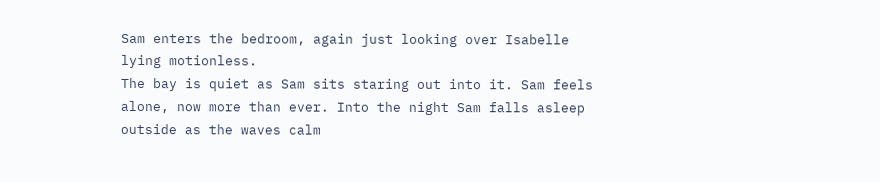Sam enters the bedroom, again just looking over Isabelle
lying motionless.
The bay is quiet as Sam sits staring out into it. Sam feels
alone, now more than ever. Into the night Sam falls asleep
outside as the waves calm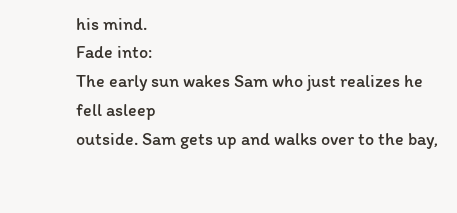his mind.
Fade into:
The early sun wakes Sam who just realizes he fell asleep
outside. Sam gets up and walks over to the bay,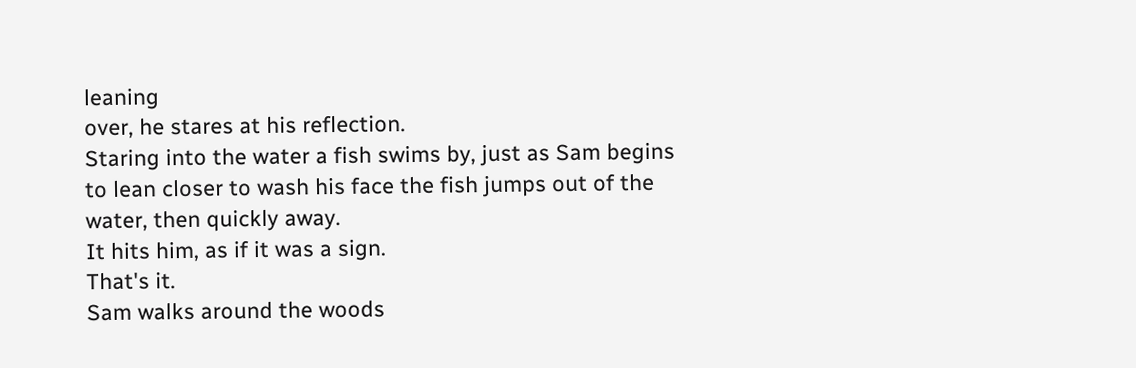leaning
over, he stares at his reflection.
Staring into the water a fish swims by, just as Sam begins
to lean closer to wash his face the fish jumps out of the
water, then quickly away.
It hits him, as if it was a sign.
That's it.
Sam walks around the woods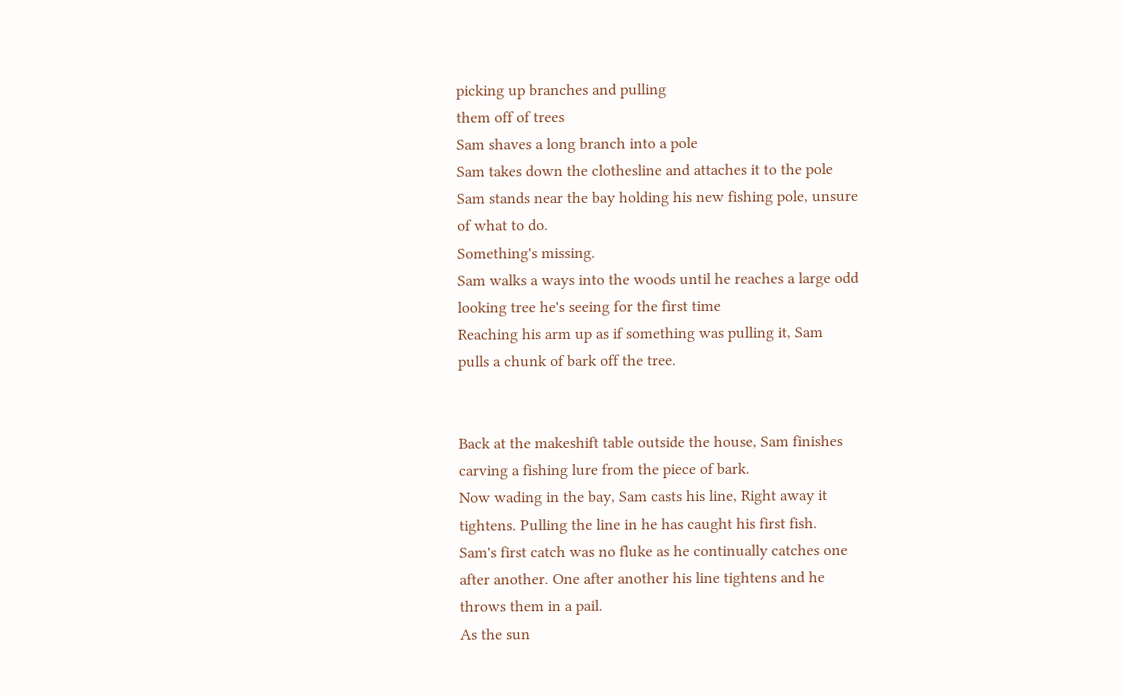picking up branches and pulling
them off of trees
Sam shaves a long branch into a pole
Sam takes down the clothesline and attaches it to the pole
Sam stands near the bay holding his new fishing pole, unsure
of what to do.
Something's missing.
Sam walks a ways into the woods until he reaches a large odd
looking tree he's seeing for the first time
Reaching his arm up as if something was pulling it, Sam
pulls a chunk of bark off the tree.


Back at the makeshift table outside the house, Sam finishes
carving a fishing lure from the piece of bark.
Now wading in the bay, Sam casts his line, Right away it
tightens. Pulling the line in he has caught his first fish.
Sam's first catch was no fluke as he continually catches one
after another. One after another his line tightens and he
throws them in a pail.
As the sun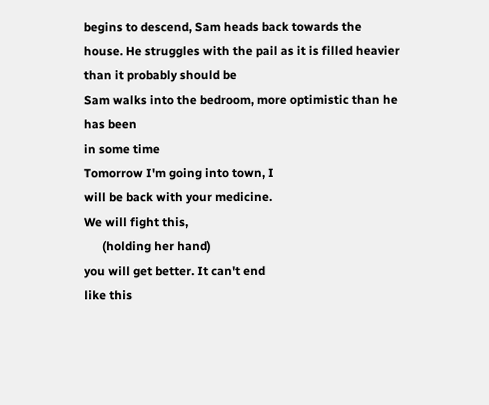begins to descend, Sam heads back towards the
house. He struggles with the pail as it is filled heavier
than it probably should be
Sam walks into the bedroom, more optimistic than he has been
in some time
Tomorrow I'm going into town, I
will be back with your medicine.
We will fight this,
      (holding her hand)
you will get better. It can't end
like this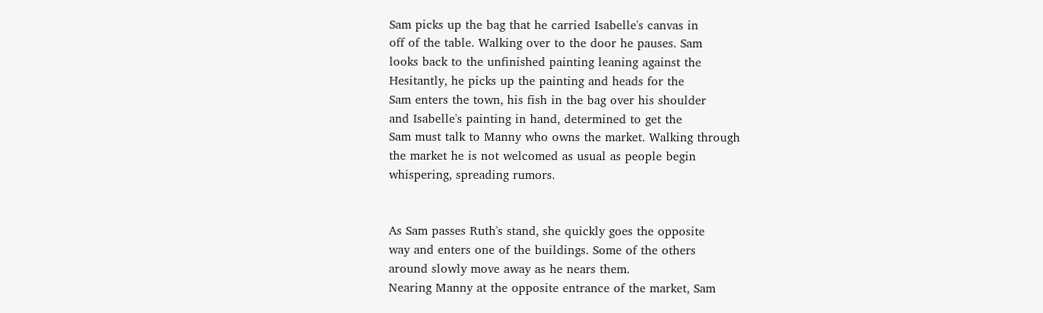Sam picks up the bag that he carried Isabelle's canvas in
off of the table. Walking over to the door he pauses. Sam
looks back to the unfinished painting leaning against the
Hesitantly, he picks up the painting and heads for the
Sam enters the town, his fish in the bag over his shoulder
and Isabelle's painting in hand, determined to get the
Sam must talk to Manny who owns the market. Walking through
the market he is not welcomed as usual as people begin
whispering, spreading rumors.


As Sam passes Ruth's stand, she quickly goes the opposite
way and enters one of the buildings. Some of the others
around slowly move away as he nears them.
Nearing Manny at the opposite entrance of the market, Sam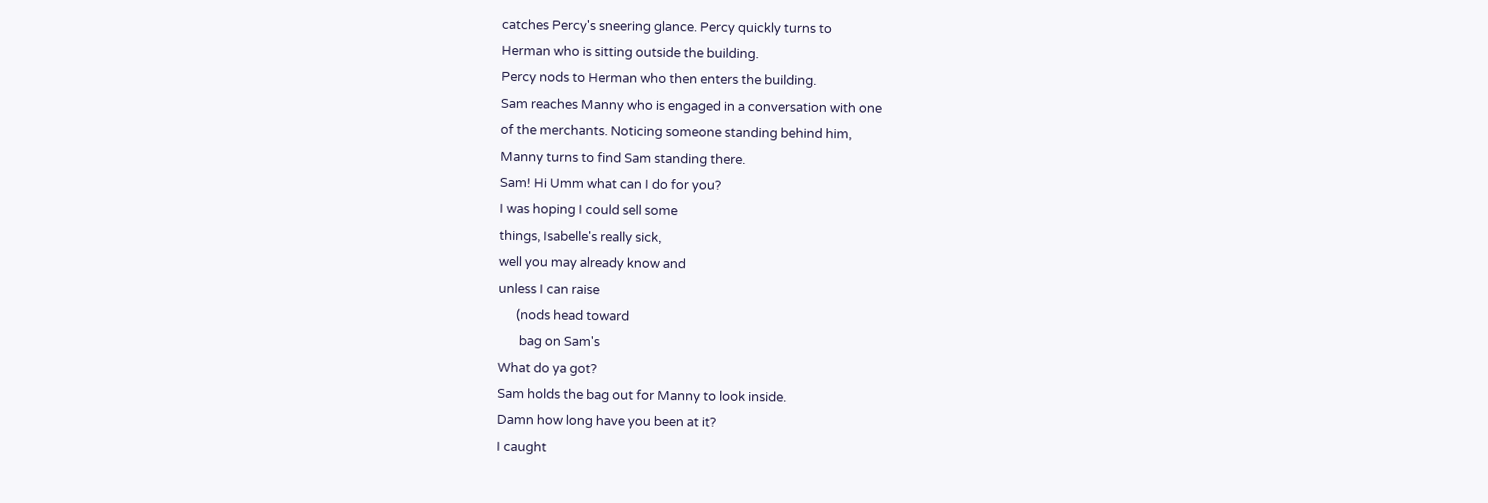catches Percy's sneering glance. Percy quickly turns to
Herman who is sitting outside the building.
Percy nods to Herman who then enters the building.
Sam reaches Manny who is engaged in a conversation with one
of the merchants. Noticing someone standing behind him,
Manny turns to find Sam standing there.
Sam! Hi Umm what can I do for you?
I was hoping I could sell some
things, Isabelle's really sick,
well you may already know and
unless I can raise
      (nods head toward
       bag on Sam's
What do ya got?
Sam holds the bag out for Manny to look inside.
Damn how long have you been at it?
I caught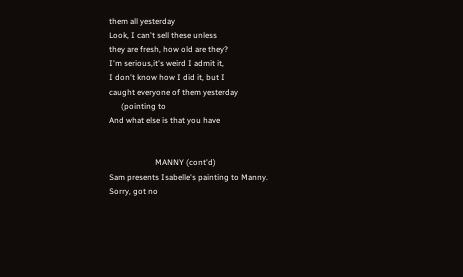them all yesterday
Look, I can't sell these unless
they are fresh, how old are they?
I'm serious,it's weird I admit it,
I don't know how I did it, but I
caught everyone of them yesterday
      (pointing to
And what else is that you have


                       MANNY (cont'd)
Sam presents Isabelle's painting to Manny.
Sorry, got no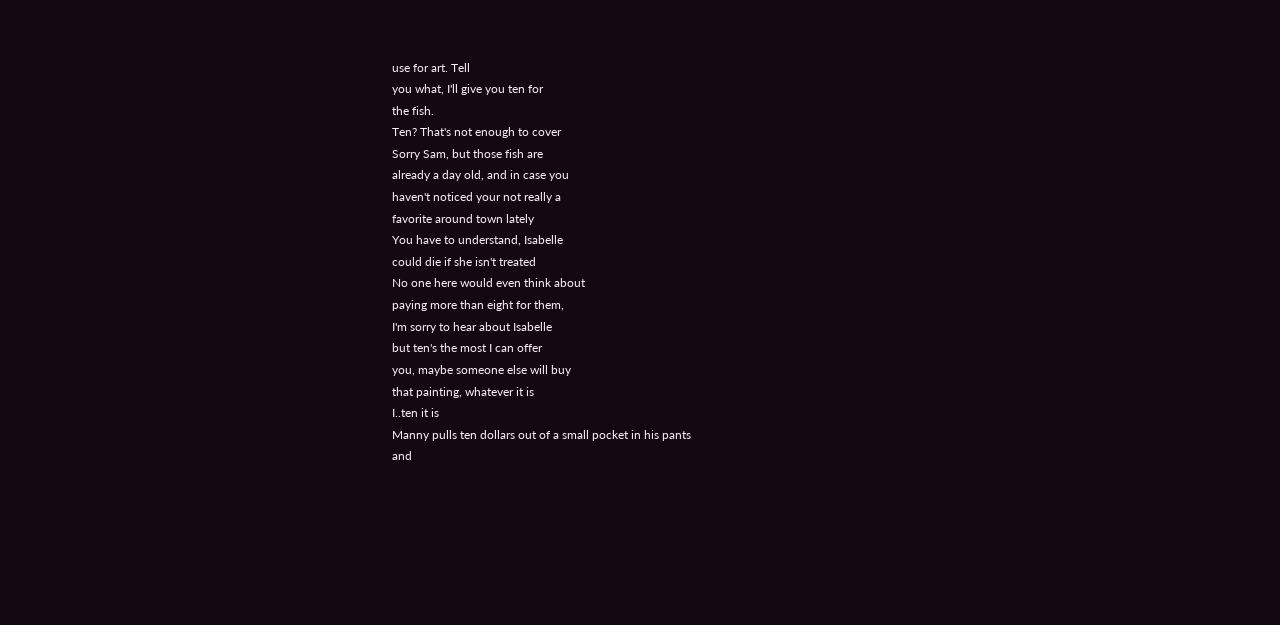use for art. Tell
you what, I'll give you ten for
the fish.
Ten? That's not enough to cover
Sorry Sam, but those fish are
already a day old, and in case you
haven't noticed your not really a
favorite around town lately
You have to understand, Isabelle
could die if she isn't treated
No one here would even think about
paying more than eight for them,
I'm sorry to hear about Isabelle
but ten's the most I can offer
you, maybe someone else will buy
that painting, whatever it is
I..ten it is
Manny pulls ten dollars out of a small pocket in his pants
and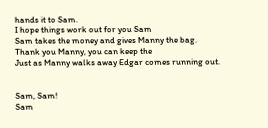hands it to Sam.
I hope things work out for you Sam
Sam takes the money and gives Manny the bag.
Thank you Manny, you can keep the
Just as Manny walks away Edgar comes running out.


Sam, Sam!
Sam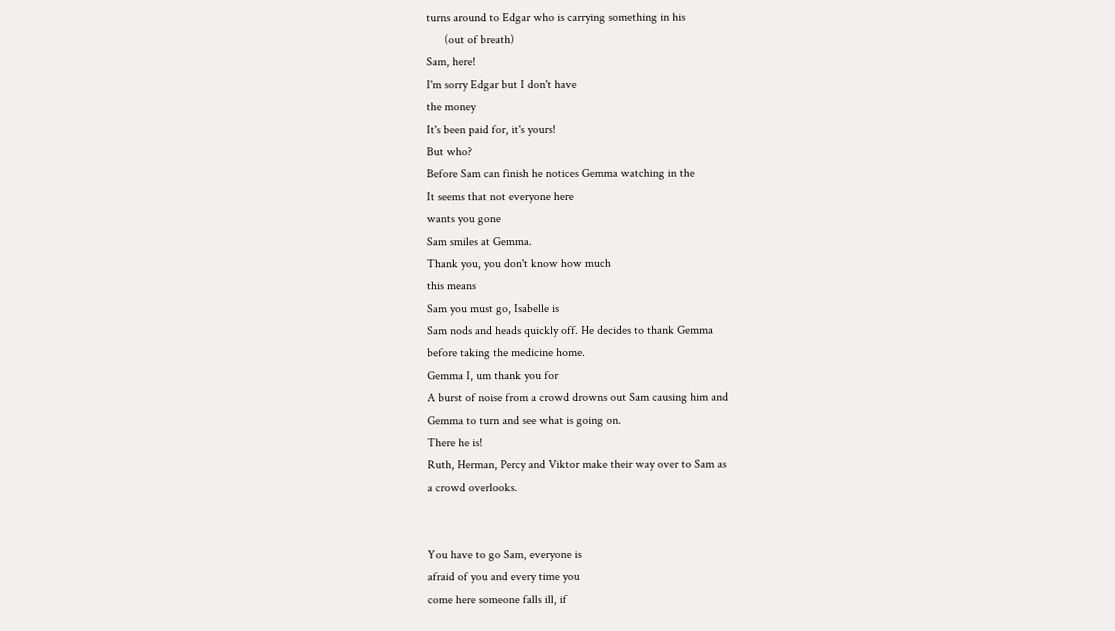turns around to Edgar who is carrying something in his
      (out of breath)
Sam, here!
I'm sorry Edgar but I don't have
the money
It's been paid for, it's yours!
But who?
Before Sam can finish he notices Gemma watching in the
It seems that not everyone here
wants you gone
Sam smiles at Gemma.
Thank you, you don't know how much
this means
Sam you must go, Isabelle is
Sam nods and heads quickly off. He decides to thank Gemma
before taking the medicine home.
Gemma I, um thank you for
A burst of noise from a crowd drowns out Sam causing him and
Gemma to turn and see what is going on.
There he is!
Ruth, Herman, Percy and Viktor make their way over to Sam as
a crowd overlooks.


You have to go Sam, everyone is
afraid of you and every time you
come here someone falls ill, if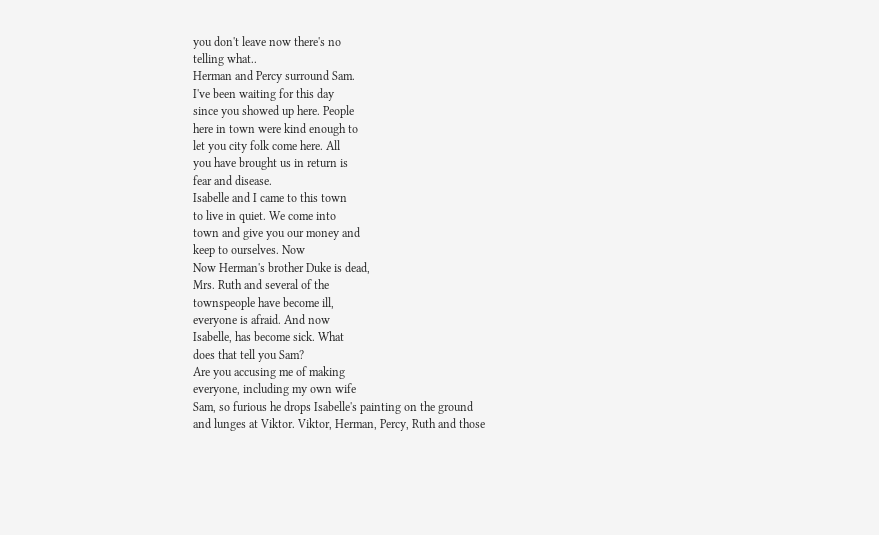you don't leave now there's no
telling what..
Herman and Percy surround Sam.
I've been waiting for this day
since you showed up here. People
here in town were kind enough to
let you city folk come here. All
you have brought us in return is
fear and disease.
Isabelle and I came to this town
to live in quiet. We come into
town and give you our money and
keep to ourselves. Now
Now Herman's brother Duke is dead,
Mrs. Ruth and several of the
townspeople have become ill,
everyone is afraid. And now
Isabelle, has become sick. What
does that tell you Sam?
Are you accusing me of making
everyone, including my own wife
Sam, so furious he drops Isabelle's painting on the ground
and lunges at Viktor. Viktor, Herman, Percy, Ruth and those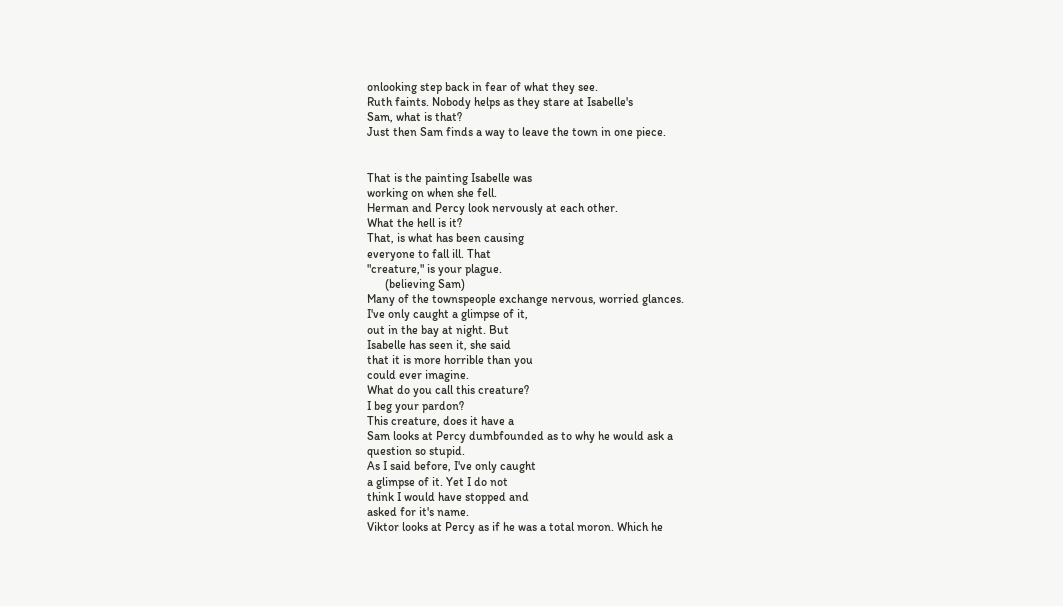onlooking step back in fear of what they see.
Ruth faints. Nobody helps as they stare at Isabelle's
Sam, what is that?
Just then Sam finds a way to leave the town in one piece.


That is the painting Isabelle was
working on when she fell.
Herman and Percy look nervously at each other.
What the hell is it?
That, is what has been causing
everyone to fall ill. That
"creature," is your plague.
      (believing Sam)
Many of the townspeople exchange nervous, worried glances.
I've only caught a glimpse of it,
out in the bay at night. But
Isabelle has seen it, she said
that it is more horrible than you
could ever imagine.
What do you call this creature?
I beg your pardon?
This creature, does it have a
Sam looks at Percy dumbfounded as to why he would ask a
question so stupid.
As I said before, I've only caught
a glimpse of it. Yet I do not
think I would have stopped and
asked for it's name.
Viktor looks at Percy as if he was a total moron. Which he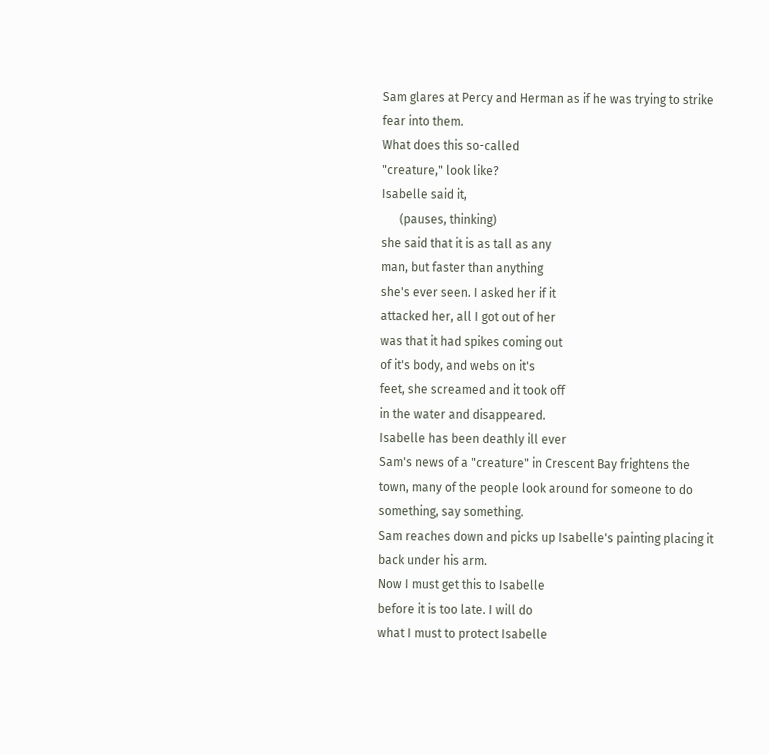Sam glares at Percy and Herman as if he was trying to strike
fear into them.
What does this so-called
"creature," look like?
Isabelle said it,
      (pauses, thinking)
she said that it is as tall as any
man, but faster than anything
she's ever seen. I asked her if it
attacked her, all I got out of her
was that it had spikes coming out
of it's body, and webs on it's
feet, she screamed and it took off
in the water and disappeared.
Isabelle has been deathly ill ever
Sam's news of a "creature" in Crescent Bay frightens the
town, many of the people look around for someone to do
something, say something.
Sam reaches down and picks up Isabelle's painting placing it
back under his arm.
Now I must get this to Isabelle
before it is too late. I will do
what I must to protect Isabelle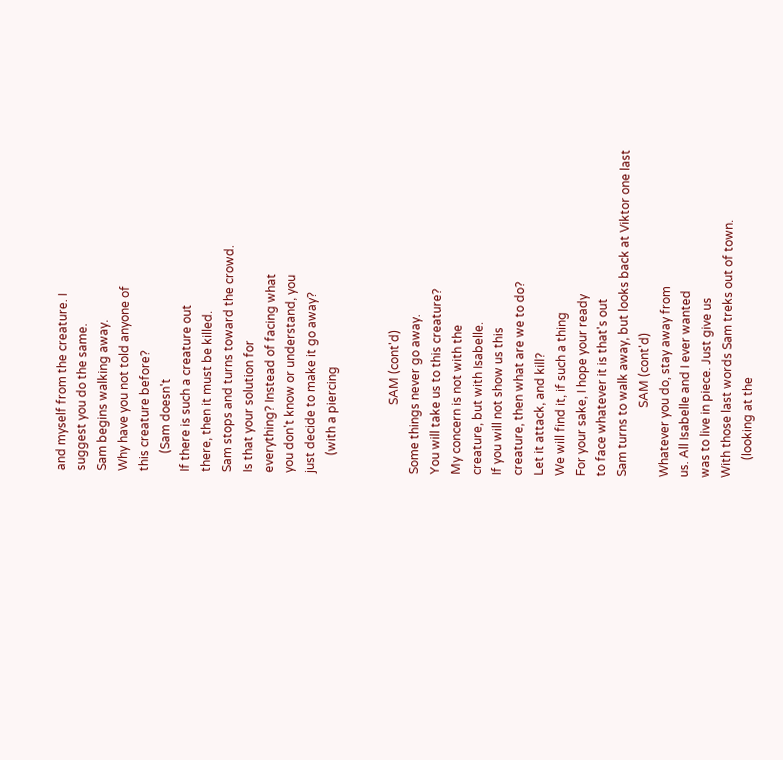and myself from the creature. I
suggest you do the same.
Sam begins walking away.
Why have you not told anyone of
this creature before?
      (Sam doesn't
If there is such a creature out
there, then it must be killed.
Sam stops and turns toward the crowd.
Is that your solution for
everything? Instead of facing what
you don't know or understand, you
just decide to make it go away?
      (with a piercing


                       SAM (cont'd)
Some things never go away.
You will take us to this creature?
My concern is not with the
creature, but with Isabelle.
If you will not show us this
creature, then what are we to do?
Let it attack, and kill?
We will find it, if such a thing
For your sake, I hope your ready
to face whatever it is that's out
Sam turns to walk away, but looks back at Viktor one last
                       SAM (cont'd)
Whatever you do, stay away from
us. All Isabelle and I ever wanted
was to live in piece. Just give us
With those last words Sam treks out of town.
      (looking at the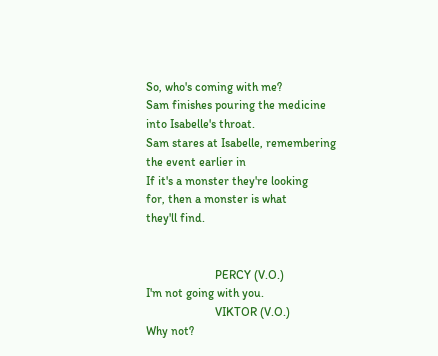So, who's coming with me?
Sam finishes pouring the medicine into Isabelle's throat.
Sam stares at Isabelle, remembering the event earlier in
If it's a monster they're looking
for, then a monster is what
they'll find.


                       PERCY (V.O.)
I'm not going with you.
                       VIKTOR (V.O.)
Why not?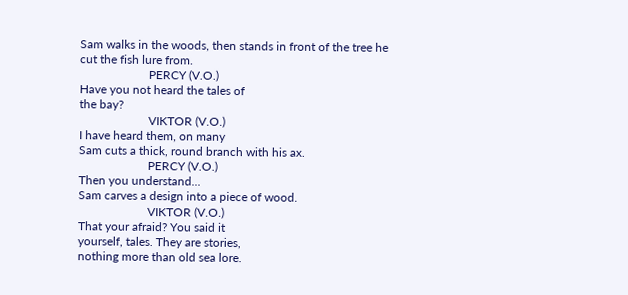Sam walks in the woods, then stands in front of the tree he
cut the fish lure from.
                       PERCY (V.O.)
Have you not heard the tales of
the bay?
                       VIKTOR (V.O.)
I have heard them, on many
Sam cuts a thick, round branch with his ax.
                       PERCY (V.O.)
Then you understand...
Sam carves a design into a piece of wood.
                       VIKTOR (V.O.)
That your afraid? You said it
yourself, tales. They are stories,
nothing more than old sea lore.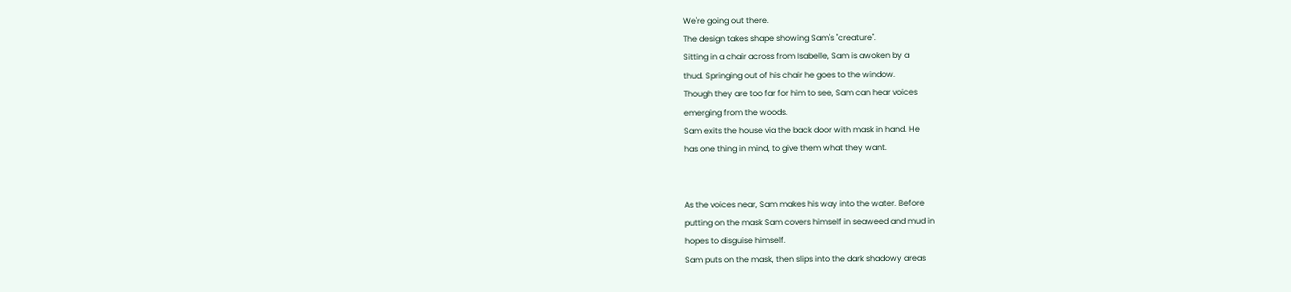We're going out there.
The design takes shape showing Sam's "creature".
Sitting in a chair across from Isabelle, Sam is awoken by a
thud. Springing out of his chair he goes to the window.
Though they are too far for him to see, Sam can hear voices
emerging from the woods.
Sam exits the house via the back door with mask in hand. He
has one thing in mind, to give them what they want.


As the voices near, Sam makes his way into the water. Before
putting on the mask Sam covers himself in seaweed and mud in
hopes to disguise himself.
Sam puts on the mask, then slips into the dark shadowy areas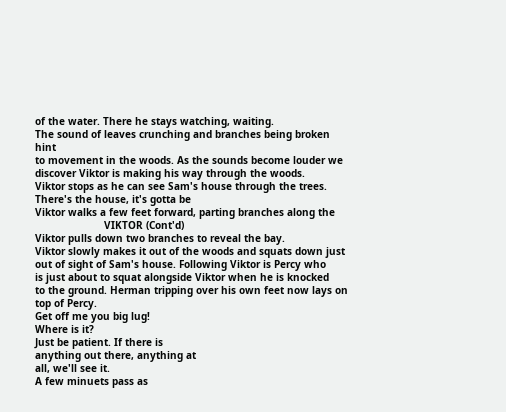of the water. There he stays watching, waiting.
The sound of leaves crunching and branches being broken hint
to movement in the woods. As the sounds become louder we
discover Viktor is making his way through the woods.
Viktor stops as he can see Sam's house through the trees.
There's the house, it's gotta be
Viktor walks a few feet forward, parting branches along the
                       VIKTOR (Cont'd)
Viktor pulls down two branches to reveal the bay.
Viktor slowly makes it out of the woods and squats down just
out of sight of Sam's house. Following Viktor is Percy who
is just about to squat alongside Viktor when he is knocked
to the ground. Herman tripping over his own feet now lays on
top of Percy.
Get off me you big lug!
Where is it?
Just be patient. If there is
anything out there, anything at
all, we'll see it.
A few minuets pass as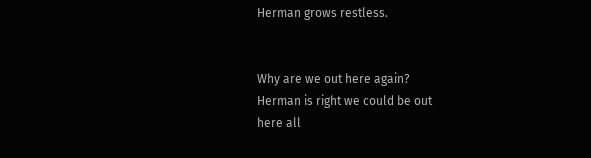Herman grows restless.


Why are we out here again?
Herman is right we could be out
here all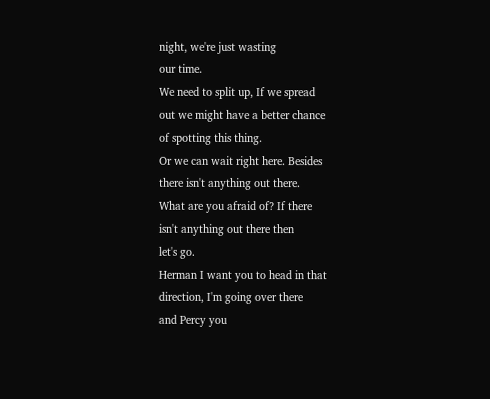night, we're just wasting
our time.
We need to split up, If we spread
out we might have a better chance
of spotting this thing.
Or we can wait right here. Besides
there isn't anything out there.
What are you afraid of? If there
isn't anything out there then
let's go.
Herman I want you to head in that
direction, I'm going over there
and Percy you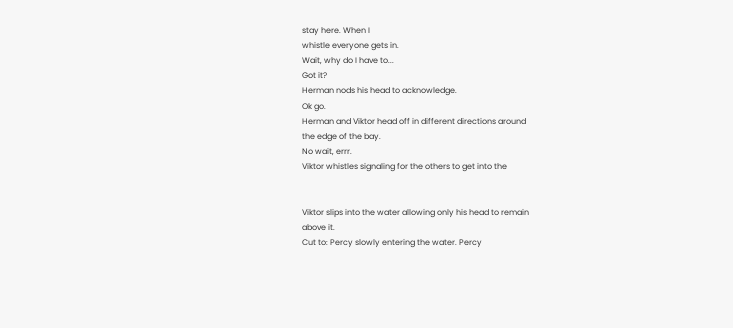stay here. When I
whistle everyone gets in.
Wait, why do I have to...
Got it?
Herman nods his head to acknowledge.
Ok go.
Herman and Viktor head off in different directions around
the edge of the bay.
No wait, errr.
Viktor whistles signaling for the others to get into the


Viktor slips into the water allowing only his head to remain
above it.
Cut to: Percy slowly entering the water. Percy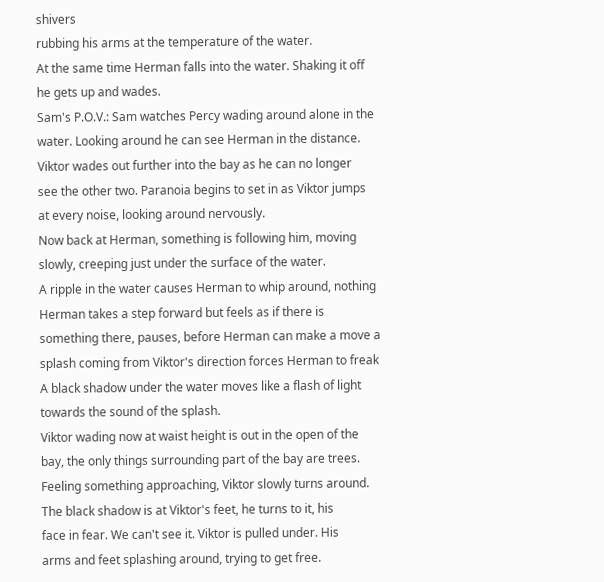shivers
rubbing his arms at the temperature of the water.
At the same time Herman falls into the water. Shaking it off
he gets up and wades.
Sam's P.O.V.: Sam watches Percy wading around alone in the
water. Looking around he can see Herman in the distance.
Viktor wades out further into the bay as he can no longer
see the other two. Paranoia begins to set in as Viktor jumps
at every noise, looking around nervously.
Now back at Herman, something is following him, moving
slowly, creeping just under the surface of the water.
A ripple in the water causes Herman to whip around, nothing
Herman takes a step forward but feels as if there is
something there, pauses, before Herman can make a move a
splash coming from Viktor's direction forces Herman to freak
A black shadow under the water moves like a flash of light
towards the sound of the splash.
Viktor wading now at waist height is out in the open of the
bay, the only things surrounding part of the bay are trees.
Feeling something approaching, Viktor slowly turns around.
The black shadow is at Viktor's feet, he turns to it, his
face in fear. We can't see it. Viktor is pulled under. His
arms and feet splashing around, trying to get free.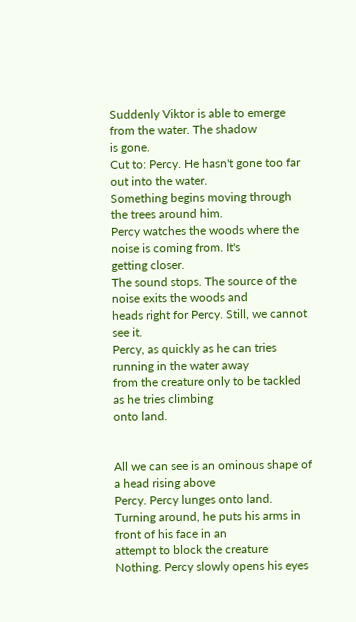Suddenly Viktor is able to emerge from the water. The shadow
is gone.
Cut to: Percy. He hasn't gone too far out into the water.
Something begins moving through the trees around him.
Percy watches the woods where the noise is coming from. It's
getting closer.
The sound stops. The source of the noise exits the woods and
heads right for Percy. Still, we cannot see it.
Percy, as quickly as he can tries running in the water away
from the creature only to be tackled as he tries climbing
onto land.


All we can see is an ominous shape of a head rising above
Percy. Percy lunges onto land.
Turning around, he puts his arms in front of his face in an
attempt to block the creature
Nothing. Percy slowly opens his eyes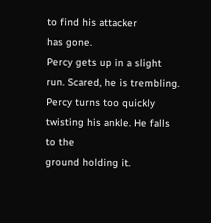to find his attacker
has gone.
Percy gets up in a slight run. Scared, he is trembling.
Percy turns too quickly twisting his ankle. He falls to the
ground holding it.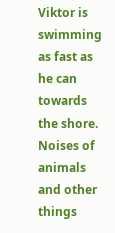Viktor is swimming as fast as he can towards the shore.
Noises of animals and other things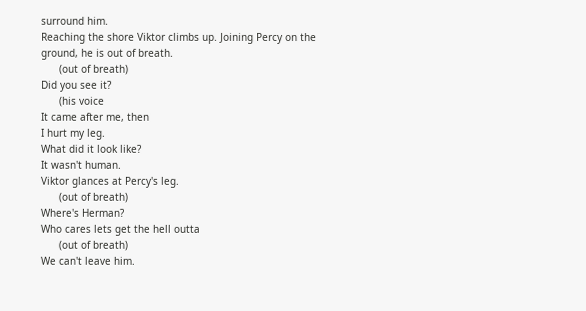surround him.
Reaching the shore Viktor climbs up. Joining Percy on the
ground, he is out of breath.
      (out of breath)
Did you see it?
      (his voice
It came after me, then
I hurt my leg.
What did it look like?
It wasn't human.
Viktor glances at Percy's leg.
      (out of breath)
Where's Herman?
Who cares lets get the hell outta
      (out of breath)
We can't leave him.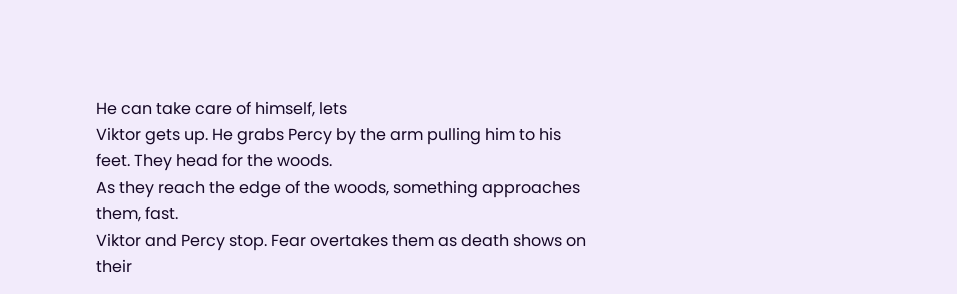He can take care of himself, lets
Viktor gets up. He grabs Percy by the arm pulling him to his
feet. They head for the woods.
As they reach the edge of the woods, something approaches
them, fast.
Viktor and Percy stop. Fear overtakes them as death shows on
their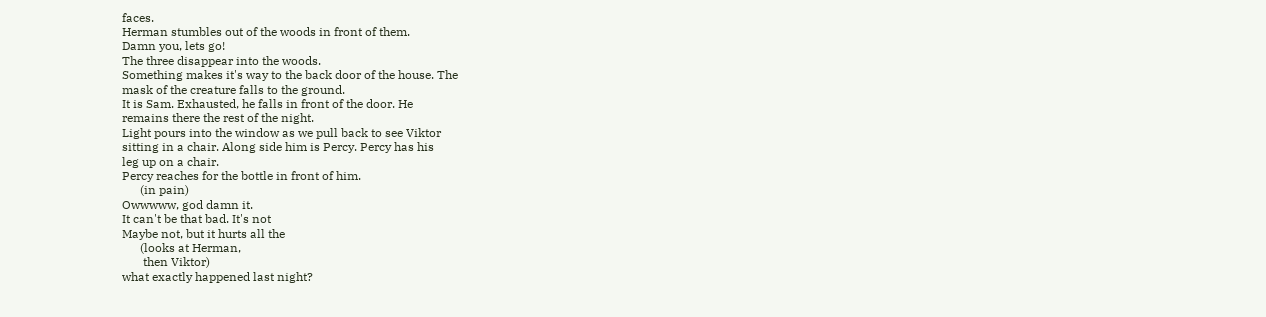faces.
Herman stumbles out of the woods in front of them.
Damn you, lets go!
The three disappear into the woods.
Something makes it's way to the back door of the house. The
mask of the creature falls to the ground.
It is Sam. Exhausted, he falls in front of the door. He
remains there the rest of the night.
Light pours into the window as we pull back to see Viktor
sitting in a chair. Along side him is Percy. Percy has his
leg up on a chair.
Percy reaches for the bottle in front of him.
      (in pain)
Owwwww, god damn it.
It can't be that bad. It's not
Maybe not, but it hurts all the
      (looks at Herman,
       then Viktor)
what exactly happened last night?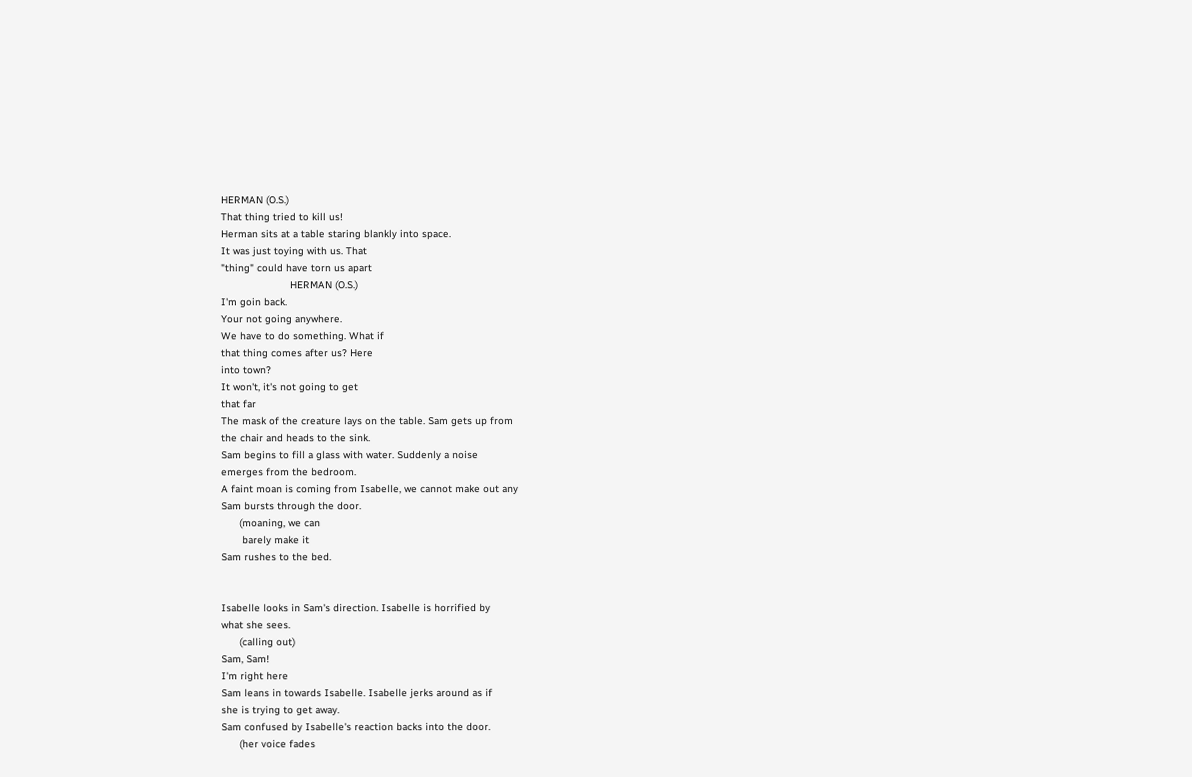HERMAN (O.S.)
That thing tried to kill us!
Herman sits at a table staring blankly into space.
It was just toying with us. That
"thing" could have torn us apart
                       HERMAN (O.S.)
I'm goin back.
Your not going anywhere.
We have to do something. What if
that thing comes after us? Here
into town?
It won't, it's not going to get
that far
The mask of the creature lays on the table. Sam gets up from
the chair and heads to the sink.
Sam begins to fill a glass with water. Suddenly a noise
emerges from the bedroom.
A faint moan is coming from Isabelle, we cannot make out any
Sam bursts through the door.
      (moaning, we can
       barely make it
Sam rushes to the bed.


Isabelle looks in Sam's direction. Isabelle is horrified by
what she sees.
      (calling out)
Sam, Sam!
I'm right here
Sam leans in towards Isabelle. Isabelle jerks around as if
she is trying to get away.
Sam confused by Isabelle's reaction backs into the door.
      (her voice fades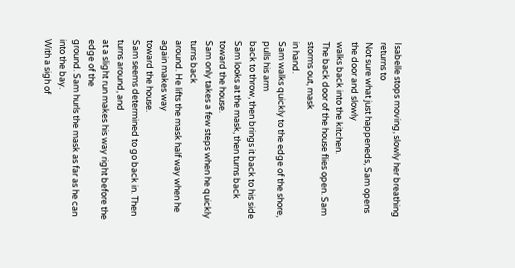Isabelle stops moving, slowly her breathing returns to
Not sure what just happeneds, Sam opens the door and slowly
walks back into the kitchen.
The back door of the house flies open. Sam storms out, mask
in hand.
Sam walks quickly to the edge of the shore, pulls his arm
back to throw, then brings it back to his side
Sam looks at the mask, then turns back toward the house.
Sam only takes a few steps when he quickly turns back
around. He lifts the mask half way when he again makes way
toward the house.
Sam seems determined to go back in. Then turns around, and
at a slight run makes his way right before the edge of the
ground. Sam hurls the mask as far as he can into the bay.
With a sigh of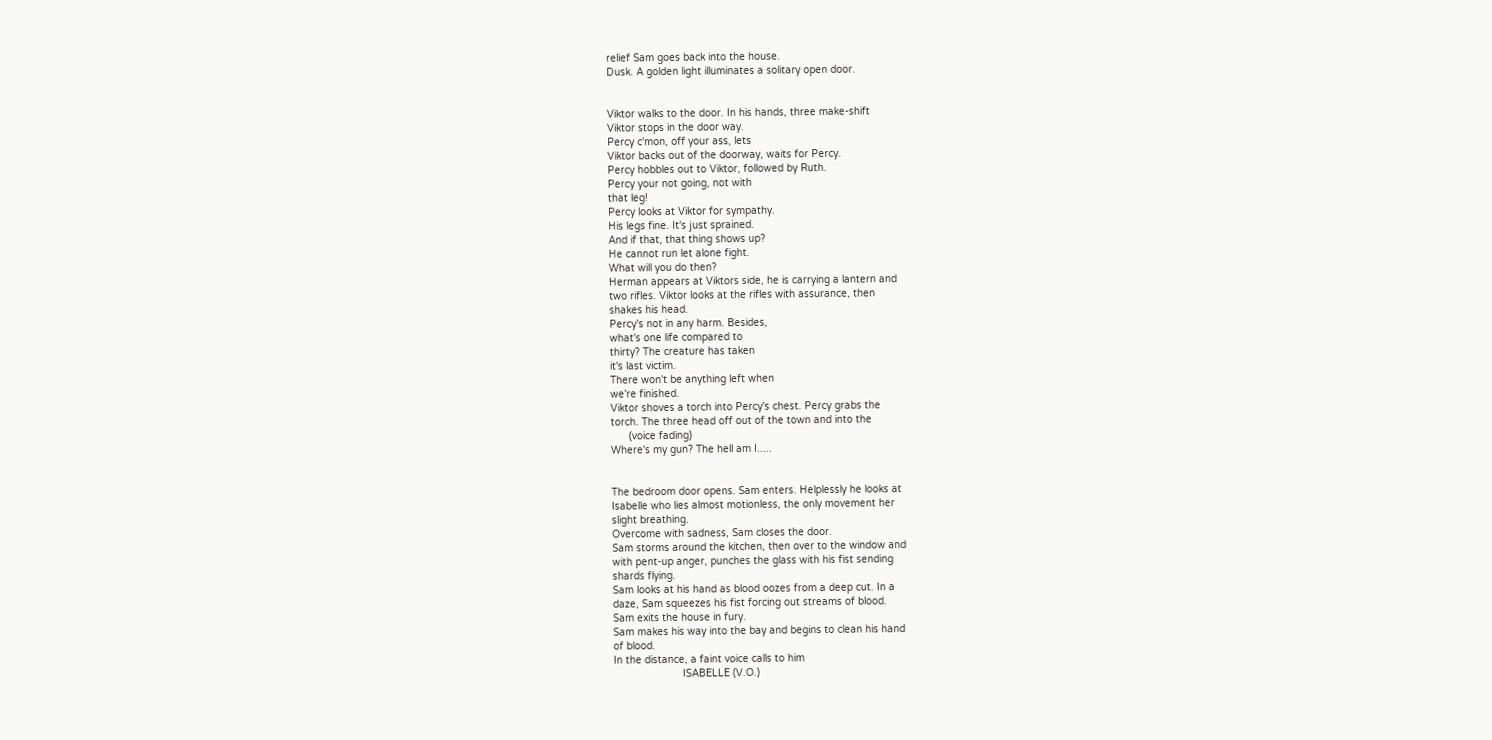relief Sam goes back into the house.
Dusk. A golden light illuminates a solitary open door.


Viktor walks to the door. In his hands, three make-shift
Viktor stops in the door way.
Percy c'mon, off your ass, lets
Viktor backs out of the doorway, waits for Percy.
Percy hobbles out to Viktor, followed by Ruth.
Percy your not going, not with
that leg!
Percy looks at Viktor for sympathy.
His legs fine. It's just sprained.
And if that, that thing shows up?
He cannot run let alone fight.
What will you do then?
Herman appears at Viktors side, he is carrying a lantern and
two rifles. Viktor looks at the rifles with assurance, then
shakes his head.
Percy's not in any harm. Besides,
what's one life compared to
thirty? The creature has taken
it's last victim.
There won't be anything left when
we're finished.
Viktor shoves a torch into Percy's chest. Percy grabs the
torch. The three head off out of the town and into the
      (voice fading)
Where's my gun? The hell am I.....


The bedroom door opens. Sam enters. Helplessly he looks at
Isabelle who lies almost motionless, the only movement her
slight breathing.
Overcome with sadness, Sam closes the door.
Sam storms around the kitchen, then over to the window and
with pent-up anger, punches the glass with his fist sending
shards flying.
Sam looks at his hand as blood oozes from a deep cut. In a
daze, Sam squeezes his fist forcing out streams of blood.
Sam exits the house in fury.
Sam makes his way into the bay and begins to clean his hand
of blood.
In the distance, a faint voice calls to him
                       ISABELLE (V.O.)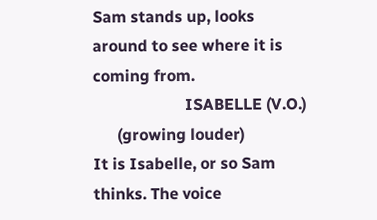Sam stands up, looks around to see where it is coming from.
                       ISABELLE (V.O.)
      (growing louder)
It is Isabelle, or so Sam thinks. The voice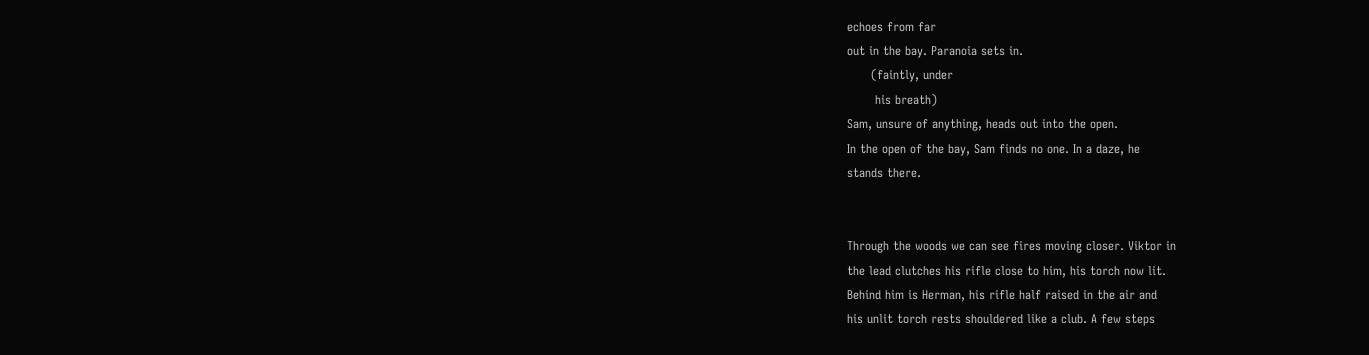echoes from far
out in the bay. Paranoia sets in.
      (faintly, under
       his breath)
Sam, unsure of anything, heads out into the open.
In the open of the bay, Sam finds no one. In a daze, he
stands there.


Through the woods we can see fires moving closer. Viktor in
the lead clutches his rifle close to him, his torch now lit.
Behind him is Herman, his rifle half raised in the air and
his unlit torch rests shouldered like a club. A few steps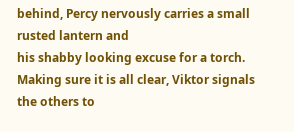behind, Percy nervously carries a small rusted lantern and
his shabby looking excuse for a torch.
Making sure it is all clear, Viktor signals the others to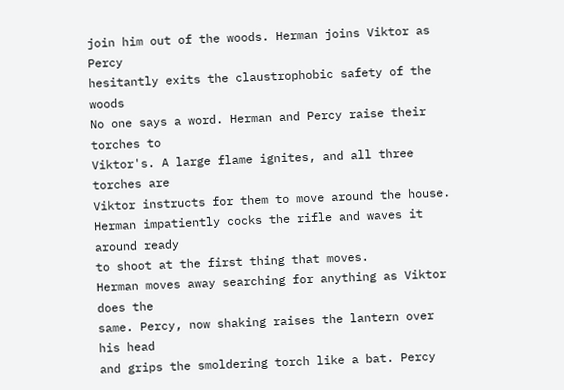join him out of the woods. Herman joins Viktor as Percy
hesitantly exits the claustrophobic safety of the woods
No one says a word. Herman and Percy raise their torches to
Viktor's. A large flame ignites, and all three torches are
Viktor instructs for them to move around the house.
Herman impatiently cocks the rifle and waves it around ready
to shoot at the first thing that moves.
Herman moves away searching for anything as Viktor does the
same. Percy, now shaking raises the lantern over his head
and grips the smoldering torch like a bat. Percy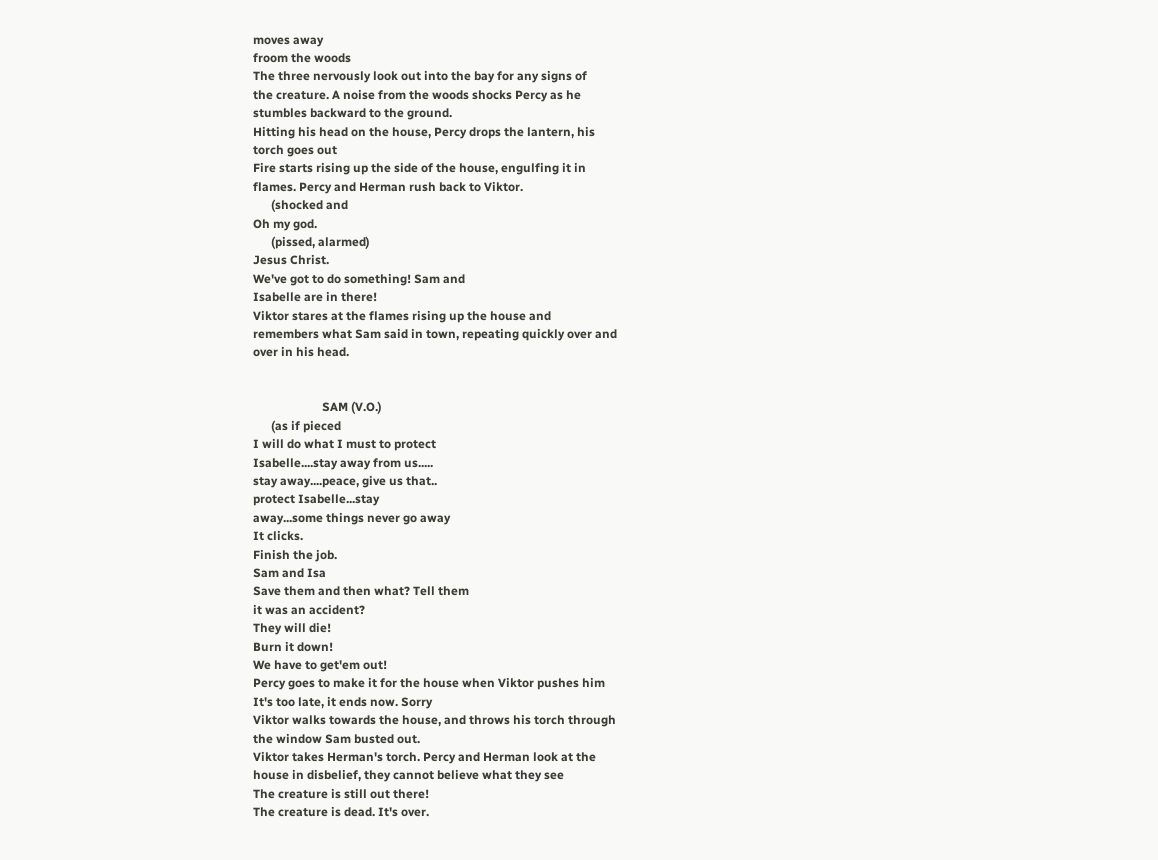moves away
froom the woods
The three nervously look out into the bay for any signs of
the creature. A noise from the woods shocks Percy as he
stumbles backward to the ground.
Hitting his head on the house, Percy drops the lantern, his
torch goes out
Fire starts rising up the side of the house, engulfing it in
flames. Percy and Herman rush back to Viktor.
      (shocked and
Oh my god.
      (pissed, alarmed)
Jesus Christ.
We've got to do something! Sam and
Isabelle are in there!
Viktor stares at the flames rising up the house and
remembers what Sam said in town, repeating quickly over and
over in his head.


                       SAM (V.O.)
      (as if pieced
I will do what I must to protect
Isabelle....stay away from us.....
stay away....peace, give us that..
protect Isabelle...stay
away...some things never go away
It clicks.
Finish the job.
Sam and Isa
Save them and then what? Tell them
it was an accident?
They will die!
Burn it down!
We have to get'em out!
Percy goes to make it for the house when Viktor pushes him
It's too late, it ends now. Sorry
Viktor walks towards the house, and throws his torch through
the window Sam busted out.
Viktor takes Herman's torch. Percy and Herman look at the
house in disbelief, they cannot believe what they see
The creature is still out there!
The creature is dead. It's over.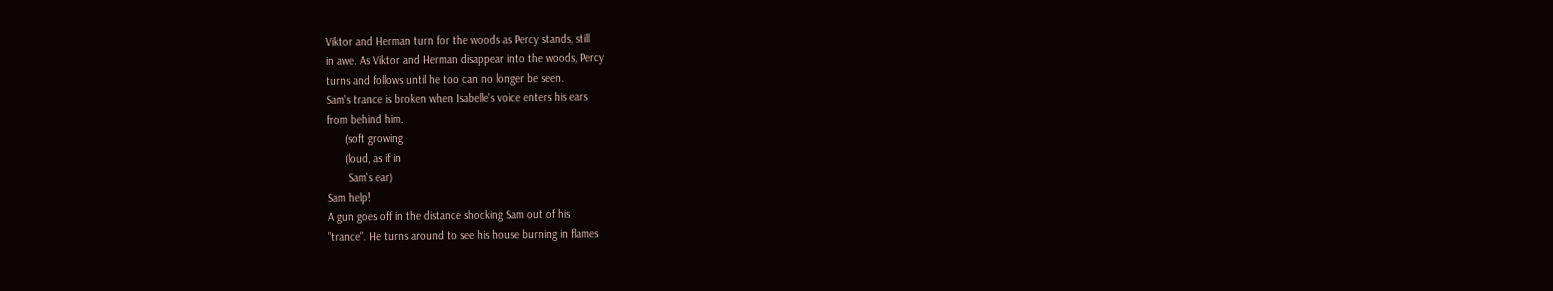Viktor and Herman turn for the woods as Percy stands, still
in awe. As Viktor and Herman disappear into the woods, Percy
turns and follows until he too can no longer be seen.
Sam's trance is broken when Isabelle's voice enters his ears
from behind him.
      (soft growing
      (loud, as if in
       Sam's ear)
Sam help!
A gun goes off in the distance shocking Sam out of his
"trance". He turns around to see his house burning in flames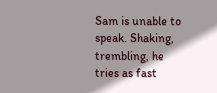Sam is unable to speak. Shaking, trembling, he tries as fast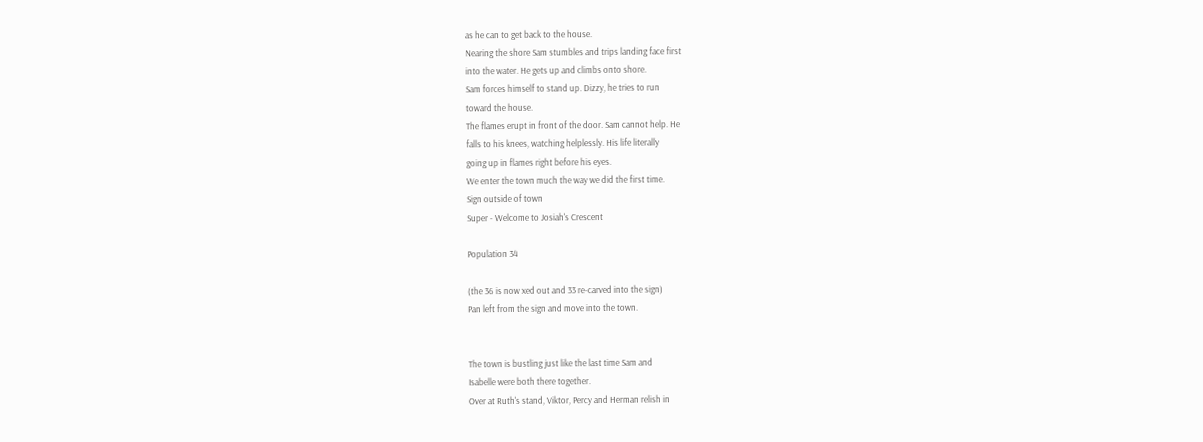as he can to get back to the house.
Nearing the shore Sam stumbles and trips landing face first
into the water. He gets up and climbs onto shore.
Sam forces himself to stand up. Dizzy, he tries to run
toward the house.
The flames erupt in front of the door. Sam cannot help. He
falls to his knees, watching helplessly. His life literally
going up in flames right before his eyes.
We enter the town much the way we did the first time.
Sign outside of town
Super - Welcome to Josiah's Crescent

Population 34

(the 36 is now xed out and 33 re-carved into the sign)
Pan left from the sign and move into the town.


The town is bustling just like the last time Sam and
Isabelle were both there together.
Over at Ruth's stand, Viktor, Percy and Herman relish in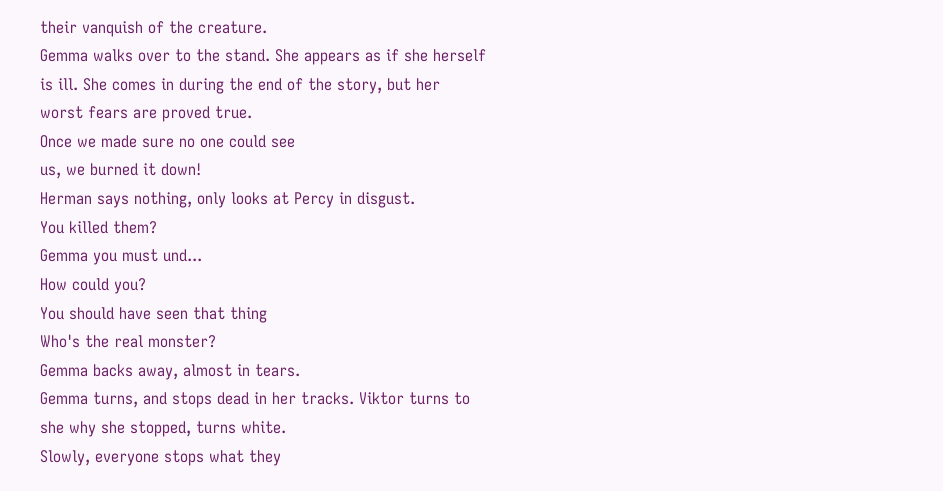their vanquish of the creature.
Gemma walks over to the stand. She appears as if she herself
is ill. She comes in during the end of the story, but her
worst fears are proved true.
Once we made sure no one could see
us, we burned it down!
Herman says nothing, only looks at Percy in disgust.
You killed them?
Gemma you must und...
How could you?
You should have seen that thing
Who's the real monster?
Gemma backs away, almost in tears.
Gemma turns, and stops dead in her tracks. Viktor turns to
she why she stopped, turns white.
Slowly, everyone stops what they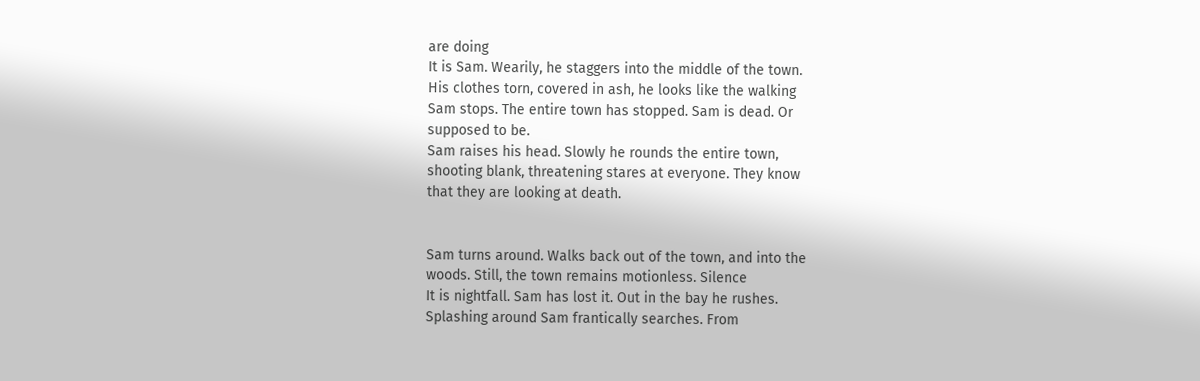are doing
It is Sam. Wearily, he staggers into the middle of the town.
His clothes torn, covered in ash, he looks like the walking
Sam stops. The entire town has stopped. Sam is dead. Or
supposed to be.
Sam raises his head. Slowly he rounds the entire town,
shooting blank, threatening stares at everyone. They know
that they are looking at death.


Sam turns around. Walks back out of the town, and into the
woods. Still, the town remains motionless. Silence
It is nightfall. Sam has lost it. Out in the bay he rushes.
Splashing around Sam frantically searches. From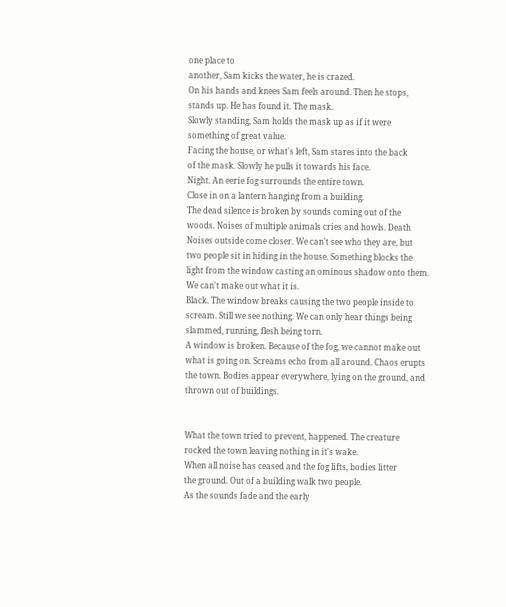one place to
another, Sam kicks the water, he is crazed.
On his hands and knees Sam feels around. Then he stops,
stands up. He has found it. The mask.
Slowly standing, Sam holds the mask up as if it were
something of great value.
Facing the house, or what's left, Sam stares into the back
of the mask. Slowly he pulls it towards his face.
Night. An eerie fog surrounds the entire town.
Close in on a lantern hanging from a building.
The dead silence is broken by sounds coming out of the
woods. Noises of multiple animals cries and howls. Death
Noises outside come closer. We can't see who they are, but
two people sit in hiding in the house. Something blocks the
light from the window casting an ominous shadow onto them.
We can't make out what it is.
Black. The window breaks causing the two people inside to
scream. Still we see nothing. We can only hear things being
slammed, running, flesh being torn.
A window is broken. Because of the fog, we cannot make out
what is going on. Screams echo from all around. Chaos erupts
the town. Bodies appear everywhere, lying on the ground, and
thrown out of buildings.


What the town tried to prevent, happened. The creature
rocked the town leaving nothing in it's wake.
When all noise has ceased and the fog lifts, bodies litter
the ground. Out of a building walk two people.
As the sounds fade and the early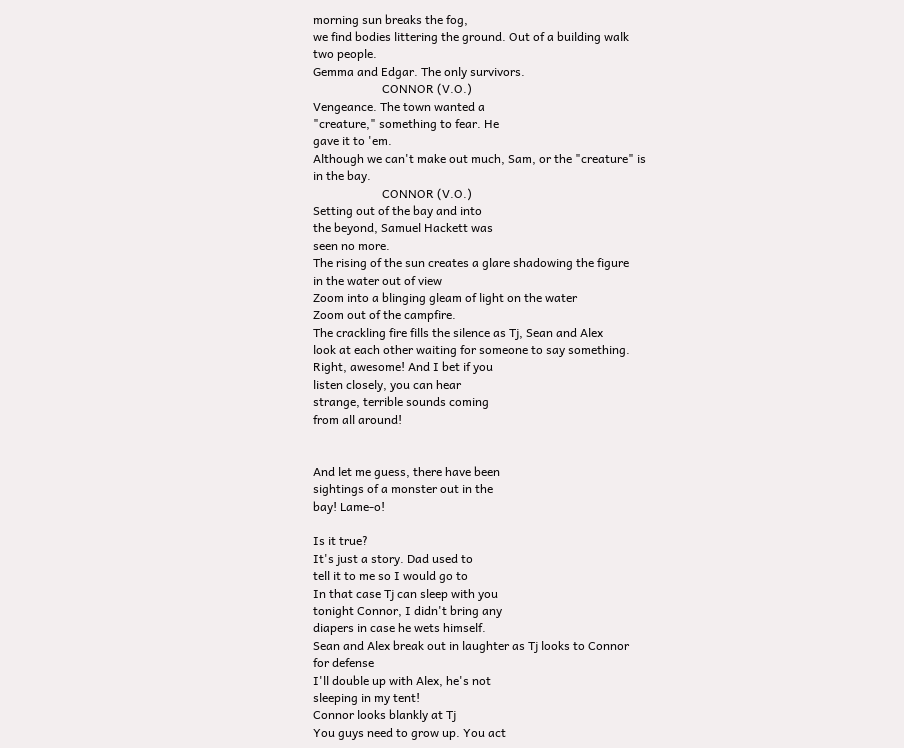morning sun breaks the fog,
we find bodies littering the ground. Out of a building walk
two people.
Gemma and Edgar. The only survivors.
                       CONNOR (V.O.)
Vengeance. The town wanted a
"creature," something to fear. He
gave it to 'em.
Although we can't make out much, Sam, or the "creature" is
in the bay.
                       CONNOR (V.O.)
Setting out of the bay and into
the beyond, Samuel Hackett was
seen no more.
The rising of the sun creates a glare shadowing the figure
in the water out of view
Zoom into a blinging gleam of light on the water
Zoom out of the campfire.
The crackling fire fills the silence as Tj, Sean and Alex
look at each other waiting for someone to say something.
Right, awesome! And I bet if you
listen closely, you can hear
strange, terrible sounds coming
from all around!


And let me guess, there have been
sightings of a monster out in the
bay! Lame-o!

Is it true?
It's just a story. Dad used to
tell it to me so I would go to
In that case Tj can sleep with you
tonight Connor, I didn't bring any
diapers in case he wets himself.
Sean and Alex break out in laughter as Tj looks to Connor
for defense
I'll double up with Alex, he's not
sleeping in my tent!
Connor looks blankly at Tj
You guys need to grow up. You act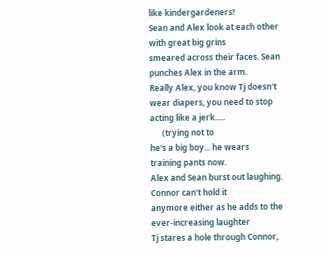like kindergardeners!
Sean and Alex look at each other with great big grins
smeared across their faces. Sean punches Alex in the arm.
Really Alex, you know Tj doesn't
wear diapers, you need to stop
acting like a jerk.....
      (trying not to
he's a big boy... he wears
training pants now.
Alex and Sean burst out laughing. Connor can't hold it
anymore either as he adds to the ever-increasing laughter
Tj stares a hole through Connor,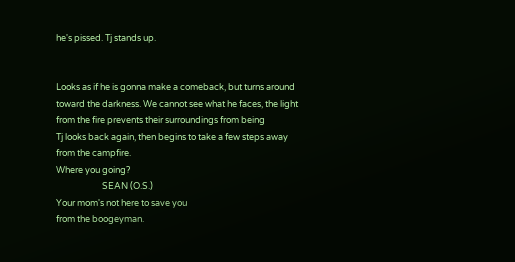he's pissed. Tj stands up.


Looks as if he is gonna make a comeback, but turns around
toward the darkness. We cannot see what he faces, the light
from the fire prevents their surroundings from being
Tj looks back again, then begins to take a few steps away
from the campfire.
Where you going?
                       SEAN (O.S.)
Your mom's not here to save you
from the boogeyman.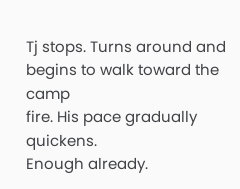Tj stops. Turns around and begins to walk toward the camp
fire. His pace gradually quickens.
Enough already.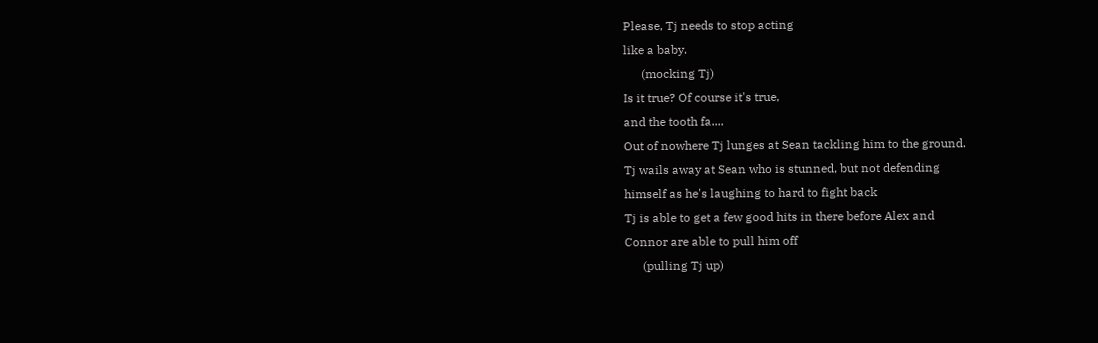Please, Tj needs to stop acting
like a baby.
      (mocking Tj)
Is it true? Of course it's true,
and the tooth fa....
Out of nowhere Tj lunges at Sean tackling him to the ground.
Tj wails away at Sean who is stunned, but not defending
himself as he's laughing to hard to fight back
Tj is able to get a few good hits in there before Alex and
Connor are able to pull him off
      (pulling Tj up)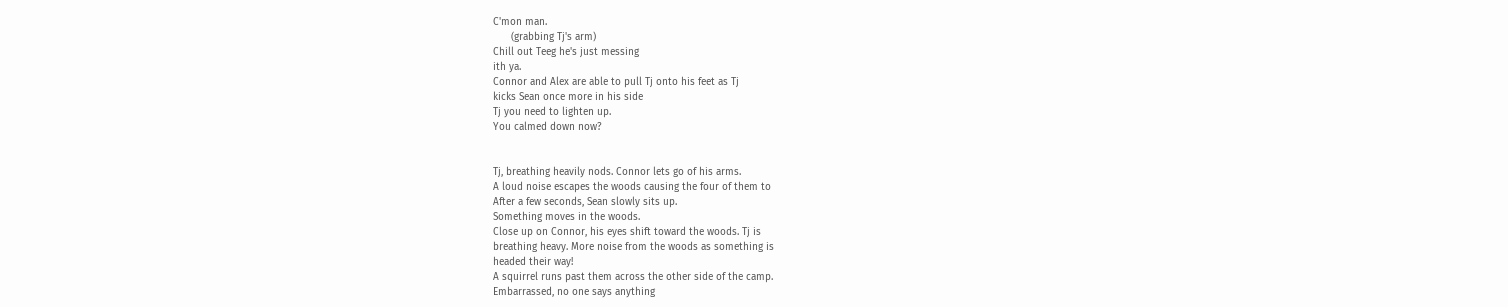C'mon man.
      (grabbing Tj's arm)
Chill out Teeg he's just messing
ith ya.
Connor and Alex are able to pull Tj onto his feet as Tj
kicks Sean once more in his side
Tj you need to lighten up.
You calmed down now?


Tj, breathing heavily nods. Connor lets go of his arms.
A loud noise escapes the woods causing the four of them to
After a few seconds, Sean slowly sits up.
Something moves in the woods.
Close up on Connor, his eyes shift toward the woods. Tj is
breathing heavy. More noise from the woods as something is
headed their way!
A squirrel runs past them across the other side of the camp.
Embarrassed, no one says anything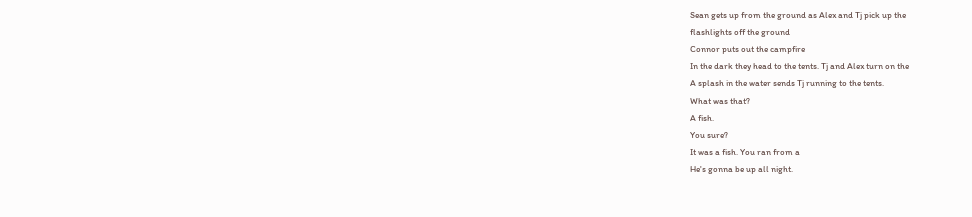Sean gets up from the ground as Alex and Tj pick up the
flashlights off the ground
Connor puts out the campfire
In the dark they head to the tents. Tj and Alex turn on the
A splash in the water sends Tj running to the tents.
What was that?
A fish.
You sure?
It was a fish. You ran from a
He's gonna be up all night.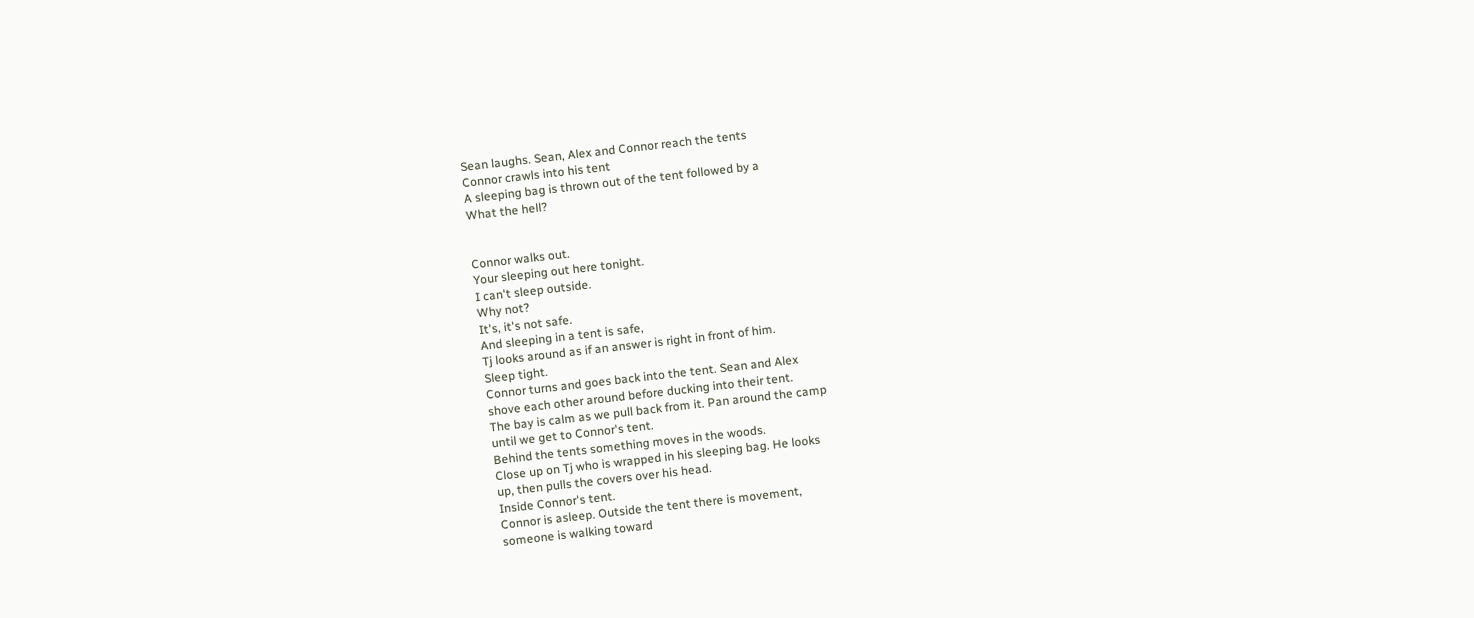Sean laughs. Sean, Alex and Connor reach the tents
Connor crawls into his tent
A sleeping bag is thrown out of the tent followed by a
What the hell?


Connor walks out.
Your sleeping out here tonight.
I can't sleep outside.
Why not?
It's, it's not safe.
And sleeping in a tent is safe,
Tj looks around as if an answer is right in front of him.
Sleep tight.
Connor turns and goes back into the tent. Sean and Alex
shove each other around before ducking into their tent.
The bay is calm as we pull back from it. Pan around the camp
until we get to Connor's tent.
Behind the tents something moves in the woods.
Close up on Tj who is wrapped in his sleeping bag. He looks
up, then pulls the covers over his head.
Inside Connor's tent.
Connor is asleep. Outside the tent there is movement,
someone is walking toward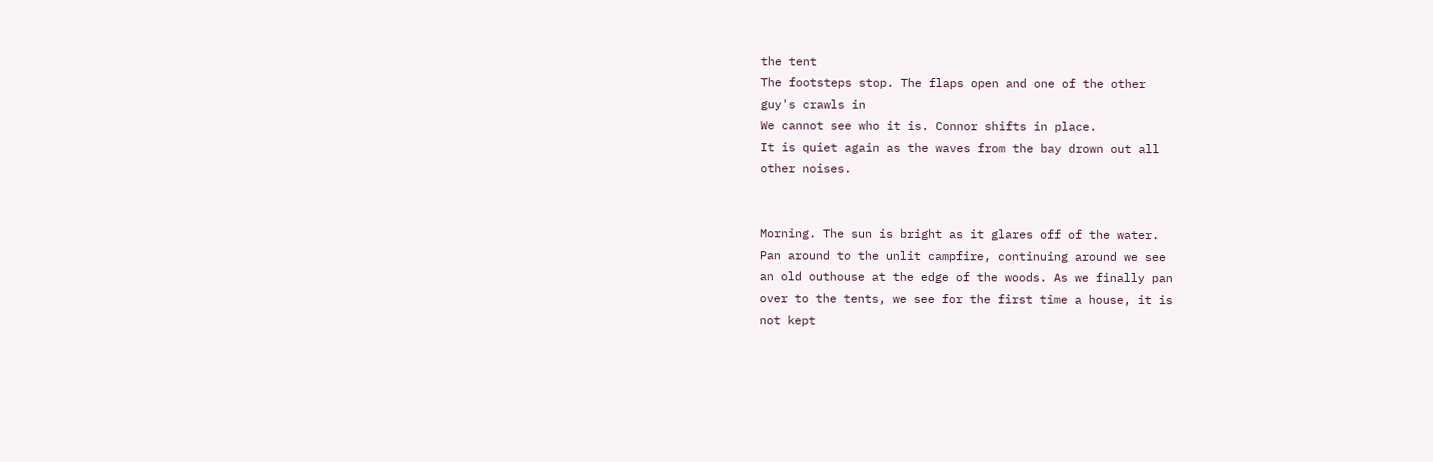the tent
The footsteps stop. The flaps open and one of the other
guy's crawls in
We cannot see who it is. Connor shifts in place.
It is quiet again as the waves from the bay drown out all
other noises.


Morning. The sun is bright as it glares off of the water.
Pan around to the unlit campfire, continuing around we see
an old outhouse at the edge of the woods. As we finally pan
over to the tents, we see for the first time a house, it is
not kept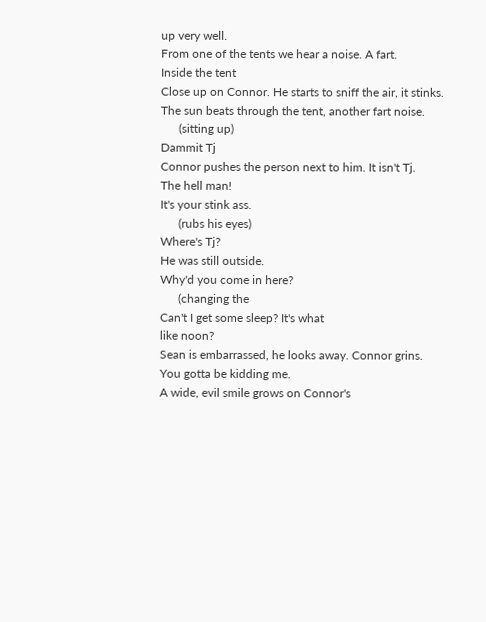up very well.
From one of the tents we hear a noise. A fart.
Inside the tent
Close up on Connor. He starts to sniff the air, it stinks.
The sun beats through the tent, another fart noise.
      (sitting up)
Dammit Tj
Connor pushes the person next to him. It isn't Tj.
The hell man!
It's your stink ass.
      (rubs his eyes)
Where's Tj?
He was still outside.
Why'd you come in here?
      (changing the
Can't I get some sleep? It's what
like noon?
Sean is embarrassed, he looks away. Connor grins.
You gotta be kidding me.
A wide, evil smile grows on Connor's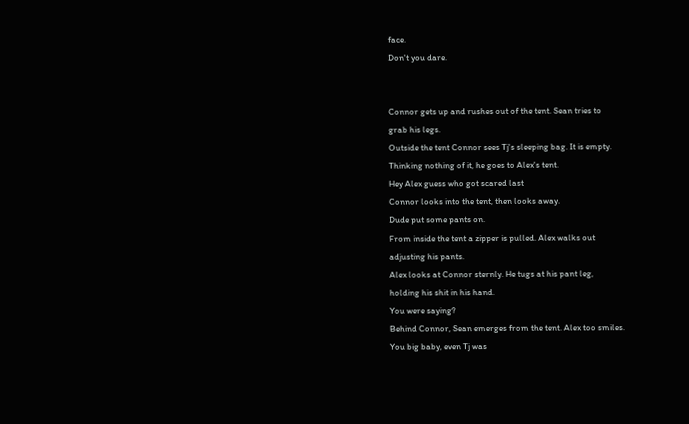face.
Don't you dare.


Connor gets up and rushes out of the tent. Sean tries to
grab his legs.
Outside the tent Connor sees Tj's sleeping bag. It is empty.
Thinking nothing of it, he goes to Alex's tent.
Hey Alex guess who got scared last
Connor looks into the tent, then looks away.
Dude put some pants on.
From inside the tent a zipper is pulled. Alex walks out
adjusting his pants.
Alex looks at Connor sternly. He tugs at his pant leg,
holding his shit in his hand.
You were saying?
Behind Connor, Sean emerges from the tent. Alex too smiles.
You big baby, even Tj was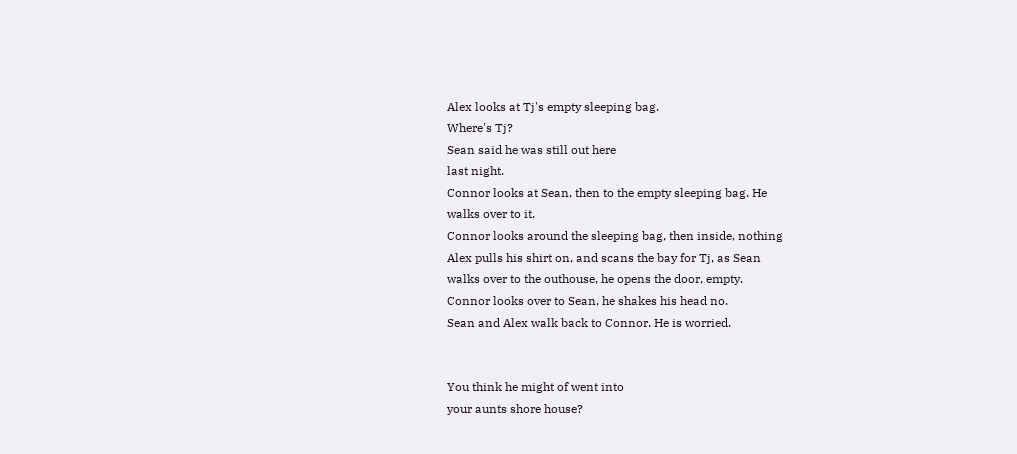Alex looks at Tj's empty sleeping bag.
Where's Tj?
Sean said he was still out here
last night.
Connor looks at Sean, then to the empty sleeping bag. He
walks over to it.
Connor looks around the sleeping bag, then inside, nothing
Alex pulls his shirt on, and scans the bay for Tj, as Sean
walks over to the outhouse, he opens the door, empty.
Connor looks over to Sean, he shakes his head no.
Sean and Alex walk back to Connor. He is worried.


You think he might of went into
your aunts shore house?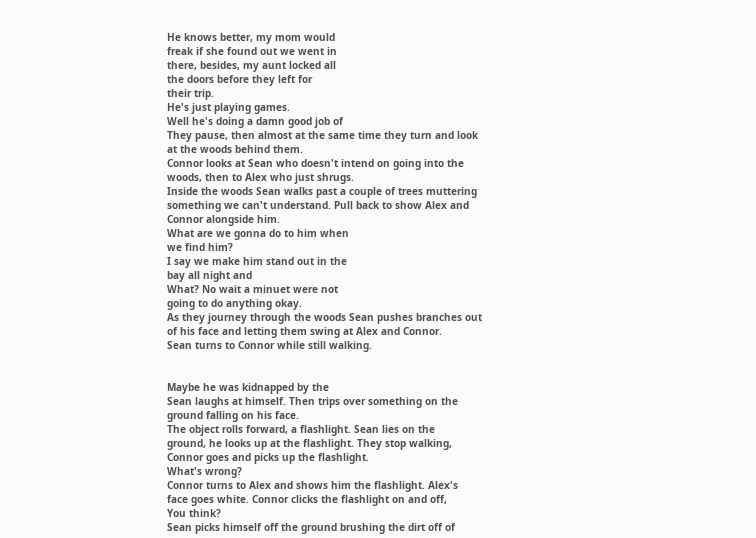He knows better, my mom would
freak if she found out we went in
there, besides, my aunt locked all
the doors before they left for
their trip.
He's just playing games.
Well he's doing a damn good job of
They pause, then almost at the same time they turn and look
at the woods behind them.
Connor looks at Sean who doesn't intend on going into the
woods, then to Alex who just shrugs.
Inside the woods Sean walks past a couple of trees muttering
something we can't understand. Pull back to show Alex and
Connor alongside him.
What are we gonna do to him when
we find him?
I say we make him stand out in the
bay all night and
What? No wait a minuet were not
going to do anything okay.
As they journey through the woods Sean pushes branches out
of his face and letting them swing at Alex and Connor.
Sean turns to Connor while still walking.


Maybe he was kidnapped by the
Sean laughs at himself. Then trips over something on the
ground falling on his face.
The object rolls forward, a flashlight. Sean lies on the
ground, he looks up at the flashlight. They stop walking,
Connor goes and picks up the flashlight.
What's wrong?
Connor turns to Alex and shows him the flashlight. Alex's
face goes white. Connor clicks the flashlight on and off,
You think?
Sean picks himself off the ground brushing the dirt off of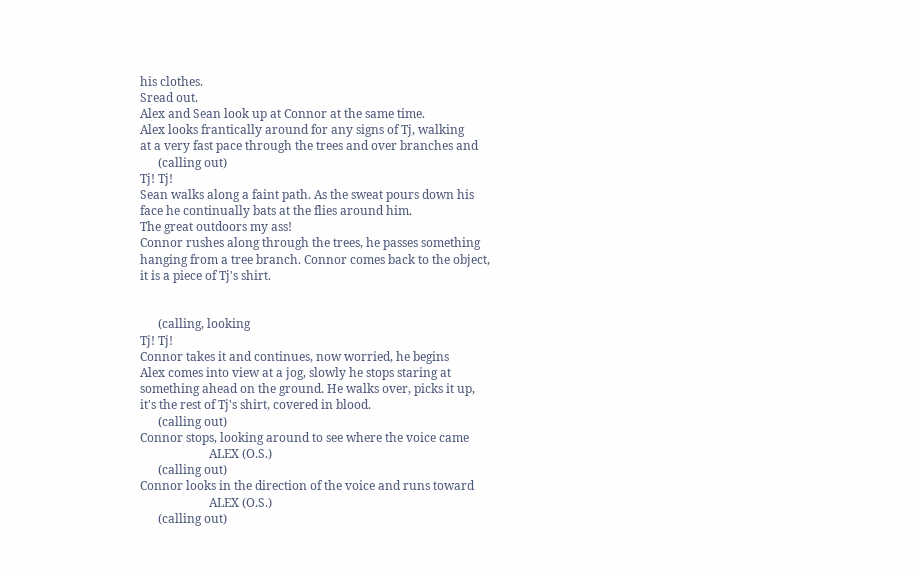his clothes.
Sread out.
Alex and Sean look up at Connor at the same time.
Alex looks frantically around for any signs of Tj, walking
at a very fast pace through the trees and over branches and
      (calling out)
Tj! Tj!
Sean walks along a faint path. As the sweat pours down his
face he continually bats at the flies around him.
The great outdoors my ass!
Connor rushes along through the trees, he passes something
hanging from a tree branch. Connor comes back to the object,
it is a piece of Tj's shirt.


      (calling, looking
Tj! Tj!
Connor takes it and continues, now worried, he begins
Alex comes into view at a jog, slowly he stops staring at
something ahead on the ground. He walks over, picks it up,
it's the rest of Tj's shirt, covered in blood.
      (calling out)
Connor stops, looking around to see where the voice came
                       ALEX (O.S.)
      (calling out)
Connor looks in the direction of the voice and runs toward
                       ALEX (O.S.)
      (calling out)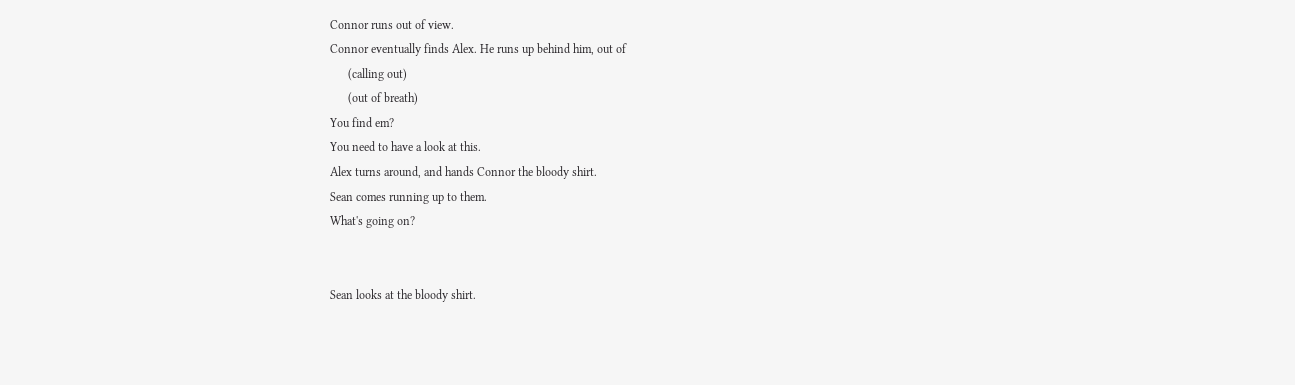Connor runs out of view.
Connor eventually finds Alex. He runs up behind him, out of
      (calling out)
      (out of breath)
You find em?
You need to have a look at this.
Alex turns around, and hands Connor the bloody shirt.
Sean comes running up to them.
What's going on?


Sean looks at the bloody shirt.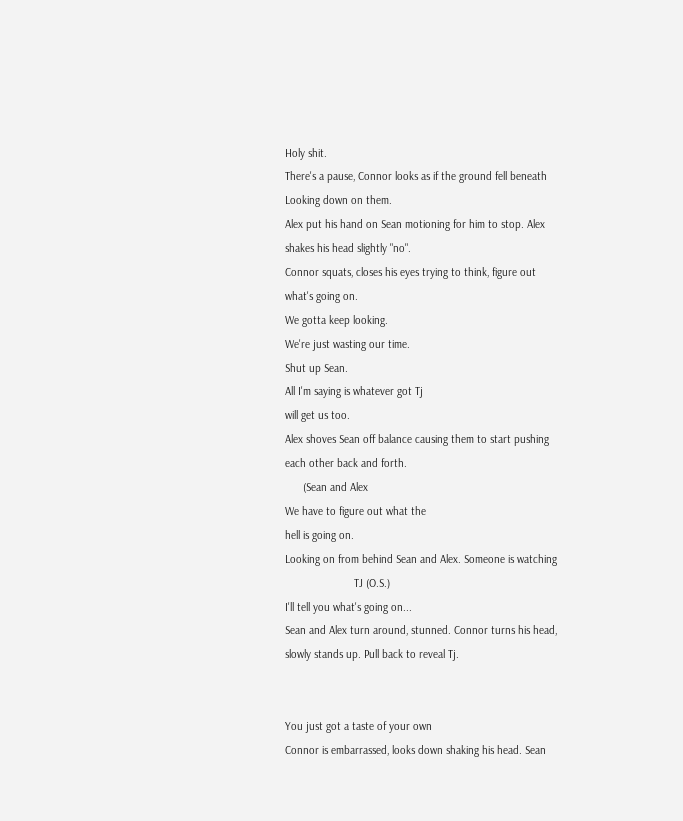Holy shit.
There's a pause, Connor looks as if the ground fell beneath
Looking down on them.
Alex put his hand on Sean motioning for him to stop. Alex
shakes his head slightly "no".
Connor squats, closes his eyes trying to think, figure out
what's going on.
We gotta keep looking.
We're just wasting our time.
Shut up Sean.
All I'm saying is whatever got Tj
will get us too.
Alex shoves Sean off balance causing them to start pushing
each other back and forth.
      (Sean and Alex
We have to figure out what the
hell is going on.
Looking on from behind Sean and Alex. Someone is watching
                       TJ (O.S.)
I'll tell you what's going on...
Sean and Alex turn around, stunned. Connor turns his head,
slowly stands up. Pull back to reveal Tj.


You just got a taste of your own
Connor is embarrassed, looks down shaking his head. Sean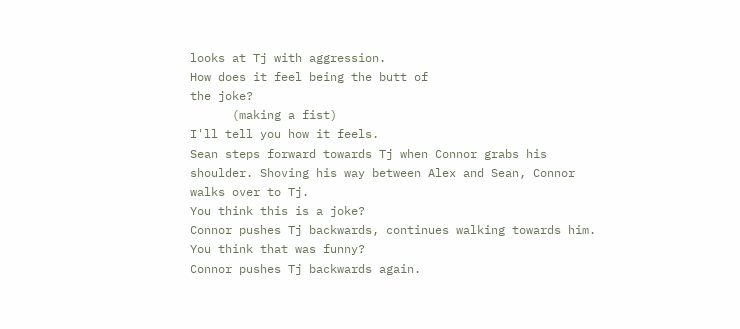looks at Tj with aggression.
How does it feel being the butt of
the joke?
      (making a fist)
I'll tell you how it feels.
Sean steps forward towards Tj when Connor grabs his
shoulder. Shoving his way between Alex and Sean, Connor
walks over to Tj.
You think this is a joke?
Connor pushes Tj backwards, continues walking towards him.
You think that was funny?
Connor pushes Tj backwards again.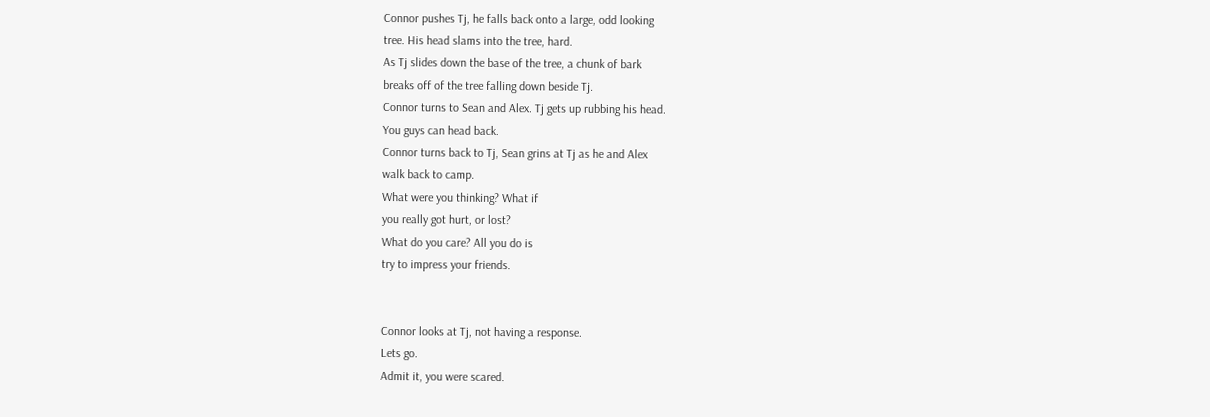Connor pushes Tj, he falls back onto a large, odd looking
tree. His head slams into the tree, hard.
As Tj slides down the base of the tree, a chunk of bark
breaks off of the tree falling down beside Tj.
Connor turns to Sean and Alex. Tj gets up rubbing his head.
You guys can head back.
Connor turns back to Tj, Sean grins at Tj as he and Alex
walk back to camp.
What were you thinking? What if
you really got hurt, or lost?
What do you care? All you do is
try to impress your friends.


Connor looks at Tj, not having a response.
Lets go.
Admit it, you were scared.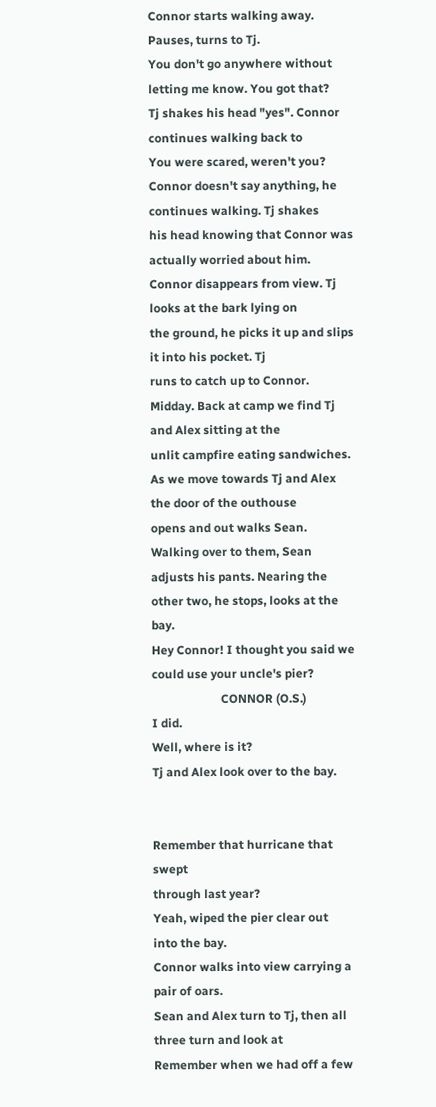Connor starts walking away. Pauses, turns to Tj.
You don't go anywhere without
letting me know. You got that?
Tj shakes his head "yes". Connor continues walking back to
You were scared, weren't you?
Connor doesn't say anything, he continues walking. Tj shakes
his head knowing that Connor was actually worried about him.
Connor disappears from view. Tj looks at the bark lying on
the ground, he picks it up and slips it into his pocket. Tj
runs to catch up to Connor.
Midday. Back at camp we find Tj and Alex sitting at the
unlit campfire eating sandwiches.
As we move towards Tj and Alex the door of the outhouse
opens and out walks Sean.
Walking over to them, Sean adjusts his pants. Nearing the
other two, he stops, looks at the bay.
Hey Connor! I thought you said we
could use your uncle's pier?
                       CONNOR (O.S.)
I did.
Well, where is it?
Tj and Alex look over to the bay.


Remember that hurricane that swept
through last year?
Yeah, wiped the pier clear out
into the bay.
Connor walks into view carrying a pair of oars.
Sean and Alex turn to Tj, then all three turn and look at
Remember when we had off a few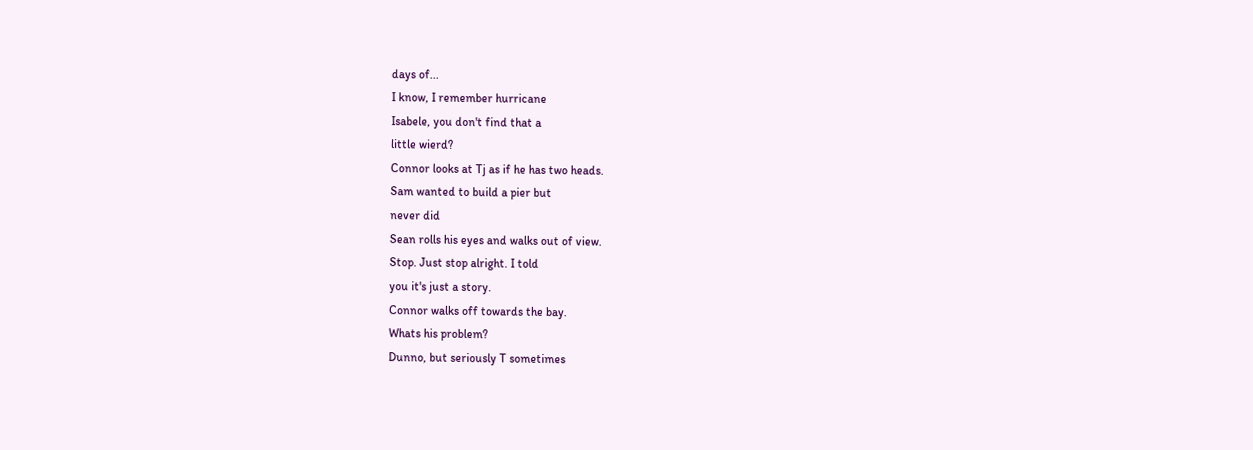days of...
I know, I remember hurricane
Isabele, you don't find that a
little wierd?
Connor looks at Tj as if he has two heads.
Sam wanted to build a pier but
never did
Sean rolls his eyes and walks out of view.
Stop. Just stop alright. I told
you it's just a story.
Connor walks off towards the bay.
Whats his problem?
Dunno, but seriously T sometimes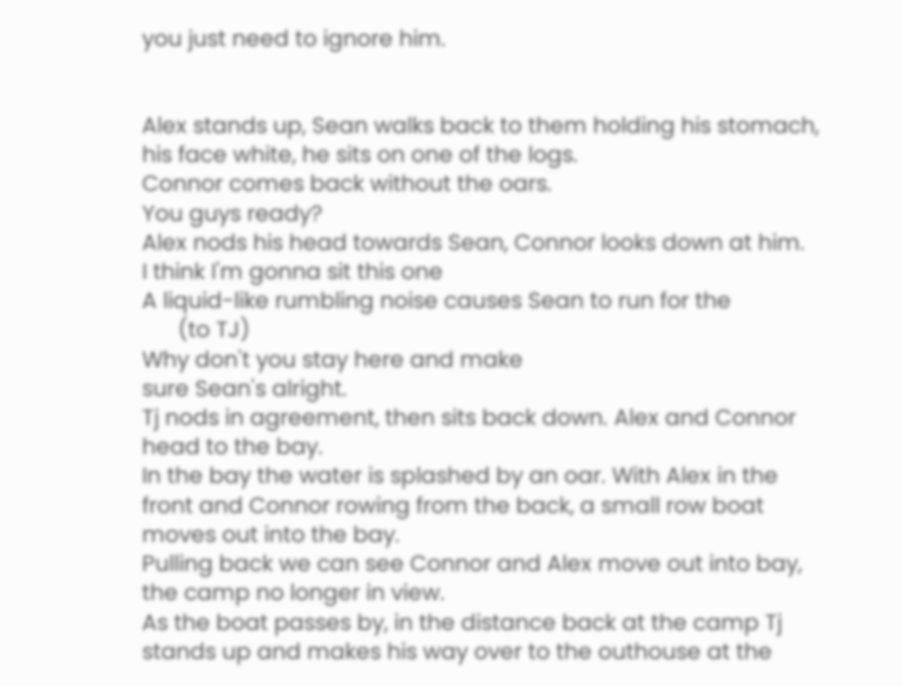you just need to ignore him.


Alex stands up, Sean walks back to them holding his stomach,
his face white, he sits on one of the logs.
Connor comes back without the oars.
You guys ready?
Alex nods his head towards Sean, Connor looks down at him.
I think I'm gonna sit this one
A liquid-like rumbling noise causes Sean to run for the
      (to TJ)
Why don't you stay here and make
sure Sean's alright.
Tj nods in agreement, then sits back down. Alex and Connor
head to the bay.
In the bay the water is splashed by an oar. With Alex in the
front and Connor rowing from the back, a small row boat
moves out into the bay.
Pulling back we can see Connor and Alex move out into bay,
the camp no longer in view.
As the boat passes by, in the distance back at the camp Tj
stands up and makes his way over to the outhouse at the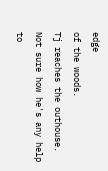edge
of the woods.
Tj reaches the outhouse. Not sure how he's any help to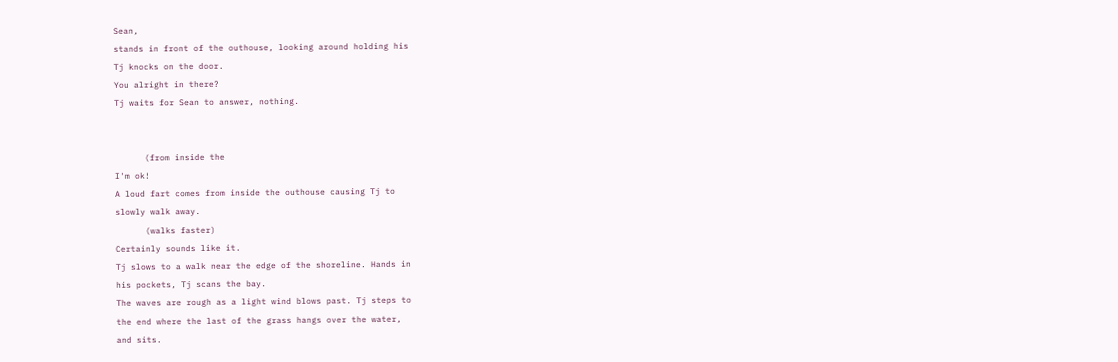Sean,
stands in front of the outhouse, looking around holding his
Tj knocks on the door.
You alright in there?
Tj waits for Sean to answer, nothing.


      (from inside the
I'm ok!
A loud fart comes from inside the outhouse causing Tj to
slowly walk away.
      (walks faster)
Certainly sounds like it.
Tj slows to a walk near the edge of the shoreline. Hands in
his pockets, Tj scans the bay.
The waves are rough as a light wind blows past. Tj steps to
the end where the last of the grass hangs over the water,
and sits.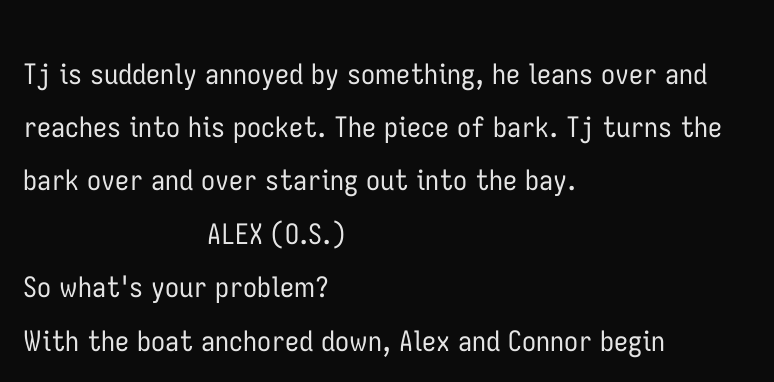Tj is suddenly annoyed by something, he leans over and
reaches into his pocket. The piece of bark. Tj turns the
bark over and over staring out into the bay.
                       ALEX (O.S.)
So what's your problem?
With the boat anchored down, Alex and Connor begin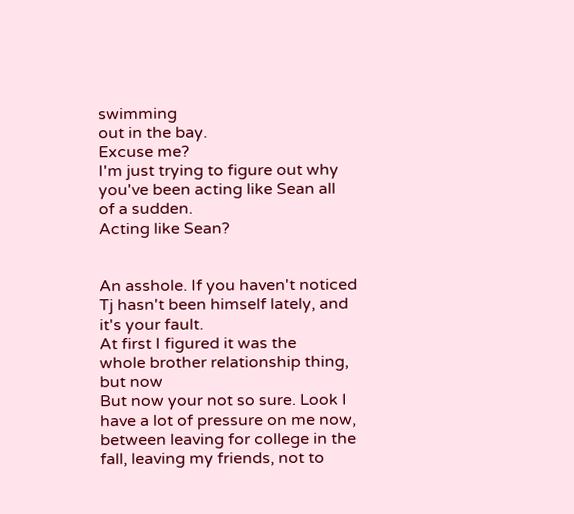swimming
out in the bay.
Excuse me?
I'm just trying to figure out why
you've been acting like Sean all
of a sudden.
Acting like Sean?


An asshole. If you haven't noticed
Tj hasn't been himself lately, and
it's your fault.
At first I figured it was the
whole brother relationship thing,
but now
But now your not so sure. Look I
have a lot of pressure on me now,
between leaving for college in the
fall, leaving my friends, not to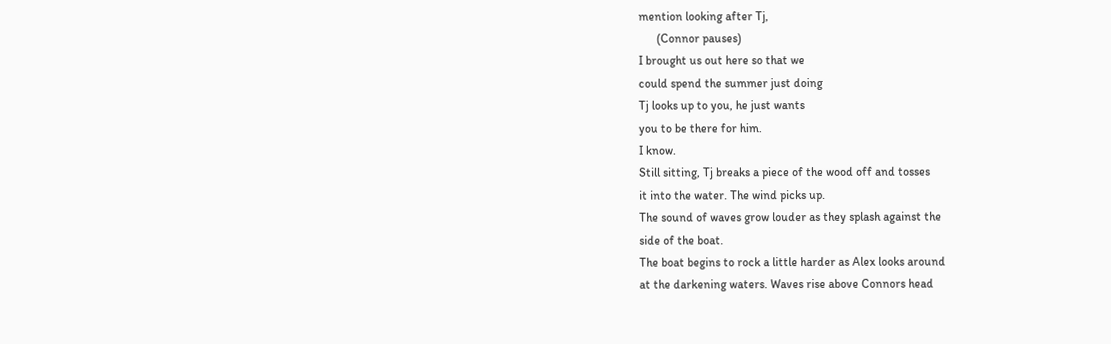mention looking after Tj,
      (Connor pauses)
I brought us out here so that we
could spend the summer just doing
Tj looks up to you, he just wants
you to be there for him.
I know.
Still sitting, Tj breaks a piece of the wood off and tosses
it into the water. The wind picks up.
The sound of waves grow louder as they splash against the
side of the boat.
The boat begins to rock a little harder as Alex looks around
at the darkening waters. Waves rise above Connors head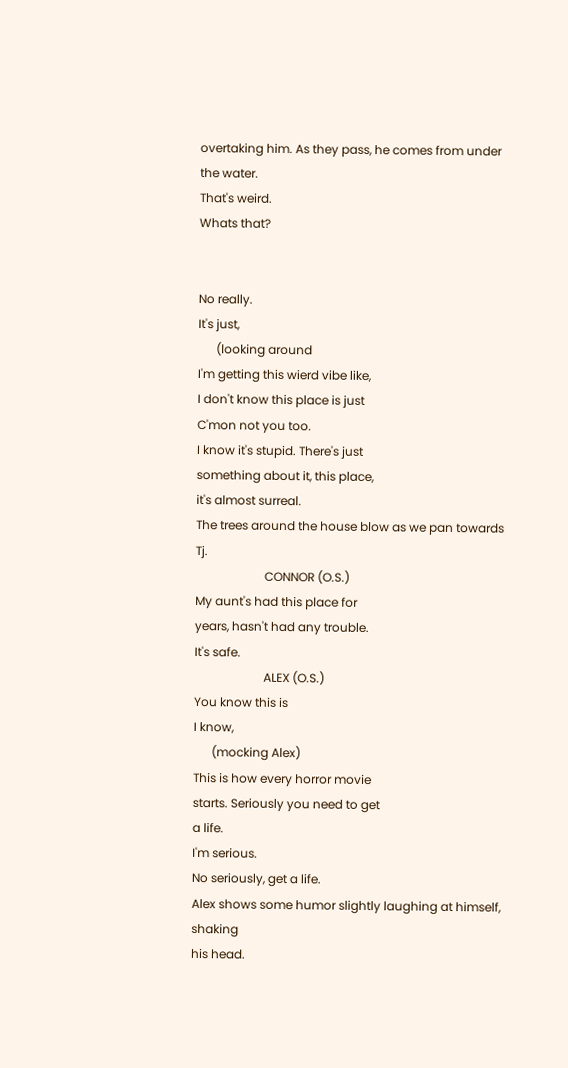overtaking him. As they pass, he comes from under the water.
That's weird.
Whats that?


No really.
It's just,
      (looking around
I'm getting this wierd vibe like,
I don't know this place is just
C'mon not you too.
I know it's stupid. There's just
something about it, this place,
it's almost surreal.
The trees around the house blow as we pan towards Tj.
                       CONNOR (O.S.)
My aunt's had this place for
years, hasn't had any trouble.
It's safe.
                       ALEX (O.S.)
You know this is
I know,
      (mocking Alex)
This is how every horror movie
starts. Seriously you need to get
a life.
I'm serious.
No seriously, get a life.
Alex shows some humor slightly laughing at himself, shaking
his head.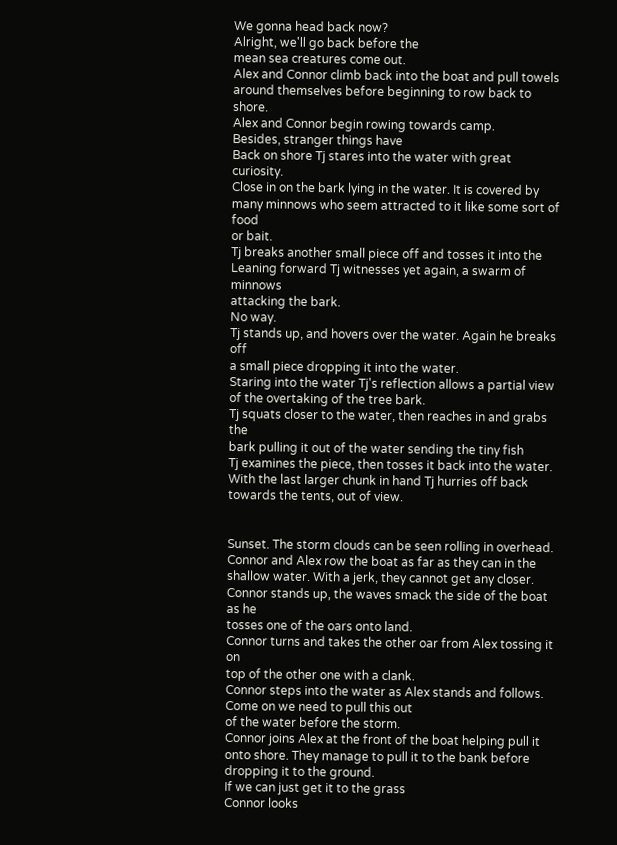We gonna head back now?
Alright, we'll go back before the
mean sea creatures come out.
Alex and Connor climb back into the boat and pull towels
around themselves before beginning to row back to shore.
Alex and Connor begin rowing towards camp.
Besides, stranger things have
Back on shore Tj stares into the water with great curiosity.
Close in on the bark lying in the water. It is covered by
many minnows who seem attracted to it like some sort of food
or bait.
Tj breaks another small piece off and tosses it into the
Leaning forward Tj witnesses yet again, a swarm of minnows
attacking the bark.
No way.
Tj stands up, and hovers over the water. Again he breaks off
a small piece dropping it into the water.
Staring into the water Tj's reflection allows a partial view
of the overtaking of the tree bark.
Tj squats closer to the water, then reaches in and grabs the
bark pulling it out of the water sending the tiny fish
Tj examines the piece, then tosses it back into the water.
With the last larger chunk in hand Tj hurries off back
towards the tents, out of view.


Sunset. The storm clouds can be seen rolling in overhead.
Connor and Alex row the boat as far as they can in the
shallow water. With a jerk, they cannot get any closer.
Connor stands up, the waves smack the side of the boat as he
tosses one of the oars onto land.
Connor turns and takes the other oar from Alex tossing it on
top of the other one with a clank.
Connor steps into the water as Alex stands and follows.
Come on we need to pull this out
of the water before the storm.
Connor joins Alex at the front of the boat helping pull it
onto shore. They manage to pull it to the bank before
dropping it to the ground.
If we can just get it to the grass
Connor looks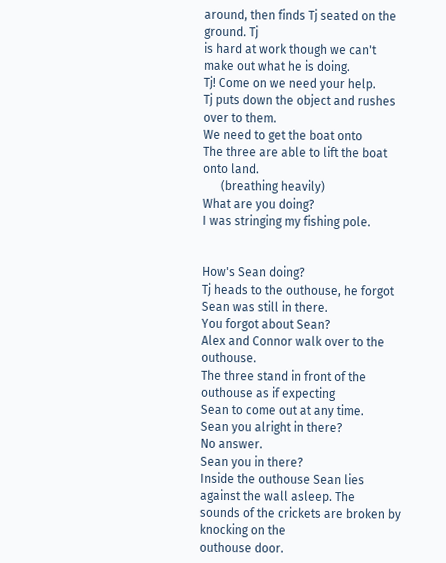around, then finds Tj seated on the ground. Tj
is hard at work though we can't make out what he is doing.
Tj! Come on we need your help.
Tj puts down the object and rushes over to them.
We need to get the boat onto
The three are able to lift the boat onto land.
      (breathing heavily)
What are you doing?
I was stringing my fishing pole.


How's Sean doing?
Tj heads to the outhouse, he forgot Sean was still in there.
You forgot about Sean?
Alex and Connor walk over to the outhouse.
The three stand in front of the outhouse as if expecting
Sean to come out at any time.
Sean you alright in there?
No answer.
Sean you in there?
Inside the outhouse Sean lies against the wall asleep. The
sounds of the crickets are broken by knocking on the
outhouse door.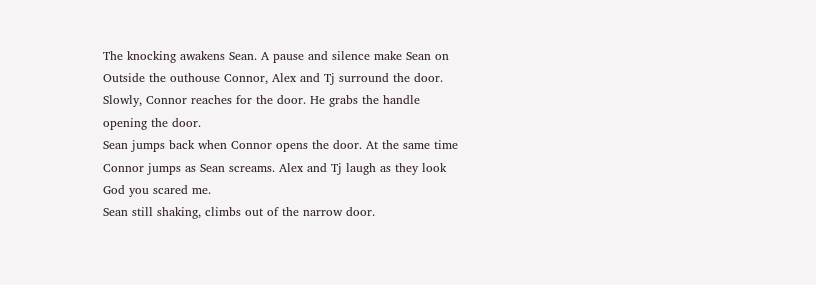The knocking awakens Sean. A pause and silence make Sean on
Outside the outhouse Connor, Alex and Tj surround the door.
Slowly, Connor reaches for the door. He grabs the handle
opening the door.
Sean jumps back when Connor opens the door. At the same time
Connor jumps as Sean screams. Alex and Tj laugh as they look
God you scared me.
Sean still shaking, climbs out of the narrow door.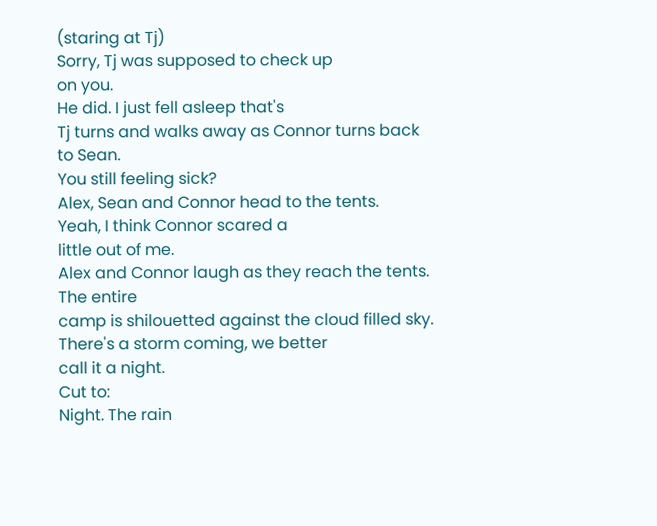(staring at Tj)
Sorry, Tj was supposed to check up
on you.
He did. I just fell asleep that's
Tj turns and walks away as Connor turns back to Sean.
You still feeling sick?
Alex, Sean and Connor head to the tents.
Yeah, I think Connor scared a
little out of me.
Alex and Connor laugh as they reach the tents. The entire
camp is shilouetted against the cloud filled sky.
There's a storm coming, we better
call it a night.
Cut to:
Night. The rain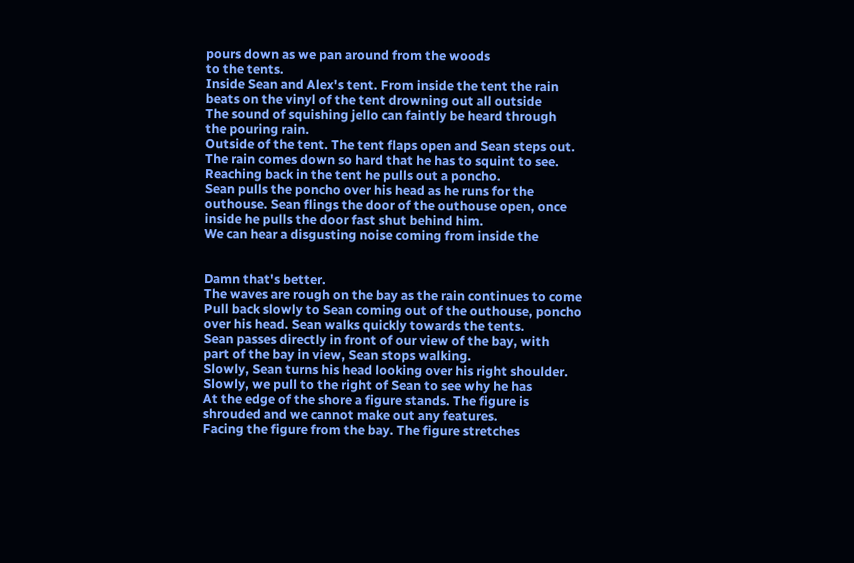pours down as we pan around from the woods
to the tents.
Inside Sean and Alex's tent. From inside the tent the rain
beats on the vinyl of the tent drowning out all outside
The sound of squishing jello can faintly be heard through
the pouring rain.
Outside of the tent. The tent flaps open and Sean steps out.
The rain comes down so hard that he has to squint to see.
Reaching back in the tent he pulls out a poncho.
Sean pulls the poncho over his head as he runs for the
outhouse. Sean flings the door of the outhouse open, once
inside he pulls the door fast shut behind him.
We can hear a disgusting noise coming from inside the


Damn that's better.
The waves are rough on the bay as the rain continues to come
Pull back slowly to Sean coming out of the outhouse, poncho
over his head. Sean walks quickly towards the tents.
Sean passes directly in front of our view of the bay, with
part of the bay in view, Sean stops walking.
Slowly, Sean turns his head looking over his right shoulder.
Slowly, we pull to the right of Sean to see why he has
At the edge of the shore a figure stands. The figure is
shrouded and we cannot make out any features.
Facing the figure from the bay. The figure stretches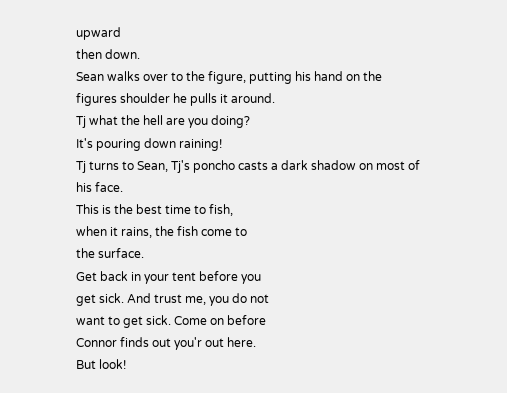upward
then down.
Sean walks over to the figure, putting his hand on the
figures shoulder he pulls it around.
Tj what the hell are you doing?
It's pouring down raining!
Tj turns to Sean, Tj's poncho casts a dark shadow on most of
his face.
This is the best time to fish,
when it rains, the fish come to
the surface.
Get back in your tent before you
get sick. And trust me, you do not
want to get sick. Come on before
Connor finds out you'r out here.
But look!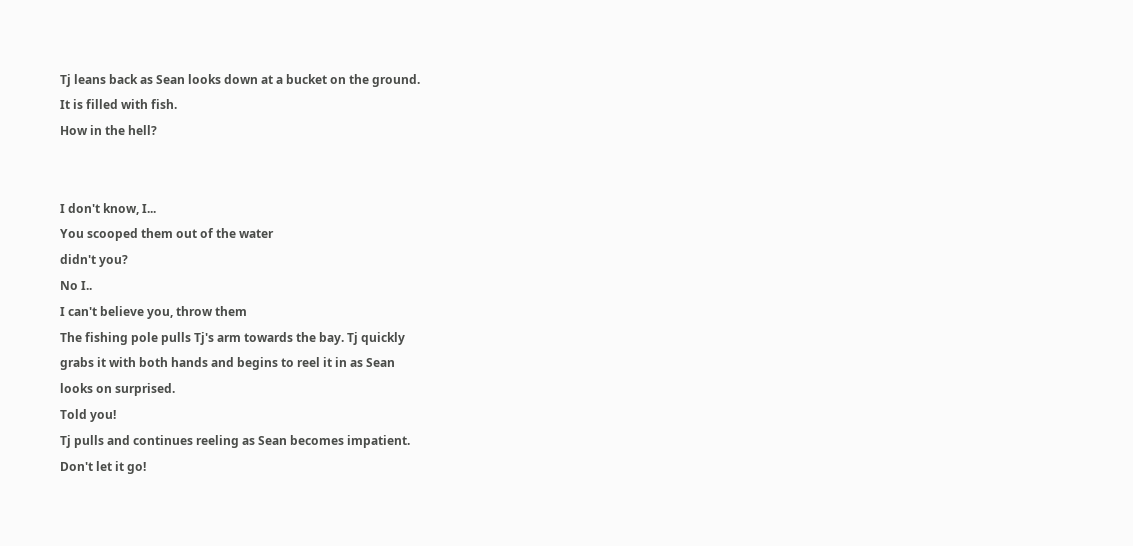Tj leans back as Sean looks down at a bucket on the ground.
It is filled with fish.
How in the hell?


I don't know, I...
You scooped them out of the water
didn't you?
No I..
I can't believe you, throw them
The fishing pole pulls Tj's arm towards the bay. Tj quickly
grabs it with both hands and begins to reel it in as Sean
looks on surprised.
Told you!
Tj pulls and continues reeling as Sean becomes impatient.
Don't let it go!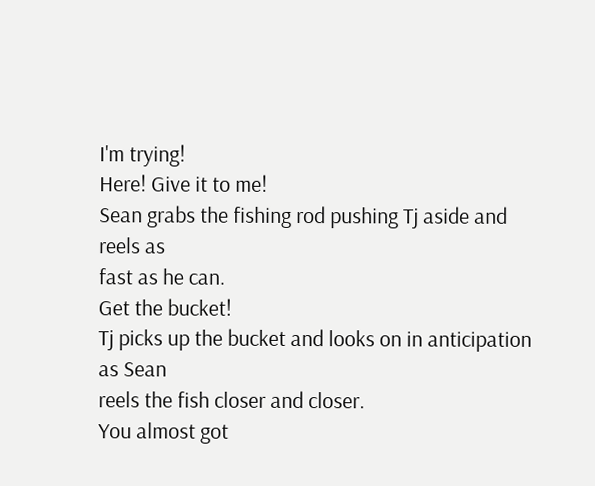I'm trying!
Here! Give it to me!
Sean grabs the fishing rod pushing Tj aside and reels as
fast as he can.
Get the bucket!
Tj picks up the bucket and looks on in anticipation as Sean
reels the fish closer and closer.
You almost got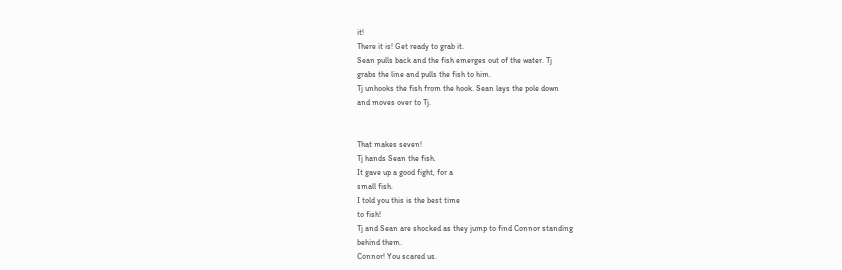it!
There it is! Get ready to grab it.
Sean pulls back and the fish emerges out of the water. Tj
grabs the line and pulls the fish to him.
Tj unhooks the fish from the hook. Sean lays the pole down
and moves over to Tj.


That makes seven!
Tj hands Sean the fish.
It gave up a good fight, for a
small fish.
I told you this is the best time
to fish!
Tj and Sean are shocked as they jump to find Connor standing
behind them.
Connor! You scared us.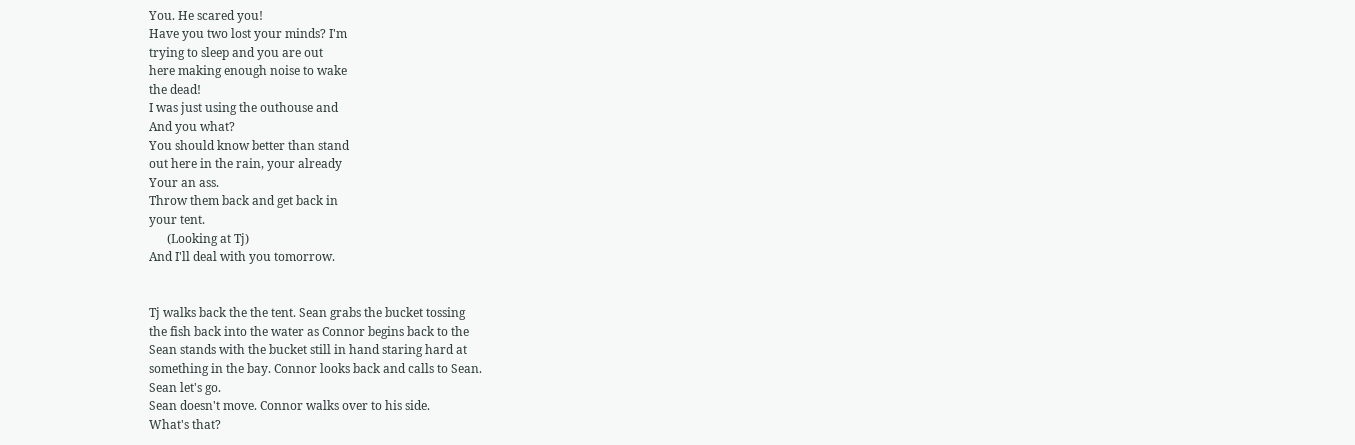You. He scared you!
Have you two lost your minds? I'm
trying to sleep and you are out
here making enough noise to wake
the dead!
I was just using the outhouse and
And you what?
You should know better than stand
out here in the rain, your already
Your an ass.
Throw them back and get back in
your tent.
      (Looking at Tj)
And I'll deal with you tomorrow.


Tj walks back the the tent. Sean grabs the bucket tossing
the fish back into the water as Connor begins back to the
Sean stands with the bucket still in hand staring hard at
something in the bay. Connor looks back and calls to Sean.
Sean let's go.
Sean doesn't move. Connor walks over to his side.
What's that?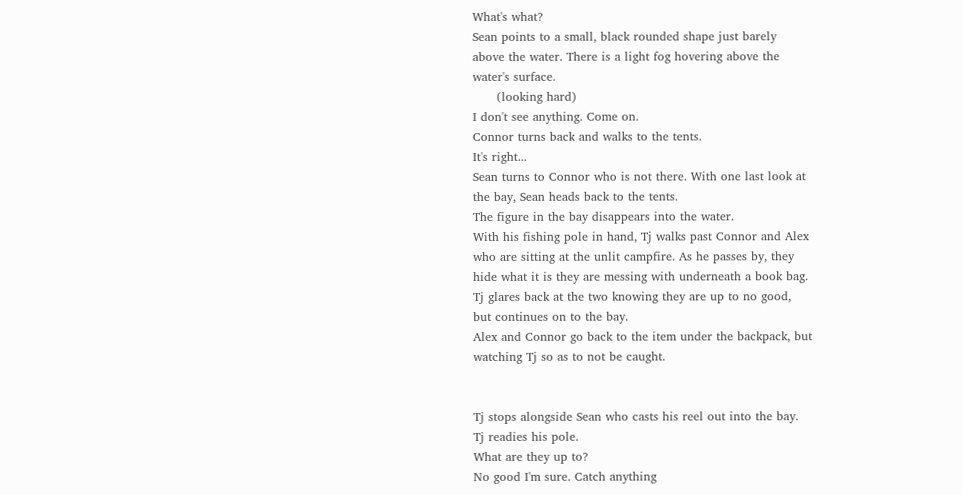What's what?
Sean points to a small, black rounded shape just barely
above the water. There is a light fog hovering above the
water's surface.
      (looking hard)
I don't see anything. Come on.
Connor turns back and walks to the tents.
It's right...
Sean turns to Connor who is not there. With one last look at
the bay, Sean heads back to the tents.
The figure in the bay disappears into the water.
With his fishing pole in hand, Tj walks past Connor and Alex
who are sitting at the unlit campfire. As he passes by, they
hide what it is they are messing with underneath a book bag.
Tj glares back at the two knowing they are up to no good,
but continues on to the bay.
Alex and Connor go back to the item under the backpack, but
watching Tj so as to not be caught.


Tj stops alongside Sean who casts his reel out into the bay.
Tj readies his pole.
What are they up to?
No good I'm sure. Catch anything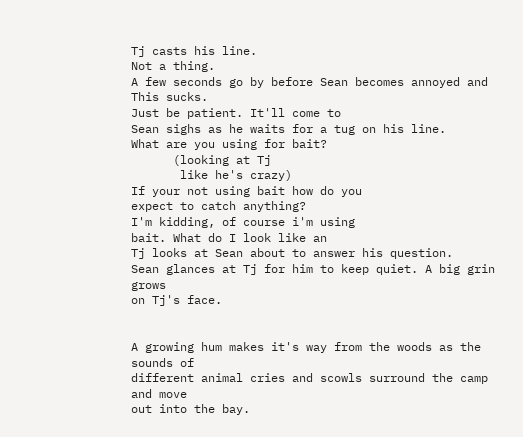Tj casts his line.
Not a thing.
A few seconds go by before Sean becomes annoyed and
This sucks.
Just be patient. It'll come to
Sean sighs as he waits for a tug on his line.
What are you using for bait?
      (looking at Tj
       like he's crazy)
If your not using bait how do you
expect to catch anything?
I'm kidding, of course i'm using
bait. What do I look like an
Tj looks at Sean about to answer his question.
Sean glances at Tj for him to keep quiet. A big grin grows
on Tj's face.


A growing hum makes it's way from the woods as the sounds of
different animal cries and scowls surround the camp and move
out into the bay.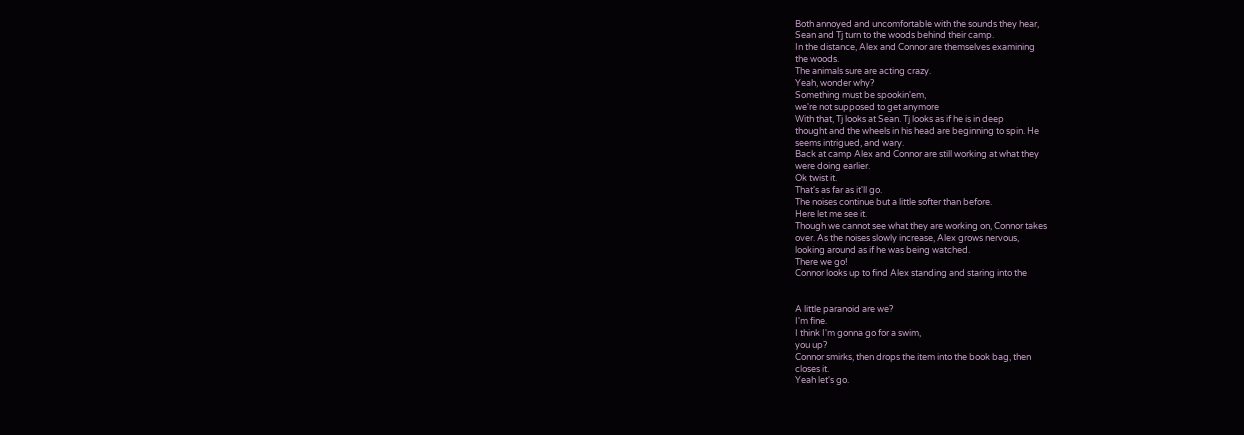Both annoyed and uncomfortable with the sounds they hear,
Sean and Tj turn to the woods behind their camp.
In the distance, Alex and Connor are themselves examining
the woods.
The animals sure are acting crazy.
Yeah, wonder why?
Something must be spookin'em,
we're not supposed to get anymore
With that, Tj looks at Sean. Tj looks as if he is in deep
thought and the wheels in his head are beginning to spin. He
seems intrigued, and wary.
Back at camp Alex and Connor are still working at what they
were doing earlier.
Ok twist it.
That's as far as it'll go.
The noises continue but a little softer than before.
Here let me see it.
Though we cannot see what they are working on, Connor takes
over. As the noises slowly increase, Alex grows nervous,
looking around as if he was being watched.
There we go!
Connor looks up to find Alex standing and staring into the


A little paranoid are we?
I'm fine.
I think I'm gonna go for a swim,
you up?
Connor smirks, then drops the item into the book bag, then
closes it.
Yeah let's go.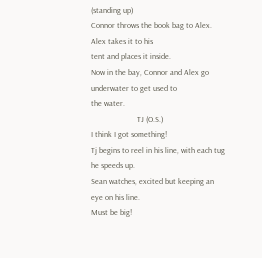(standing up)
Connor throws the book bag to Alex. Alex takes it to his
tent and places it inside.
Now in the bay, Connor and Alex go underwater to get used to
the water.
                       TJ (O.S.)
I think I got something!
Tj begins to reel in his line, with each tug he speeds up.
Sean watches, excited but keeping an eye on his line.
Must be big!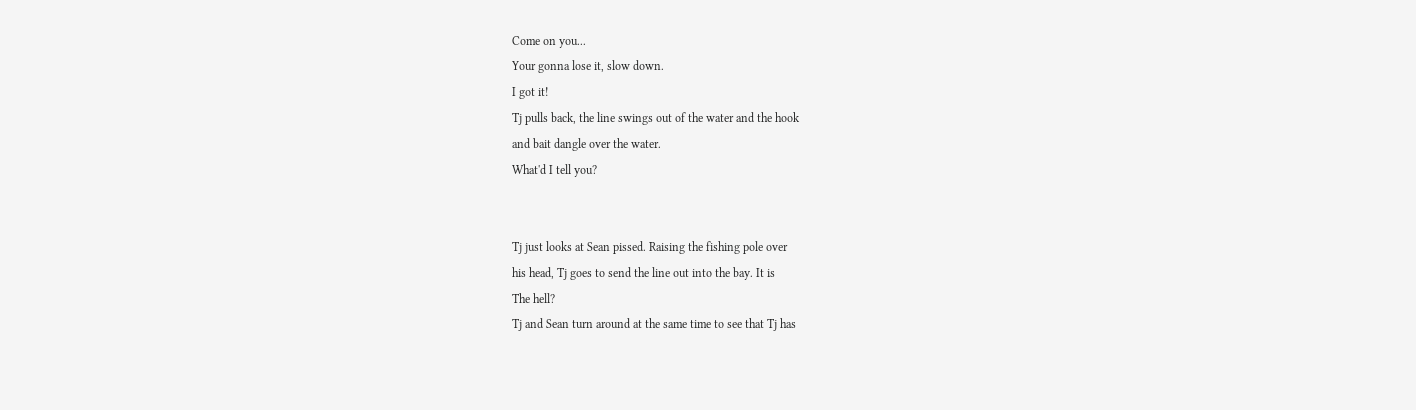Come on you...
Your gonna lose it, slow down.
I got it!
Tj pulls back, the line swings out of the water and the hook
and bait dangle over the water.
What'd I tell you?


Tj just looks at Sean pissed. Raising the fishing pole over
his head, Tj goes to send the line out into the bay. It is
The hell?
Tj and Sean turn around at the same time to see that Tj has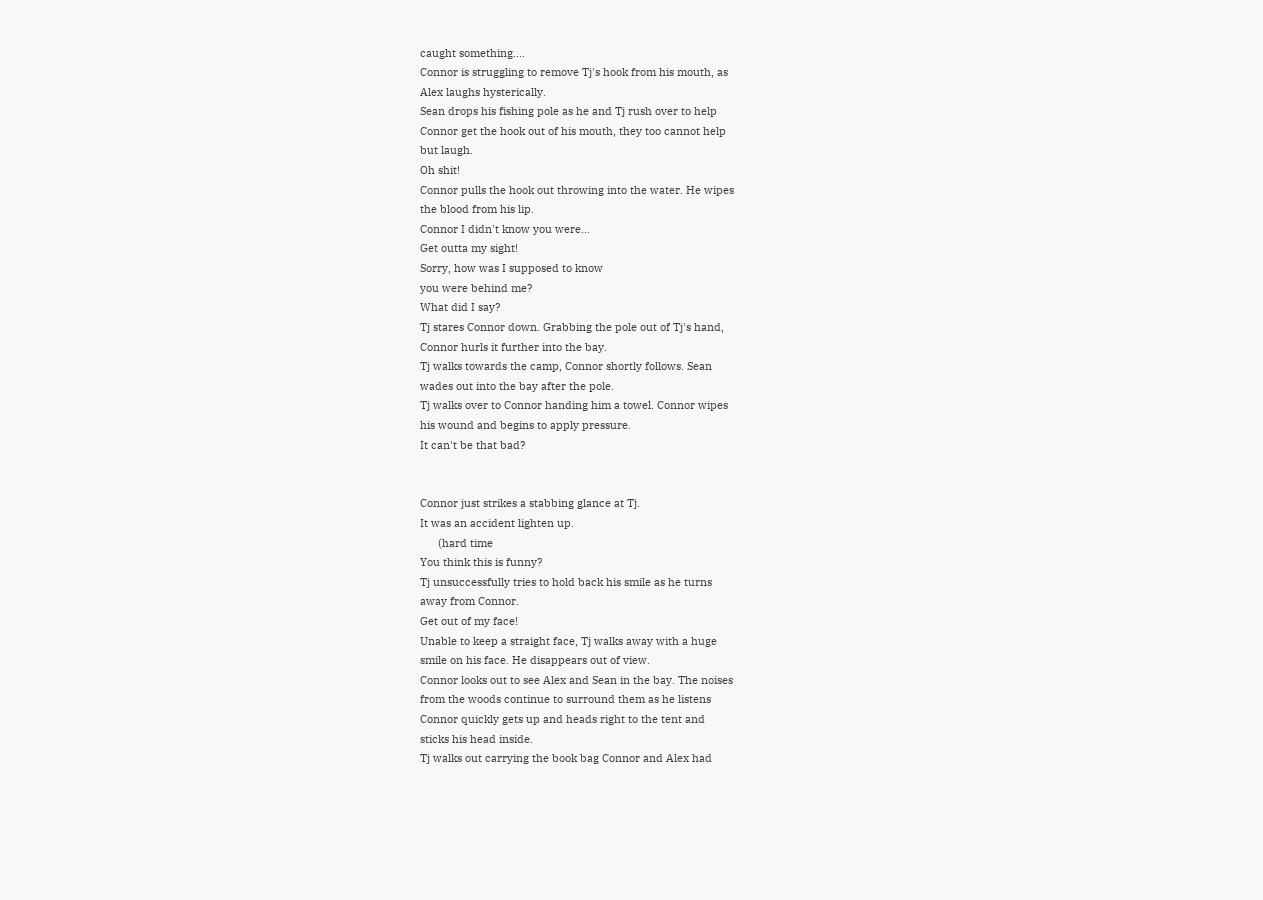caught something....
Connor is struggling to remove Tj's hook from his mouth, as
Alex laughs hysterically.
Sean drops his fishing pole as he and Tj rush over to help
Connor get the hook out of his mouth, they too cannot help
but laugh.
Oh shit!
Connor pulls the hook out throwing into the water. He wipes
the blood from his lip.
Connor I didn't know you were...
Get outta my sight!
Sorry, how was I supposed to know
you were behind me?
What did I say?
Tj stares Connor down. Grabbing the pole out of Tj's hand,
Connor hurls it further into the bay.
Tj walks towards the camp, Connor shortly follows. Sean
wades out into the bay after the pole.
Tj walks over to Connor handing him a towel. Connor wipes
his wound and begins to apply pressure.
It can't be that bad?


Connor just strikes a stabbing glance at Tj.
It was an accident lighten up.
      (hard time
You think this is funny?
Tj unsuccessfully tries to hold back his smile as he turns
away from Connor.
Get out of my face!
Unable to keep a straight face, Tj walks away with a huge
smile on his face. He disappears out of view.
Connor looks out to see Alex and Sean in the bay. The noises
from the woods continue to surround them as he listens
Connor quickly gets up and heads right to the tent and
sticks his head inside.
Tj walks out carrying the book bag Connor and Alex had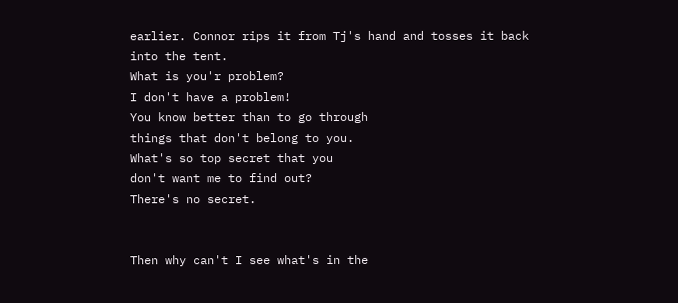earlier. Connor rips it from Tj's hand and tosses it back
into the tent.
What is you'r problem?
I don't have a problem!
You know better than to go through
things that don't belong to you.
What's so top secret that you
don't want me to find out?
There's no secret.


Then why can't I see what's in the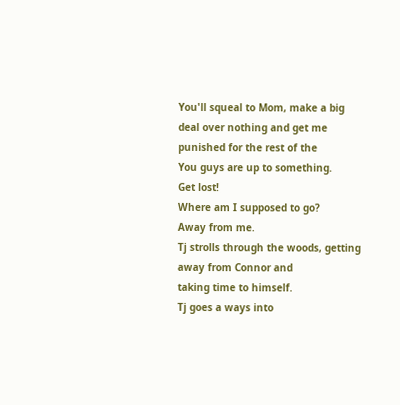You'll squeal to Mom, make a big
deal over nothing and get me
punished for the rest of the
You guys are up to something.
Get lost!
Where am I supposed to go?
Away from me.
Tj strolls through the woods, getting away from Connor and
taking time to himself.
Tj goes a ways into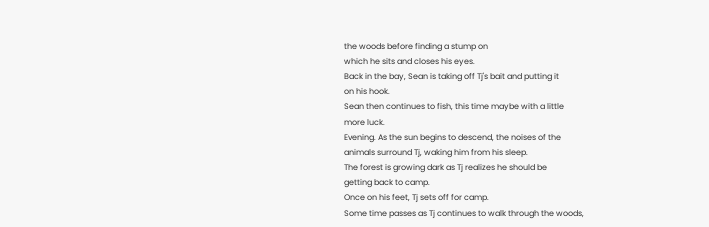the woods before finding a stump on
which he sits and closes his eyes.
Back in the bay, Sean is taking off Tj's bait and putting it
on his hook.
Sean then continues to fish, this time maybe with a little
more luck.
Evening. As the sun begins to descend, the noises of the
animals surround Tj, waking him from his sleep.
The forest is growing dark as Tj realizes he should be
getting back to camp.
Once on his feet, Tj sets off for camp.
Some time passes as Tj continues to walk through the woods,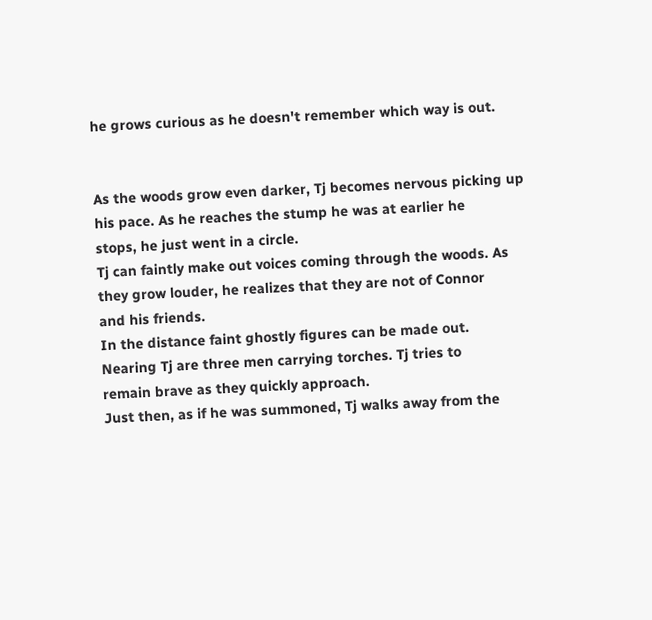he grows curious as he doesn't remember which way is out.


As the woods grow even darker, Tj becomes nervous picking up
his pace. As he reaches the stump he was at earlier he
stops, he just went in a circle.
Tj can faintly make out voices coming through the woods. As
they grow louder, he realizes that they are not of Connor
and his friends.
In the distance faint ghostly figures can be made out.
Nearing Tj are three men carrying torches. Tj tries to
remain brave as they quickly approach.
Just then, as if he was summoned, Tj walks away from the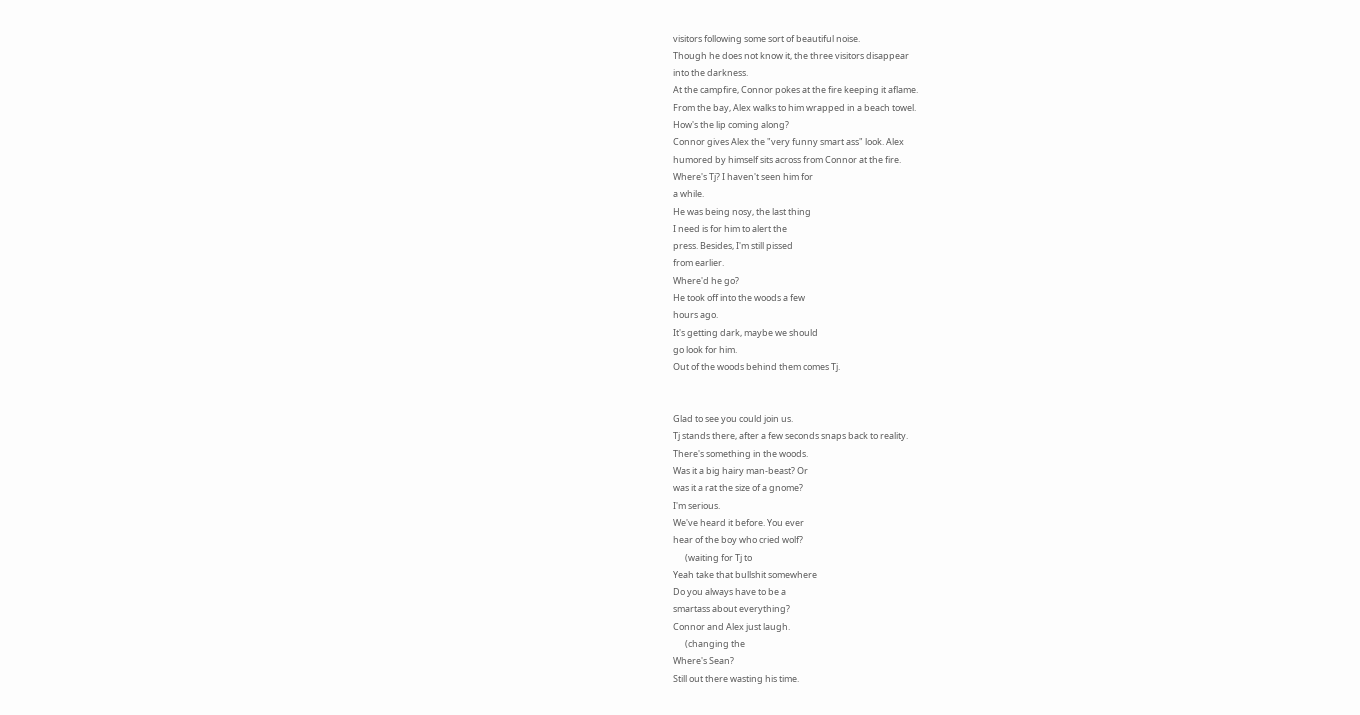visitors following some sort of beautiful noise.
Though he does not know it, the three visitors disappear
into the darkness.
At the campfire, Connor pokes at the fire keeping it aflame.
From the bay, Alex walks to him wrapped in a beach towel.
How's the lip coming along?
Connor gives Alex the "very funny smart ass" look. Alex
humored by himself sits across from Connor at the fire.
Where's Tj? I haven't seen him for
a while.
He was being nosy, the last thing
I need is for him to alert the
press. Besides, I'm still pissed
from earlier.
Where'd he go?
He took off into the woods a few
hours ago.
It's getting dark, maybe we should
go look for him.
Out of the woods behind them comes Tj.


Glad to see you could join us.
Tj stands there, after a few seconds snaps back to reality.
There's something in the woods.
Was it a big hairy man-beast? Or
was it a rat the size of a gnome?
I'm serious.
We've heard it before. You ever
hear of the boy who cried wolf?
      (waiting for Tj to
Yeah take that bullshit somewhere
Do you always have to be a
smartass about everything?
Connor and Alex just laugh.
      (changing the
Where's Sean?
Still out there wasting his time.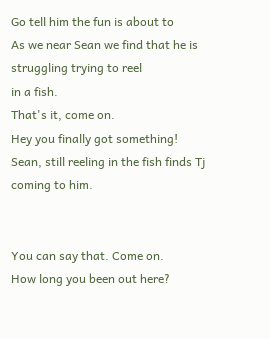Go tell him the fun is about to
As we near Sean we find that he is struggling trying to reel
in a fish.
That's it, come on.
Hey you finally got something!
Sean, still reeling in the fish finds Tj coming to him.


You can say that. Come on.
How long you been out here?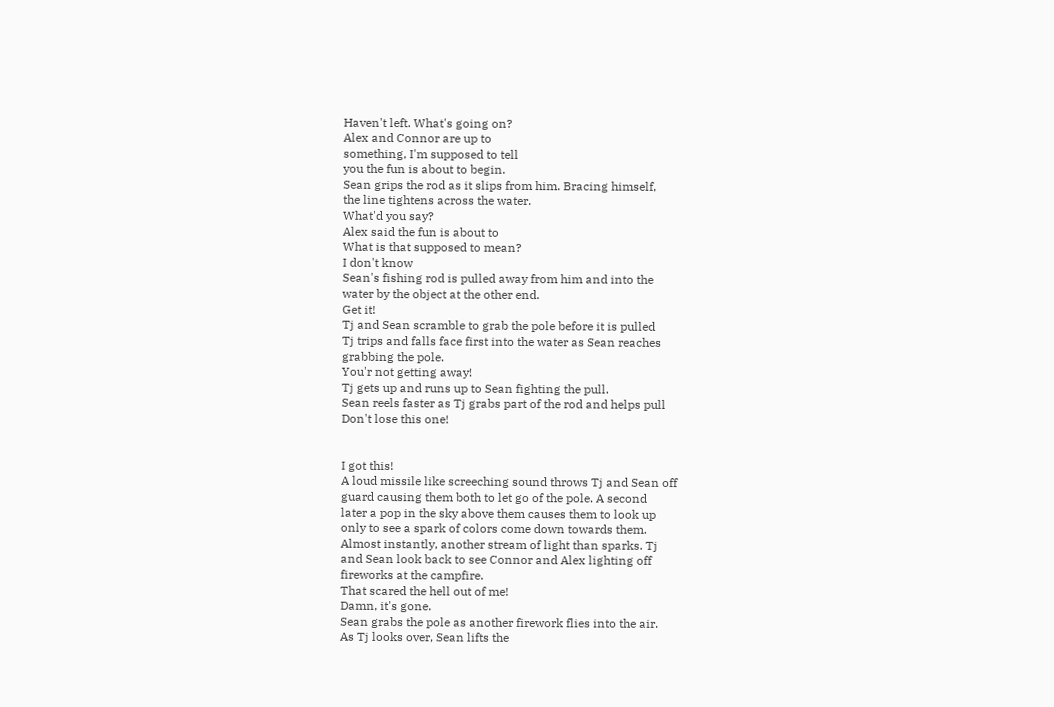Haven't left. What's going on?
Alex and Connor are up to
something, I'm supposed to tell
you the fun is about to begin.
Sean grips the rod as it slips from him. Bracing himself,
the line tightens across the water.
What'd you say?
Alex said the fun is about to
What is that supposed to mean?
I don't know
Sean's fishing rod is pulled away from him and into the
water by the object at the other end.
Get it!
Tj and Sean scramble to grab the pole before it is pulled
Tj trips and falls face first into the water as Sean reaches
grabbing the pole.
You'r not getting away!
Tj gets up and runs up to Sean fighting the pull.
Sean reels faster as Tj grabs part of the rod and helps pull
Don't lose this one!


I got this!
A loud missile like screeching sound throws Tj and Sean off
guard causing them both to let go of the pole. A second
later a pop in the sky above them causes them to look up
only to see a spark of colors come down towards them.
Almost instantly, another stream of light than sparks. Tj
and Sean look back to see Connor and Alex lighting off
fireworks at the campfire.
That scared the hell out of me!
Damn, it's gone.
Sean grabs the pole as another firework flies into the air.
As Tj looks over, Sean lifts the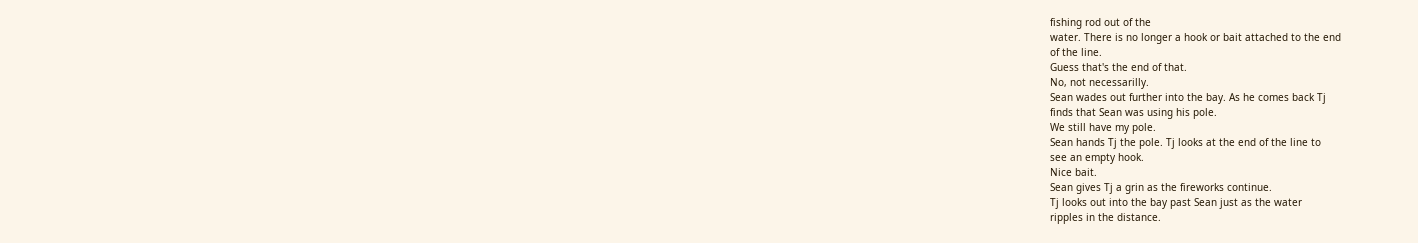fishing rod out of the
water. There is no longer a hook or bait attached to the end
of the line.
Guess that's the end of that.
No, not necessarilly.
Sean wades out further into the bay. As he comes back Tj
finds that Sean was using his pole.
We still have my pole.
Sean hands Tj the pole. Tj looks at the end of the line to
see an empty hook.
Nice bait.
Sean gives Tj a grin as the fireworks continue.
Tj looks out into the bay past Sean just as the water
ripples in the distance.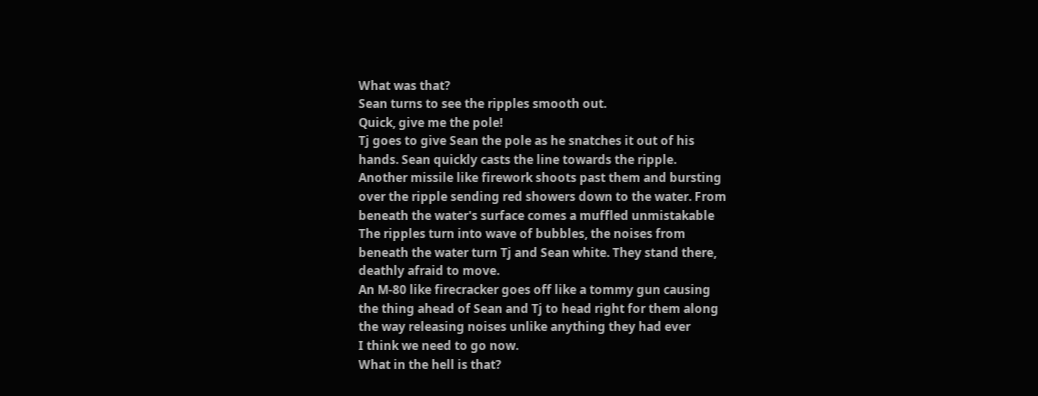What was that?
Sean turns to see the ripples smooth out.
Quick, give me the pole!
Tj goes to give Sean the pole as he snatches it out of his
hands. Sean quickly casts the line towards the ripple.
Another missile like firework shoots past them and bursting
over the ripple sending red showers down to the water. From
beneath the water's surface comes a muffled unmistakable
The ripples turn into wave of bubbles, the noises from
beneath the water turn Tj and Sean white. They stand there,
deathly afraid to move.
An M-80 like firecracker goes off like a tommy gun causing
the thing ahead of Sean and Tj to head right for them along
the way releasing noises unlike anything they had ever
I think we need to go now.
What in the hell is that?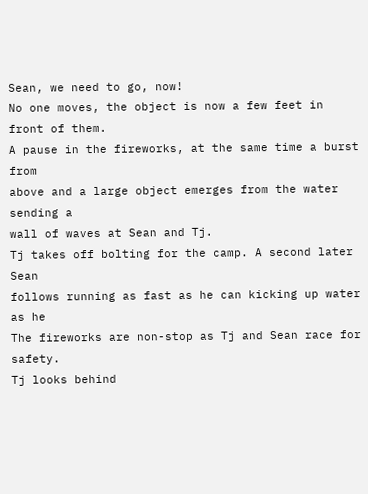Sean, we need to go, now!
No one moves, the object is now a few feet in front of them.
A pause in the fireworks, at the same time a burst from
above and a large object emerges from the water sending a
wall of waves at Sean and Tj.
Tj takes off bolting for the camp. A second later Sean
follows running as fast as he can kicking up water as he
The fireworks are non-stop as Tj and Sean race for safety.
Tj looks behind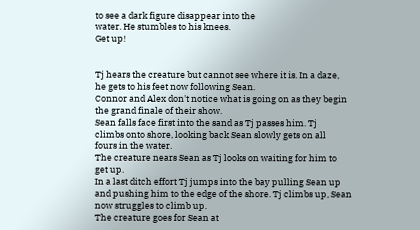to see a dark figure disappear into the
water. He stumbles to his knees.
Get up!


Tj hears the creature but cannot see where it is. In a daze,
he gets to his feet now following Sean.
Connor and Alex don't notice what is going on as they begin
the grand finale of their show.
Sean falls face first into the sand as Tj passes him. Tj
climbs onto shore, looking back Sean slowly gets on all
fours in the water.
The creature nears Sean as Tj looks on waiting for him to
get up.
In a last ditch effort Tj jumps into the bay pulling Sean up
and pushing him to the edge of the shore. Tj climbs up, Sean
now struggles to climb up.
The creature goes for Sean at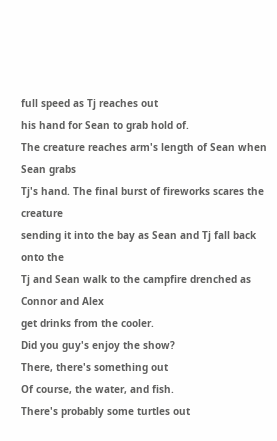full speed as Tj reaches out
his hand for Sean to grab hold of.
The creature reaches arm's length of Sean when Sean grabs
Tj's hand. The final burst of fireworks scares the creature
sending it into the bay as Sean and Tj fall back onto the
Tj and Sean walk to the campfire drenched as Connor and Alex
get drinks from the cooler.
Did you guy's enjoy the show?
There, there's something out
Of course, the water, and fish.
There's probably some turtles out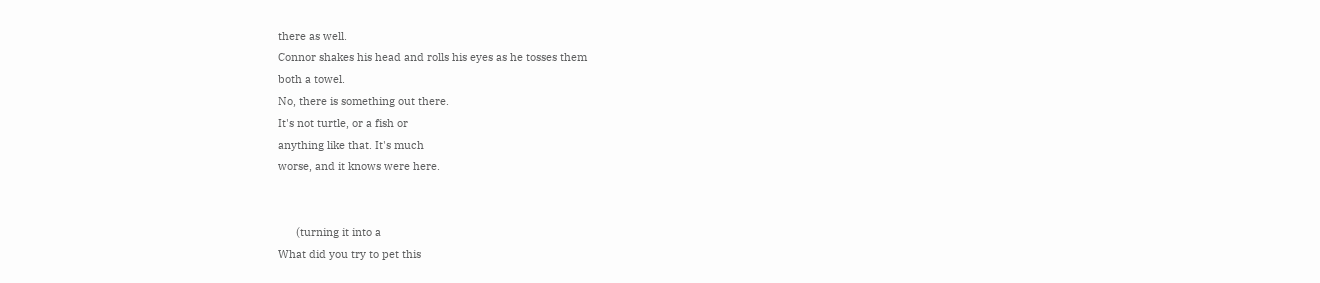there as well.
Connor shakes his head and rolls his eyes as he tosses them
both a towel.
No, there is something out there.
It's not turtle, or a fish or
anything like that. It's much
worse, and it knows were here.


      (turning it into a
What did you try to pet this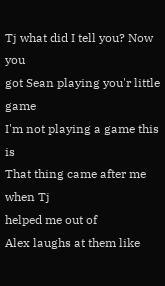Tj what did I tell you? Now you
got Sean playing you'r little game
I'm not playing a game this is
That thing came after me when Tj
helped me out of
Alex laughs at them like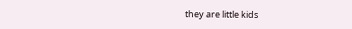they are little kids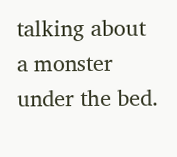talking about
a monster under the bed.